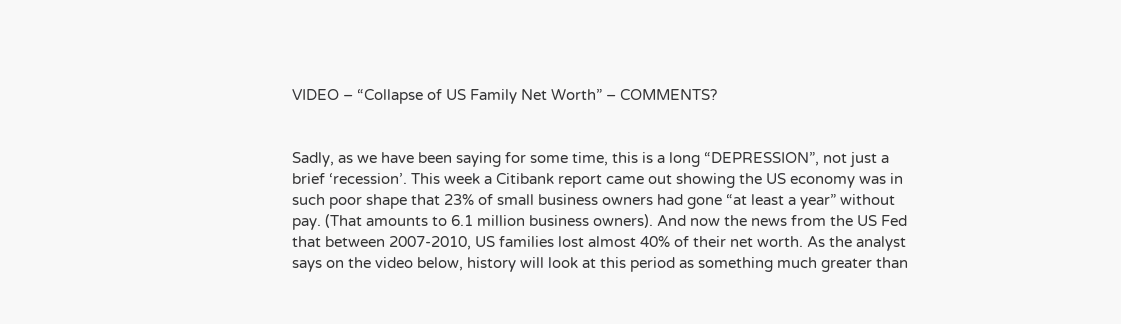VIDEO – “Collapse of US Family Net Worth” – COMMENTS?


Sadly, as we have been saying for some time, this is a long “DEPRESSION”, not just a brief ‘recession’. This week a Citibank report came out showing the US economy was in such poor shape that 23% of small business owners had gone “at least a year” without pay. (That amounts to 6.1 million business owners). And now the news from the US Fed that between 2007-2010, US families lost almost 40% of their net worth. As the analyst says on the video below, history will look at this period as something much greater than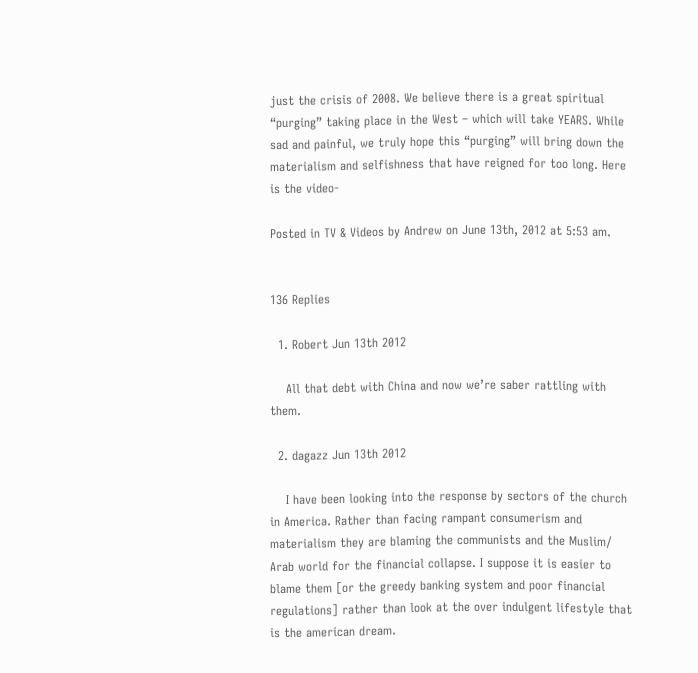just the crisis of 2008. We believe there is a great spiritual “purging” taking place in the West – which will take YEARS. While sad and painful, we truly hope this “purging” will bring down the materialism and selfishness that have reigned for too long. Here is the video-

Posted in TV & Videos by Andrew on June 13th, 2012 at 5:53 am.


136 Replies

  1. Robert Jun 13th 2012

    All that debt with China and now we’re saber rattling with them.

  2. dagazz Jun 13th 2012

    I have been looking into the response by sectors of the church in America. Rather than facing rampant consumerism and materialism they are blaming the communists and the Muslim/ Arab world for the financial collapse. I suppose it is easier to blame them [or the greedy banking system and poor financial regulations] rather than look at the over indulgent lifestyle that is the american dream.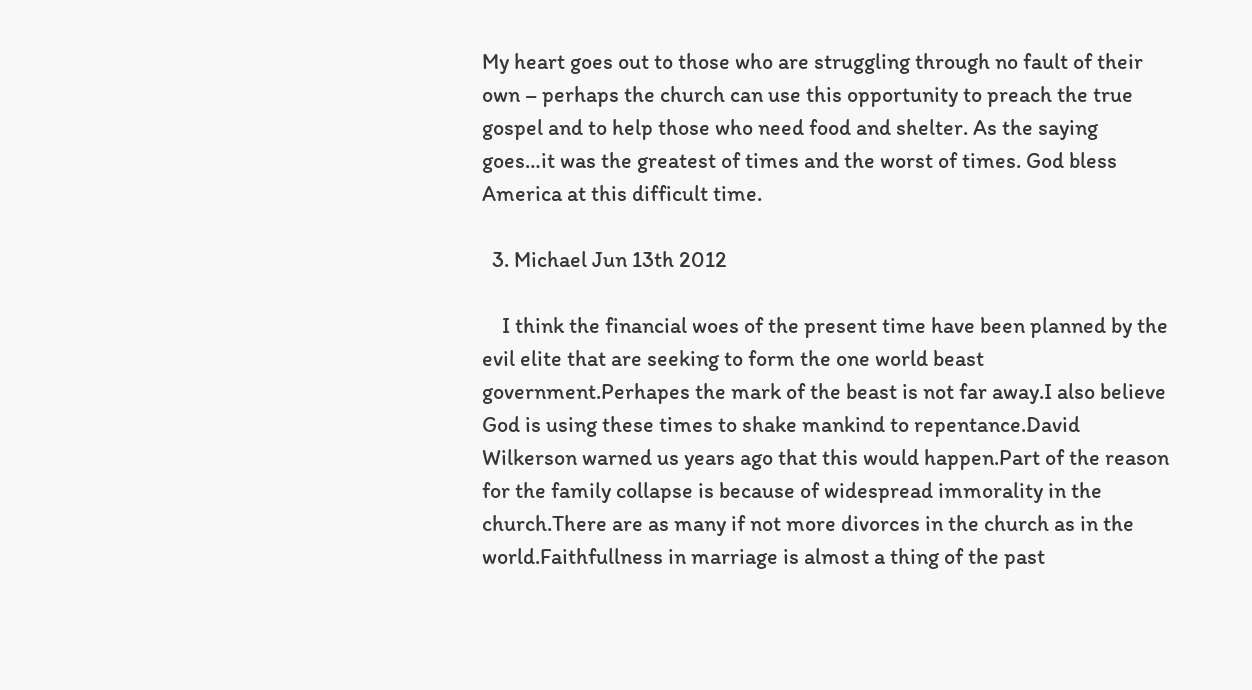My heart goes out to those who are struggling through no fault of their own – perhaps the church can use this opportunity to preach the true gospel and to help those who need food and shelter. As the saying goes…it was the greatest of times and the worst of times. God bless America at this difficult time.

  3. Michael Jun 13th 2012

    I think the financial woes of the present time have been planned by the evil elite that are seeking to form the one world beast government.Perhapes the mark of the beast is not far away.I also believe God is using these times to shake mankind to repentance.David Wilkerson warned us years ago that this would happen.Part of the reason for the family collapse is because of widespread immorality in the church.There are as many if not more divorces in the church as in the world.Faithfullness in marriage is almost a thing of the past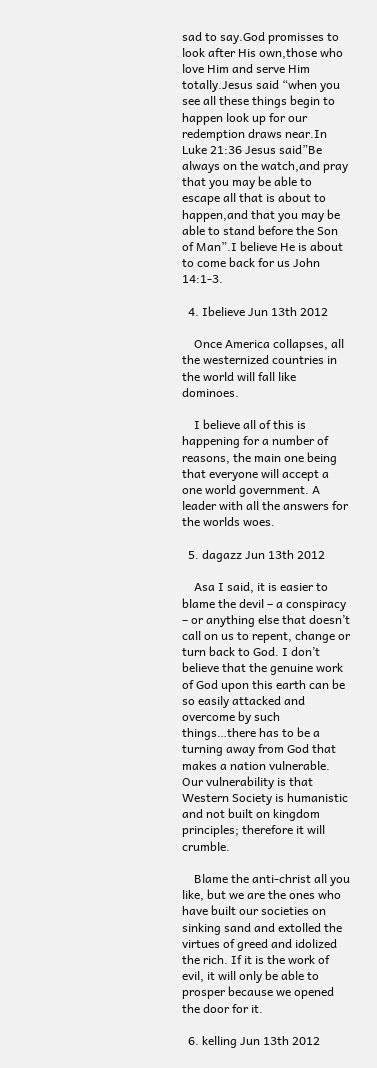sad to say.God promisses to look after His own,those who love Him and serve Him totally.Jesus said “when you see all these things begin to happen look up for our redemption draws near.In Luke 21:36 Jesus said”Be always on the watch,and pray that you may be able to escape all that is about to happen,and that you may be able to stand before the Son of Man”.I believe He is about to come back for us John 14:1-3.

  4. Ibelieve Jun 13th 2012

    Once America collapses, all the westernized countries in the world will fall like dominoes.

    I believe all of this is happening for a number of reasons, the main one being that everyone will accept a one world government. A leader with all the answers for the worlds woes.

  5. dagazz Jun 13th 2012

    Asa I said, it is easier to blame the devil – a conspiracy – or anything else that doesn’t call on us to repent, change or turn back to God. I don’t believe that the genuine work of God upon this earth can be so easily attacked and overcome by such things…there has to be a turning away from God that makes a nation vulnerable. Our vulnerability is that Western Society is humanistic and not built on kingdom principles; therefore it will crumble.

    Blame the anti-christ all you like, but we are the ones who have built our societies on sinking sand and extolled the virtues of greed and idolized the rich. If it is the work of evil, it will only be able to prosper because we opened the door for it.

  6. kelling Jun 13th 2012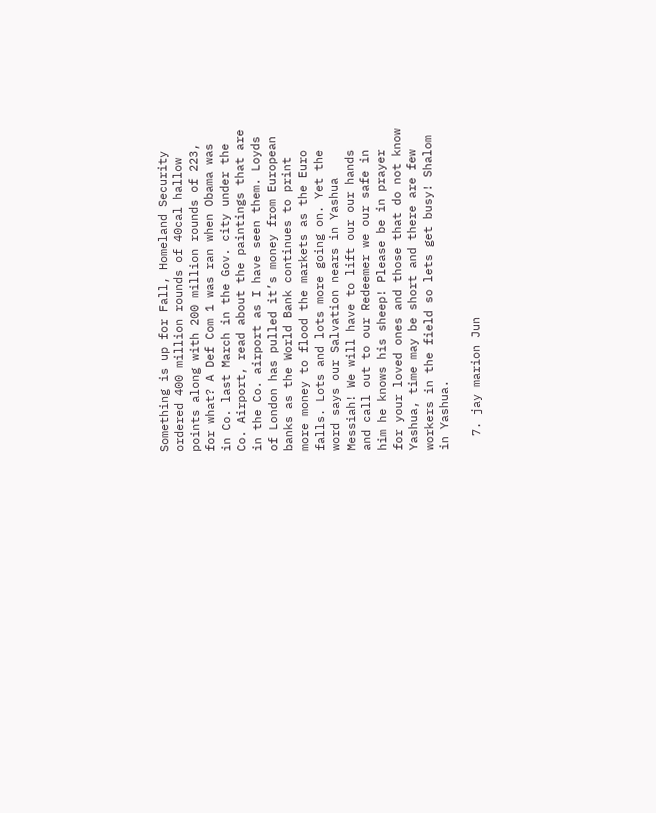Something is up for Fall, Homeland Security ordered 400 million rounds of 40cal hallow points along with 200 million rounds of 223, for what? A Def Com 1 was ran when Obama was in Co. last March in the Gov. city under the Co. Airport, read about the paintings that are in the Co. airport as I have seen them. Loyds of London has pulled it’s money from European banks as the World Bank continues to print more money to flood the markets as the Euro falls. Lots and lots more going on. Yet the word says our Salvation nears in Yashua Messiah! We will have to lift our our hands and call out to our Redeemer we our safe in him he knows his sheep! Please be in prayer for your loved ones and those that do not know Yashua, time may be short and there are few workers in the field so lets get busy! Shalom in Yashua.

  7. jay marion Jun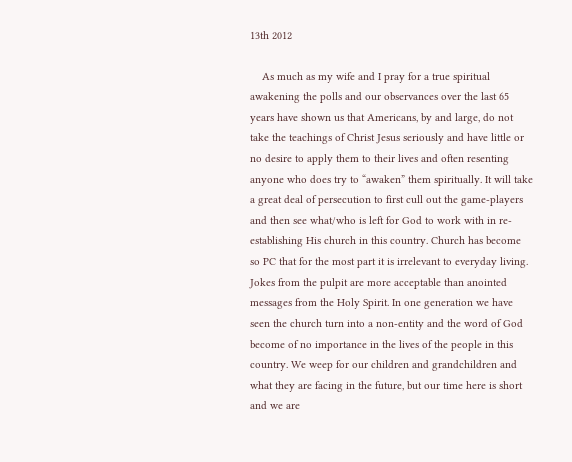13th 2012

    As much as my wife and I pray for a true spiritual awakening the polls and our observances over the last 65 years have shown us that Americans, by and large, do not take the teachings of Christ Jesus seriously and have little or no desire to apply them to their lives and often resenting anyone who does try to “awaken” them spiritually. It will take a great deal of persecution to first cull out the game-players and then see what/who is left for God to work with in re-establishing His church in this country. Church has become so PC that for the most part it is irrelevant to everyday living. Jokes from the pulpit are more acceptable than anointed messages from the Holy Spirit. In one generation we have seen the church turn into a non-entity and the word of God become of no importance in the lives of the people in this country. We weep for our children and grandchildren and what they are facing in the future, but our time here is short and we are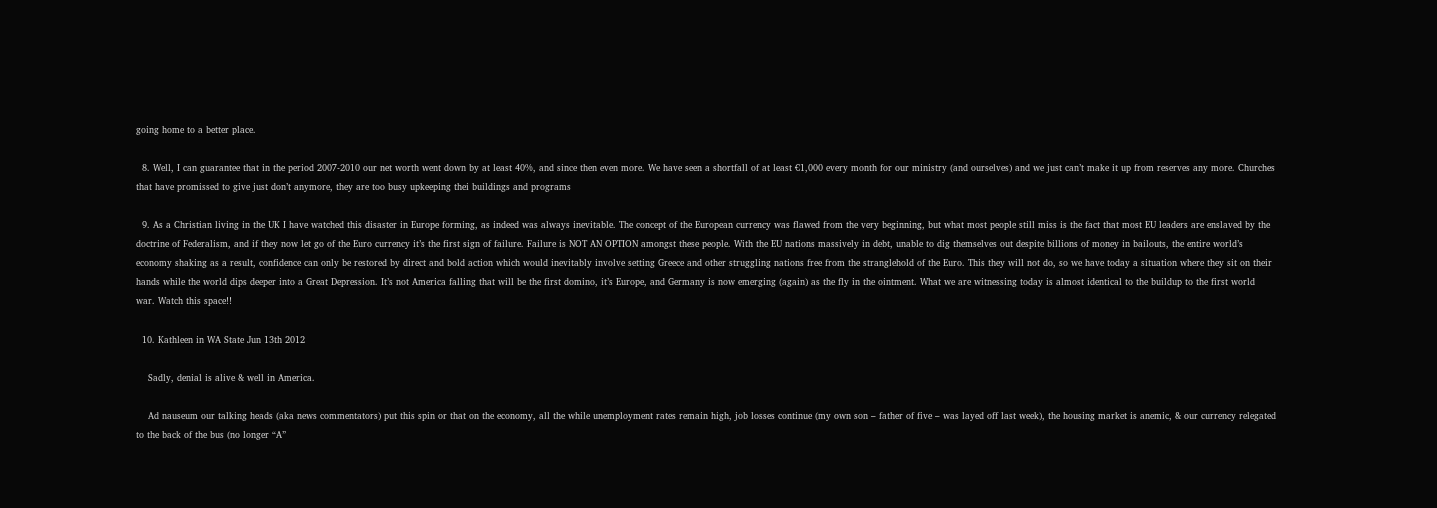going home to a better place.

  8. Well, I can guarantee that in the period 2007-2010 our net worth went down by at least 40%, and since then even more. We have seen a shortfall of at least €1,000 every month for our ministry (and ourselves) and we just can’t make it up from reserves any more. Churches that have promissed to give just don’t anymore, they are too busy upkeeping thei buildings and programs

  9. As a Christian living in the UK I have watched this disaster in Europe forming, as indeed was always inevitable. The concept of the European currency was flawed from the very beginning, but what most people still miss is the fact that most EU leaders are enslaved by the doctrine of Federalism, and if they now let go of the Euro currency it’s the first sign of failure. Failure is NOT AN OPTION amongst these people. With the EU nations massively in debt, unable to dig themselves out despite billions of money in bailouts, the entire world’s economy shaking as a result, confidence can only be restored by direct and bold action which would inevitably involve setting Greece and other struggling nations free from the stranglehold of the Euro. This they will not do, so we have today a situation where they sit on their hands while the world dips deeper into a Great Depression. It’s not America falling that will be the first domino, it’s Europe, and Germany is now emerging (again) as the fly in the ointment. What we are witnessing today is almost identical to the buildup to the first world war. Watch this space!!

  10. Kathleen in WA State Jun 13th 2012

    Sadly, denial is alive & well in America.

    Ad nauseum our talking heads (aka news commentators) put this spin or that on the economy, all the while unemployment rates remain high, job losses continue (my own son – father of five – was layed off last week), the housing market is anemic, & our currency relegated to the back of the bus (no longer “A”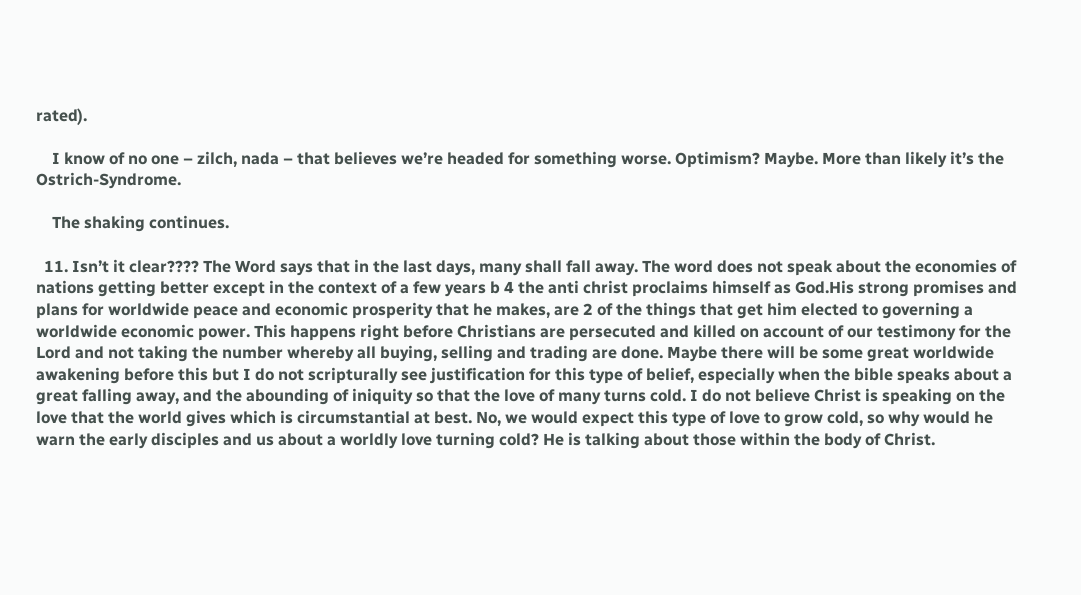rated).

    I know of no one – zilch, nada – that believes we’re headed for something worse. Optimism? Maybe. More than likely it’s the Ostrich-Syndrome.

    The shaking continues.

  11. Isn’t it clear???? The Word says that in the last days, many shall fall away. The word does not speak about the economies of nations getting better except in the context of a few years b 4 the anti christ proclaims himself as God.His strong promises and plans for worldwide peace and economic prosperity that he makes, are 2 of the things that get him elected to governing a worldwide economic power. This happens right before Christians are persecuted and killed on account of our testimony for the Lord and not taking the number whereby all buying, selling and trading are done. Maybe there will be some great worldwide awakening before this but I do not scripturally see justification for this type of belief, especially when the bible speaks about a great falling away, and the abounding of iniquity so that the love of many turns cold. I do not believe Christ is speaking on the love that the world gives which is circumstantial at best. No, we would expect this type of love to grow cold, so why would he warn the early disciples and us about a worldly love turning cold? He is talking about those within the body of Christ.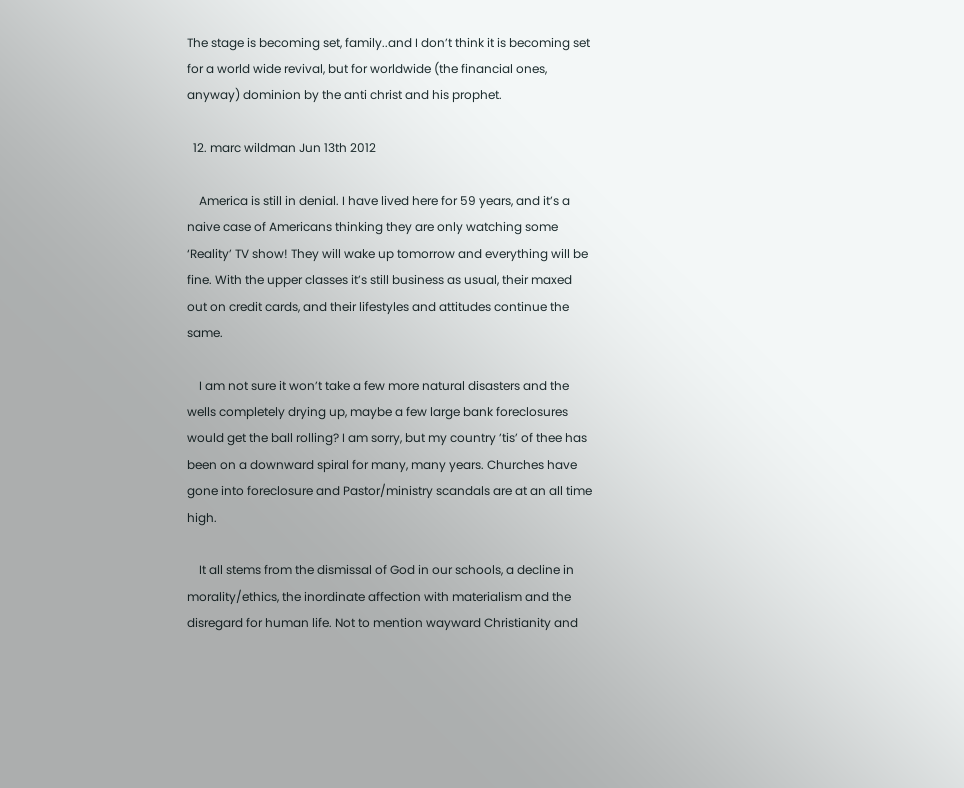The stage is becoming set, family..and I don’t think it is becoming set for a world wide revival, but for worldwide (the financial ones, anyway) dominion by the anti christ and his prophet.

  12. marc wildman Jun 13th 2012

    America is still in denial. I have lived here for 59 years, and it’s a naive case of Americans thinking they are only watching some ‘Reality’ TV show! They will wake up tomorrow and everything will be fine. With the upper classes it’s still business as usual, their maxed out on credit cards, and their lifestyles and attitudes continue the same.

    I am not sure it won’t take a few more natural disasters and the wells completely drying up, maybe a few large bank foreclosures would get the ball rolling? I am sorry, but my country ’tis’ of thee has been on a downward spiral for many, many years. Churches have gone into foreclosure and Pastor/ministry scandals are at an all time high.

    It all stems from the dismissal of God in our schools, a decline in morality/ethics, the inordinate affection with materialism and the disregard for human life. Not to mention wayward Christianity and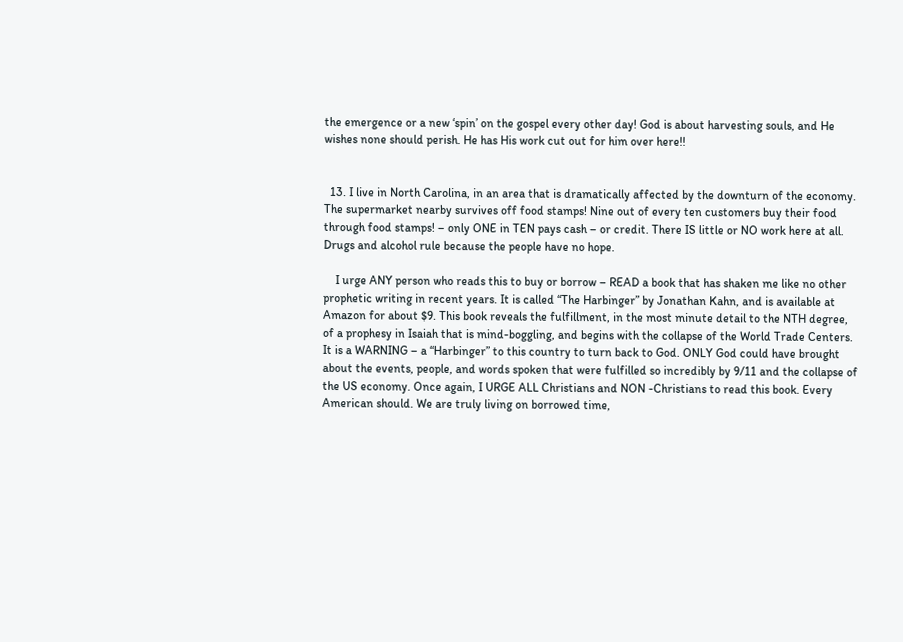the emergence or a new ‘spin’ on the gospel every other day! God is about harvesting souls, and He wishes none should perish. He has His work cut out for him over here!!


  13. I live in North Carolina, in an area that is dramatically affected by the downturn of the economy. The supermarket nearby survives off food stamps! Nine out of every ten customers buy their food through food stamps! – only ONE in TEN pays cash – or credit. There IS little or NO work here at all. Drugs and alcohol rule because the people have no hope.

    I urge ANY person who reads this to buy or borrow – READ a book that has shaken me like no other prophetic writing in recent years. It is called “The Harbinger” by Jonathan Kahn, and is available at Amazon for about $9. This book reveals the fulfillment, in the most minute detail to the NTH degree, of a prophesy in Isaiah that is mind-boggling, and begins with the collapse of the World Trade Centers. It is a WARNING – a “Harbinger” to this country to turn back to God. ONLY God could have brought about the events, people, and words spoken that were fulfilled so incredibly by 9/11 and the collapse of the US economy. Once again, I URGE ALL Christians and NON -Christians to read this book. Every American should. We are truly living on borrowed time,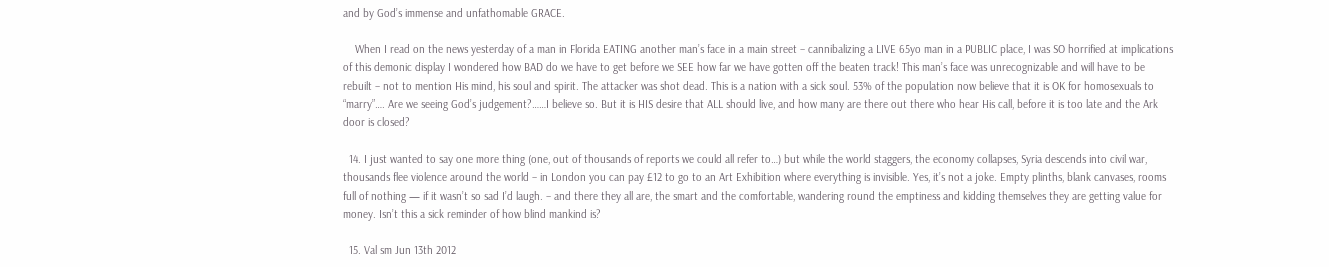and by God’s immense and unfathomable GRACE.

    When I read on the news yesterday of a man in Florida EATING another man’s face in a main street – cannibalizing a LIVE 65yo man in a PUBLIC place, I was SO horrified at implications of this demonic display I wondered how BAD do we have to get before we SEE how far we have gotten off the beaten track! This man’s face was unrecognizable and will have to be rebuilt – not to mention His mind, his soul and spirit. The attacker was shot dead. This is a nation with a sick soul. 53% of the population now believe that it is OK for homosexuals to “marry”…. Are we seeing God’s judgement?……I believe so. But it is HIS desire that ALL should live, and how many are there out there who hear His call, before it is too late and the Ark door is closed?

  14. I just wanted to say one more thing (one, out of thousands of reports we could all refer to…) but while the world staggers, the economy collapses, Syria descends into civil war, thousands flee violence around the world – in London you can pay £12 to go to an Art Exhibition where everything is invisible. Yes, it’s not a joke. Empty plinths, blank canvases, rooms full of nothing — if it wasn’t so sad I’d laugh. – and there they all are, the smart and the comfortable, wandering round the emptiness and kidding themselves they are getting value for money. Isn’t this a sick reminder of how blind mankind is?

  15. Val sm Jun 13th 2012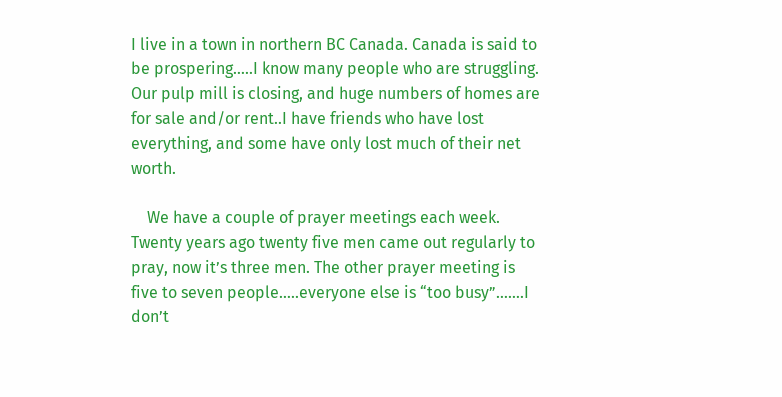I live in a town in northern BC Canada. Canada is said to be prospering…..I know many people who are struggling. Our pulp mill is closing, and huge numbers of homes are for sale and/or rent..I have friends who have lost everything, and some have only lost much of their net worth.

    We have a couple of prayer meetings each week. Twenty years ago twenty five men came out regularly to pray, now it’s three men. The other prayer meeting is five to seven people…..everyone else is “too busy”…….I don’t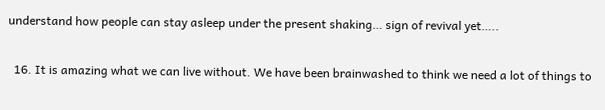understand how people can stay asleep under the present shaking… sign of revival yet…..

  16. It is amazing what we can live without. We have been brainwashed to think we need a lot of things to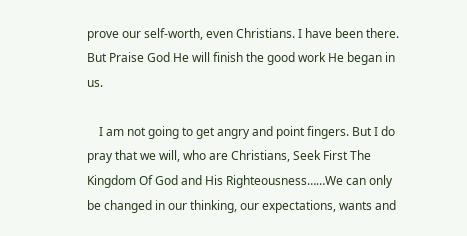prove our self-worth, even Christians. I have been there. But Praise God He will finish the good work He began in us.

    I am not going to get angry and point fingers. But I do pray that we will, who are Christians, Seek First The Kingdom Of God and His Righteousness……We can only be changed in our thinking, our expectations, wants and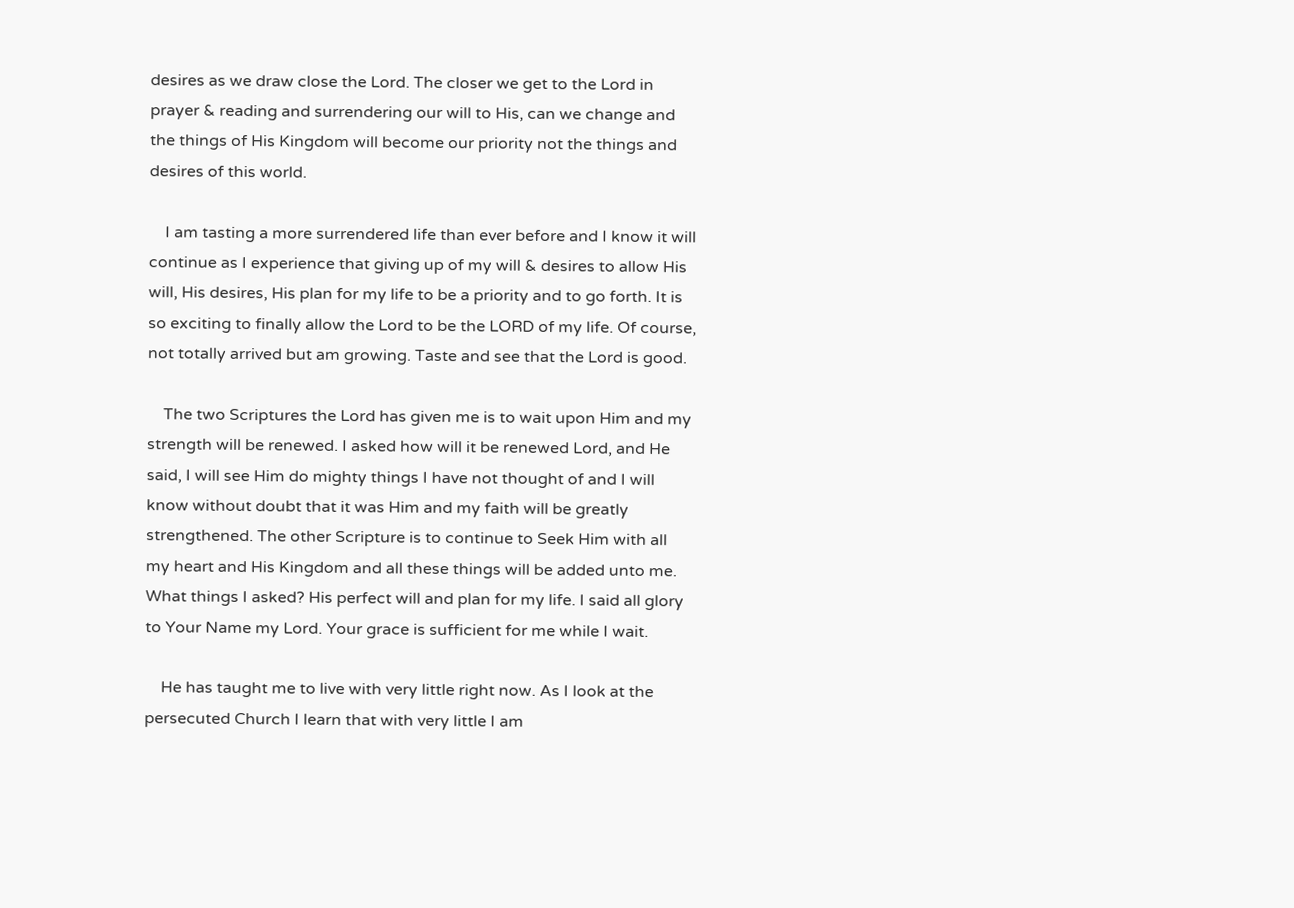desires as we draw close the Lord. The closer we get to the Lord in prayer & reading and surrendering our will to His, can we change and the things of His Kingdom will become our priority not the things and desires of this world.

    I am tasting a more surrendered life than ever before and I know it will continue as I experience that giving up of my will & desires to allow His will, His desires, His plan for my life to be a priority and to go forth. It is so exciting to finally allow the Lord to be the LORD of my life. Of course, not totally arrived but am growing. Taste and see that the Lord is good.

    The two Scriptures the Lord has given me is to wait upon Him and my strength will be renewed. I asked how will it be renewed Lord, and He said, I will see Him do mighty things I have not thought of and I will know without doubt that it was Him and my faith will be greatly strengthened. The other Scripture is to continue to Seek Him with all my heart and His Kingdom and all these things will be added unto me. What things I asked? His perfect will and plan for my life. I said all glory to Your Name my Lord. Your grace is sufficient for me while I wait.

    He has taught me to live with very little right now. As I look at the persecuted Church I learn that with very little I am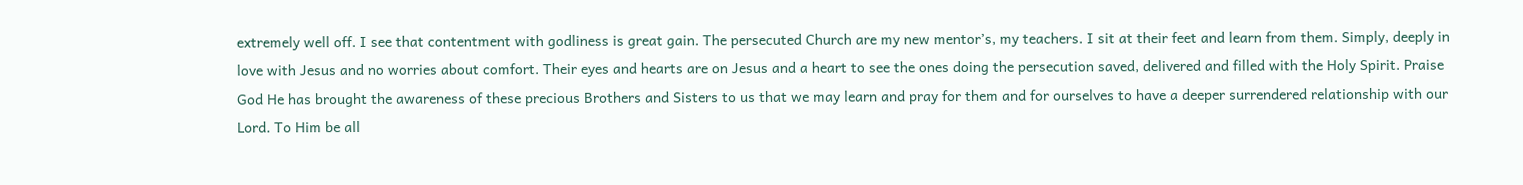extremely well off. I see that contentment with godliness is great gain. The persecuted Church are my new mentor’s, my teachers. I sit at their feet and learn from them. Simply, deeply in love with Jesus and no worries about comfort. Their eyes and hearts are on Jesus and a heart to see the ones doing the persecution saved, delivered and filled with the Holy Spirit. Praise God He has brought the awareness of these precious Brothers and Sisters to us that we may learn and pray for them and for ourselves to have a deeper surrendered relationship with our Lord. To Him be all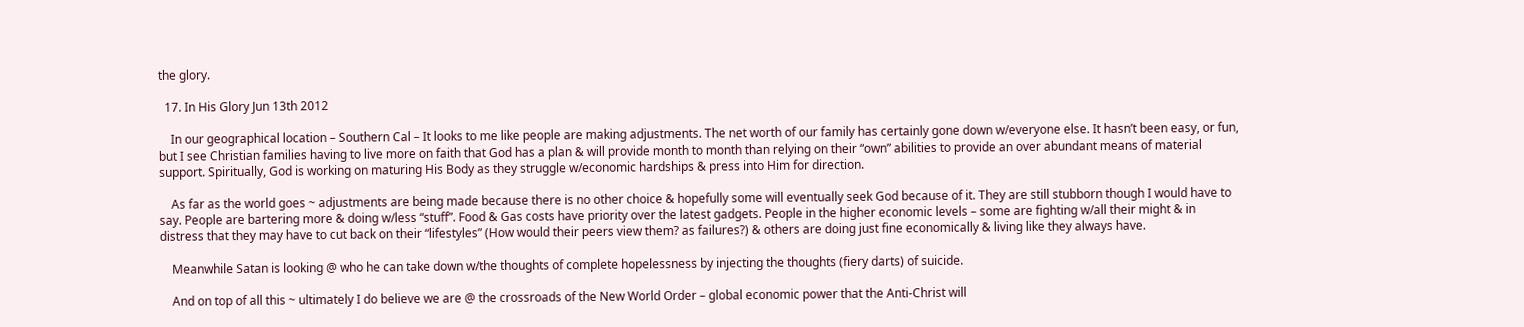the glory.

  17. In His Glory Jun 13th 2012

    In our geographical location – Southern Cal – It looks to me like people are making adjustments. The net worth of our family has certainly gone down w/everyone else. It hasn’t been easy, or fun, but I see Christian families having to live more on faith that God has a plan & will provide month to month than relying on their “own” abilities to provide an over abundant means of material support. Spiritually, God is working on maturing His Body as they struggle w/economic hardships & press into Him for direction.

    As far as the world goes ~ adjustments are being made because there is no other choice & hopefully some will eventually seek God because of it. They are still stubborn though I would have to say. People are bartering more & doing w/less “stuff”. Food & Gas costs have priority over the latest gadgets. People in the higher economic levels – some are fighting w/all their might & in distress that they may have to cut back on their “lifestyles” (How would their peers view them? as failures?) & others are doing just fine economically & living like they always have.

    Meanwhile Satan is looking @ who he can take down w/the thoughts of complete hopelessness by injecting the thoughts (fiery darts) of suicide.

    And on top of all this ~ ultimately I do believe we are @ the crossroads of the New World Order – global economic power that the Anti-Christ will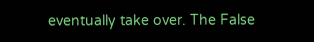eventually take over. The False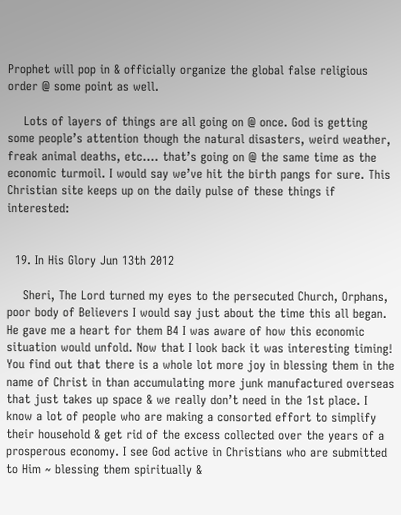Prophet will pop in & officially organize the global false religious order @ some point as well.

    Lots of layers of things are all going on @ once. God is getting some people’s attention though the natural disasters, weird weather, freak animal deaths, etc…. that’s going on @ the same time as the economic turmoil. I would say we’ve hit the birth pangs for sure. This Christian site keeps up on the daily pulse of these things if interested:


  19. In His Glory Jun 13th 2012

    Sheri, The Lord turned my eyes to the persecuted Church, Orphans, poor body of Believers I would say just about the time this all began. He gave me a heart for them B4 I was aware of how this economic situation would unfold. Now that I look back it was interesting timing! You find out that there is a whole lot more joy in blessing them in the name of Christ in than accumulating more junk manufactured overseas that just takes up space & we really don’t need in the 1st place. I know a lot of people who are making a consorted effort to simplify their household & get rid of the excess collected over the years of a prosperous economy. I see God active in Christians who are submitted to Him ~ blessing them spiritually &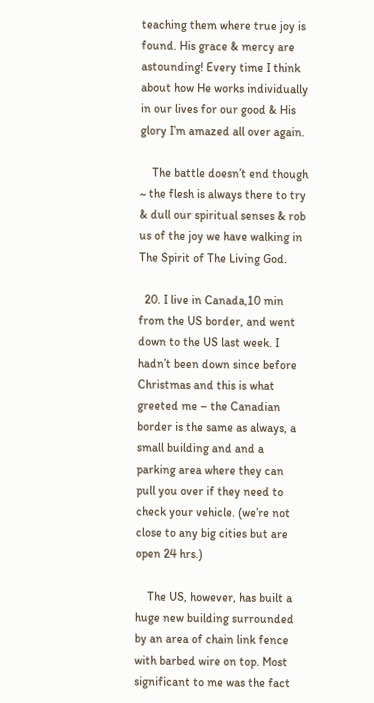teaching them where true joy is found. His grace & mercy are astounding! Every time I think about how He works individually in our lives for our good & His glory I’m amazed all over again.

    The battle doesn’t end though ~ the flesh is always there to try & dull our spiritual senses & rob us of the joy we have walking in The Spirit of The Living God.

  20. I live in Canada,10 min from the US border, and went down to the US last week. I hadn’t been down since before Christmas and this is what greeted me – the Canadian border is the same as always, a small building and and a parking area where they can pull you over if they need to check your vehicle. (we’re not close to any big cities but are open 24 hrs.)

    The US, however, has built a huge new building surrounded by an area of chain link fence with barbed wire on top. Most significant to me was the fact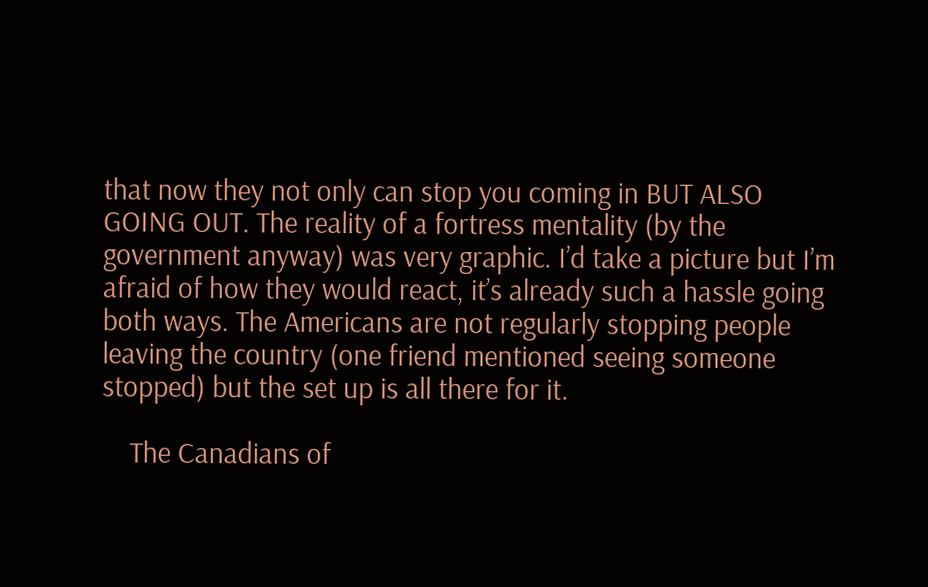that now they not only can stop you coming in BUT ALSO GOING OUT. The reality of a fortress mentality (by the government anyway) was very graphic. I’d take a picture but I’m afraid of how they would react, it’s already such a hassle going both ways. The Americans are not regularly stopping people leaving the country (one friend mentioned seeing someone stopped) but the set up is all there for it.

    The Canadians of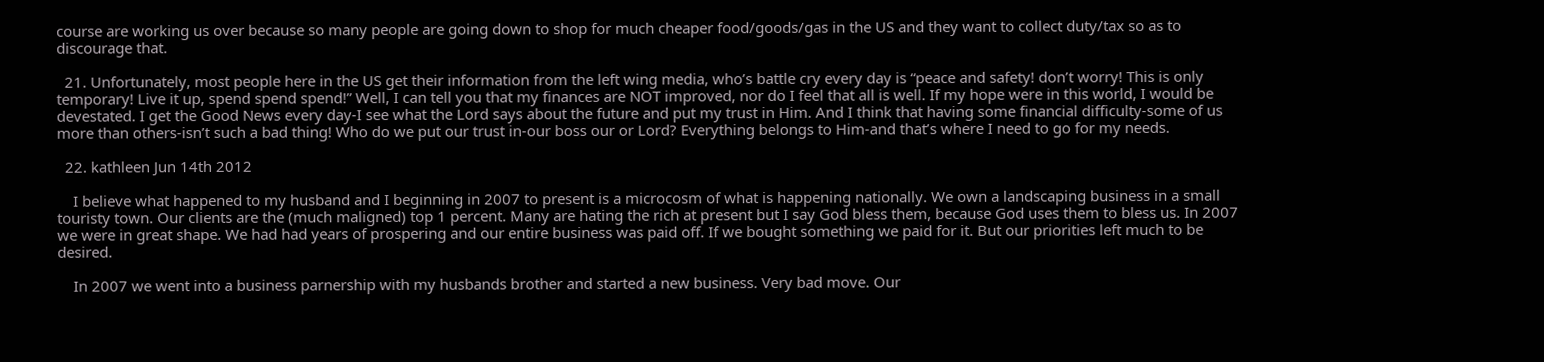course are working us over because so many people are going down to shop for much cheaper food/goods/gas in the US and they want to collect duty/tax so as to discourage that.

  21. Unfortunately, most people here in the US get their information from the left wing media, who’s battle cry every day is “peace and safety! don’t worry! This is only temporary! Live it up, spend spend spend!” Well, I can tell you that my finances are NOT improved, nor do I feel that all is well. If my hope were in this world, I would be devestated. I get the Good News every day-I see what the Lord says about the future and put my trust in Him. And I think that having some financial difficulty-some of us more than others-isn’t such a bad thing! Who do we put our trust in-our boss our or Lord? Everything belongs to Him-and that’s where I need to go for my needs.

  22. kathleen Jun 14th 2012

    I believe what happened to my husband and I beginning in 2007 to present is a microcosm of what is happening nationally. We own a landscaping business in a small touristy town. Our clients are the (much maligned) top 1 percent. Many are hating the rich at present but I say God bless them, because God uses them to bless us. In 2007 we were in great shape. We had had years of prospering and our entire business was paid off. If we bought something we paid for it. But our priorities left much to be desired.

    In 2007 we went into a business parnership with my husbands brother and started a new business. Very bad move. Our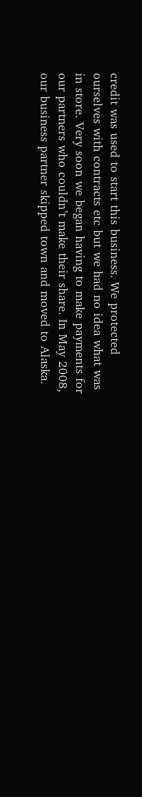credit was used to start this business. We protected ourselves with contracts etc but we had no idea what was in store. Very soon we began having to make payments for our partners who couldn’t make their share. In May 2008, our business partner skipped town and moved to Alaska.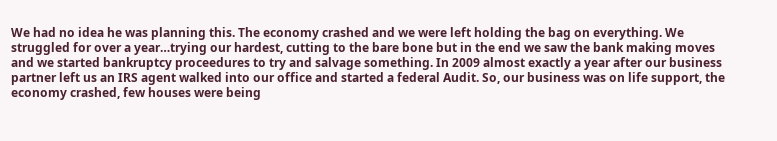We had no idea he was planning this. The economy crashed and we were left holding the bag on everything. We struggled for over a year…trying our hardest, cutting to the bare bone but in the end we saw the bank making moves and we started bankruptcy proceedures to try and salvage something. In 2009 almost exactly a year after our business partner left us an IRS agent walked into our office and started a federal Audit. So, our business was on life support, the economy crashed, few houses were being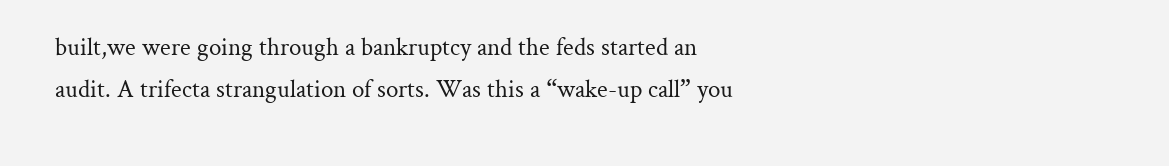built,we were going through a bankruptcy and the feds started an audit. A trifecta strangulation of sorts. Was this a “wake-up call” you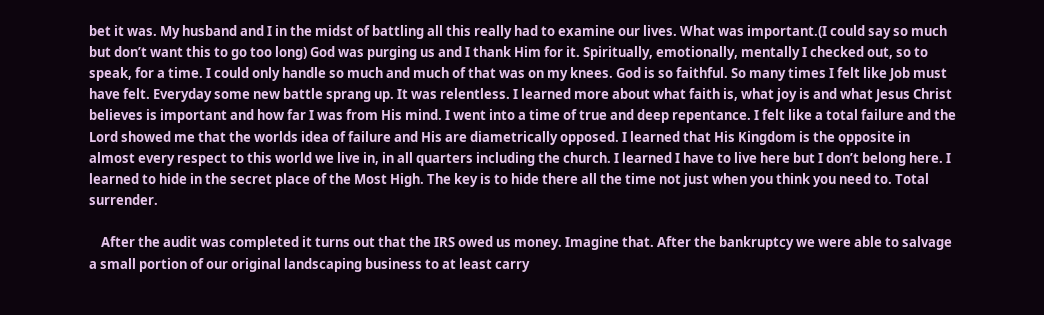bet it was. My husband and I in the midst of battling all this really had to examine our lives. What was important.(I could say so much but don’t want this to go too long) God was purging us and I thank Him for it. Spiritually, emotionally, mentally I checked out, so to speak, for a time. I could only handle so much and much of that was on my knees. God is so faithful. So many times I felt like Job must have felt. Everyday some new battle sprang up. It was relentless. I learned more about what faith is, what joy is and what Jesus Christ believes is important and how far I was from His mind. I went into a time of true and deep repentance. I felt like a total failure and the Lord showed me that the worlds idea of failure and His are diametrically opposed. I learned that His Kingdom is the opposite in almost every respect to this world we live in, in all quarters including the church. I learned I have to live here but I don’t belong here. I learned to hide in the secret place of the Most High. The key is to hide there all the time not just when you think you need to. Total surrender.

    After the audit was completed it turns out that the IRS owed us money. Imagine that. After the bankruptcy we were able to salvage a small portion of our original landscaping business to at least carry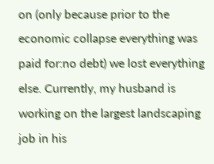on (only because prior to the economic collapse everything was paid for:no debt) we lost everything else. Currently, my husband is working on the largest landscaping job in his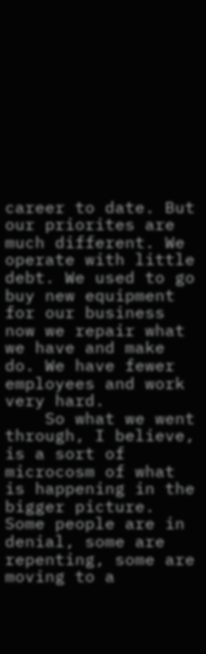career to date. But our priorites are much different. We operate with little debt. We used to go buy new equipment for our business now we repair what we have and make do. We have fewer employees and work very hard.
    So what we went through, I believe, is a sort of microcosm of what is happening in the bigger picture. Some people are in denial, some are repenting, some are moving to a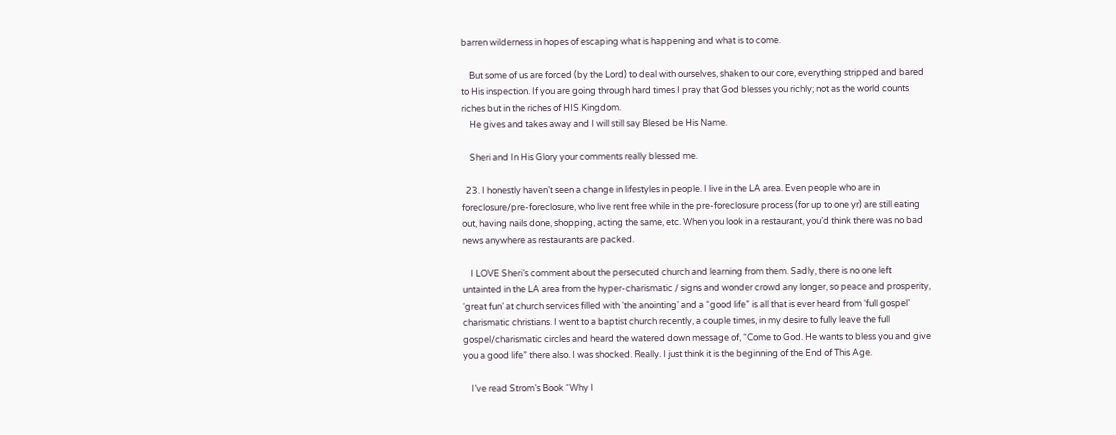barren wilderness in hopes of escaping what is happening and what is to come.

    But some of us are forced (by the Lord) to deal with ourselves, shaken to our core, everything stripped and bared to His inspection. If you are going through hard times I pray that God blesses you richly; not as the world counts riches but in the riches of HIS Kingdom.
    He gives and takes away and I will still say Blesed be His Name.

    Sheri and In His Glory your comments really blessed me.

  23. I honestly haven’t seen a change in lifestyles in people. I live in the LA area. Even people who are in foreclosure/pre-foreclosure, who live rent free while in the pre-foreclosure process (for up to one yr) are still eating out, having nails done, shopping, acting the same, etc. When you look in a restaurant, you’d think there was no bad news anywhere as restaurants are packed.

    I LOVE Sheri’s comment about the persecuted church and learning from them. Sadly, there is no one left untainted in the LA area from the hyper-charismatic / signs and wonder crowd any longer, so peace and prosperity, ‘great fun’ at church services filled with ‘the anointing’ and a “good life” is all that is ever heard from ‘full gospel’ charismatic christians. I went to a baptist church recently, a couple times, in my desire to fully leave the full gospel/charismatic circles and heard the watered down message of, “Come to God. He wants to bless you and give you a good life” there also. I was shocked. Really. I just think it is the beginning of the End of This Age.

    I’ve read Strom’s Book “Why I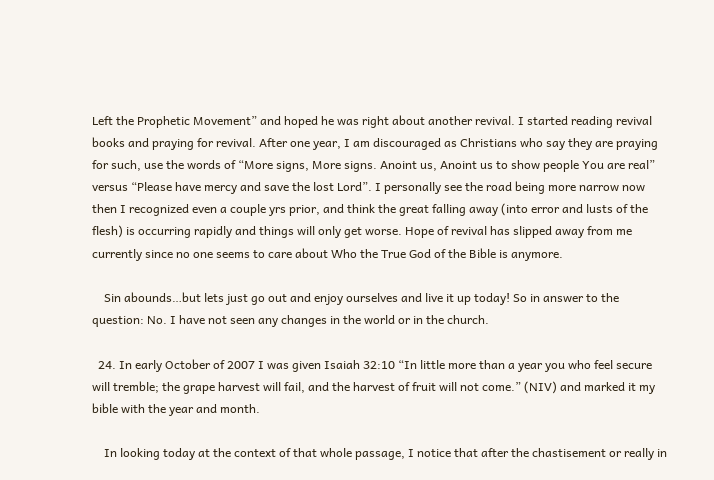Left the Prophetic Movement” and hoped he was right about another revival. I started reading revival books and praying for revival. After one year, I am discouraged as Christians who say they are praying for such, use the words of “More signs, More signs. Anoint us, Anoint us to show people You are real” versus “Please have mercy and save the lost Lord”. I personally see the road being more narrow now then I recognized even a couple yrs prior, and think the great falling away (into error and lusts of the flesh) is occurring rapidly and things will only get worse. Hope of revival has slipped away from me currently since no one seems to care about Who the True God of the Bible is anymore.

    Sin abounds…but lets just go out and enjoy ourselves and live it up today! So in answer to the question: No. I have not seen any changes in the world or in the church.

  24. In early October of 2007 I was given Isaiah 32:10 “In little more than a year you who feel secure will tremble; the grape harvest will fail, and the harvest of fruit will not come.” (NIV) and marked it my bible with the year and month.

    In looking today at the context of that whole passage, I notice that after the chastisement or really in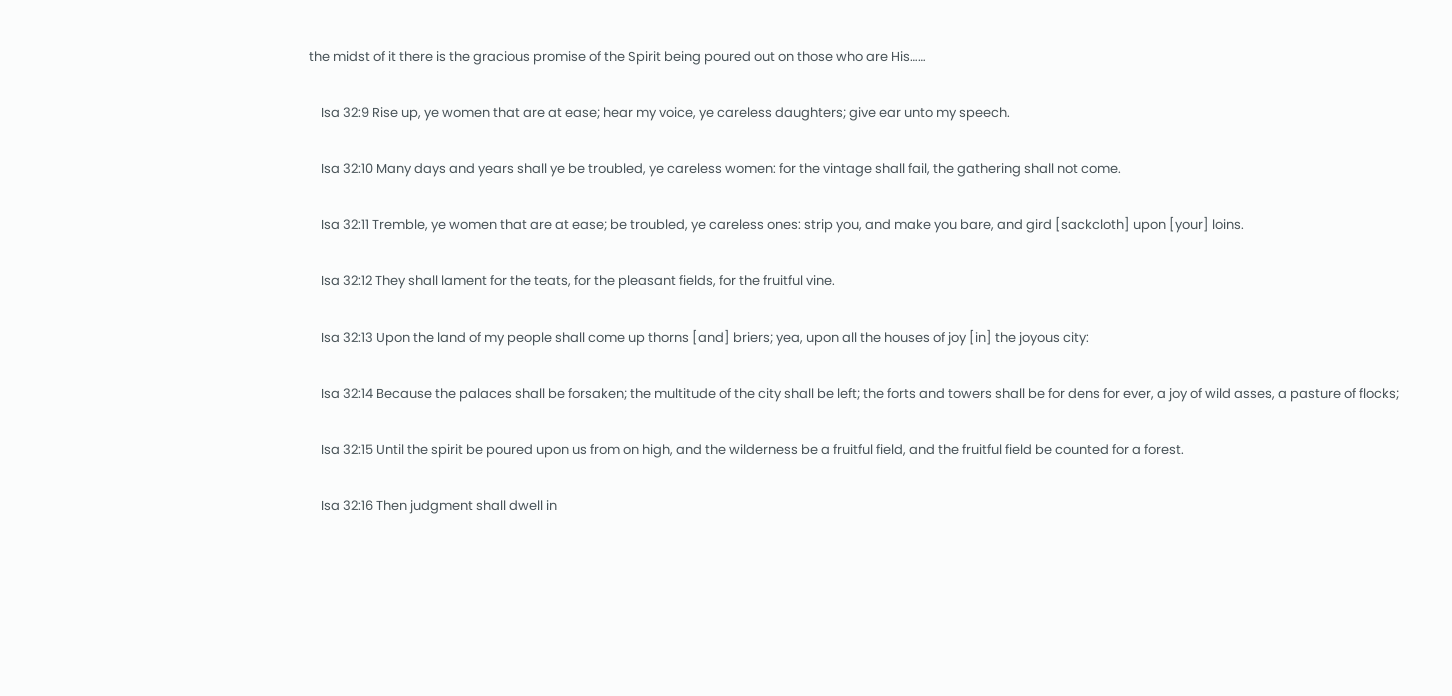the midst of it there is the gracious promise of the Spirit being poured out on those who are His……

    Isa 32:9 Rise up, ye women that are at ease; hear my voice, ye careless daughters; give ear unto my speech.

    Isa 32:10 Many days and years shall ye be troubled, ye careless women: for the vintage shall fail, the gathering shall not come.

    Isa 32:11 Tremble, ye women that are at ease; be troubled, ye careless ones: strip you, and make you bare, and gird [sackcloth] upon [your] loins.

    Isa 32:12 They shall lament for the teats, for the pleasant fields, for the fruitful vine.

    Isa 32:13 Upon the land of my people shall come up thorns [and] briers; yea, upon all the houses of joy [in] the joyous city:

    Isa 32:14 Because the palaces shall be forsaken; the multitude of the city shall be left; the forts and towers shall be for dens for ever, a joy of wild asses, a pasture of flocks;

    Isa 32:15 Until the spirit be poured upon us from on high, and the wilderness be a fruitful field, and the fruitful field be counted for a forest.

    Isa 32:16 Then judgment shall dwell in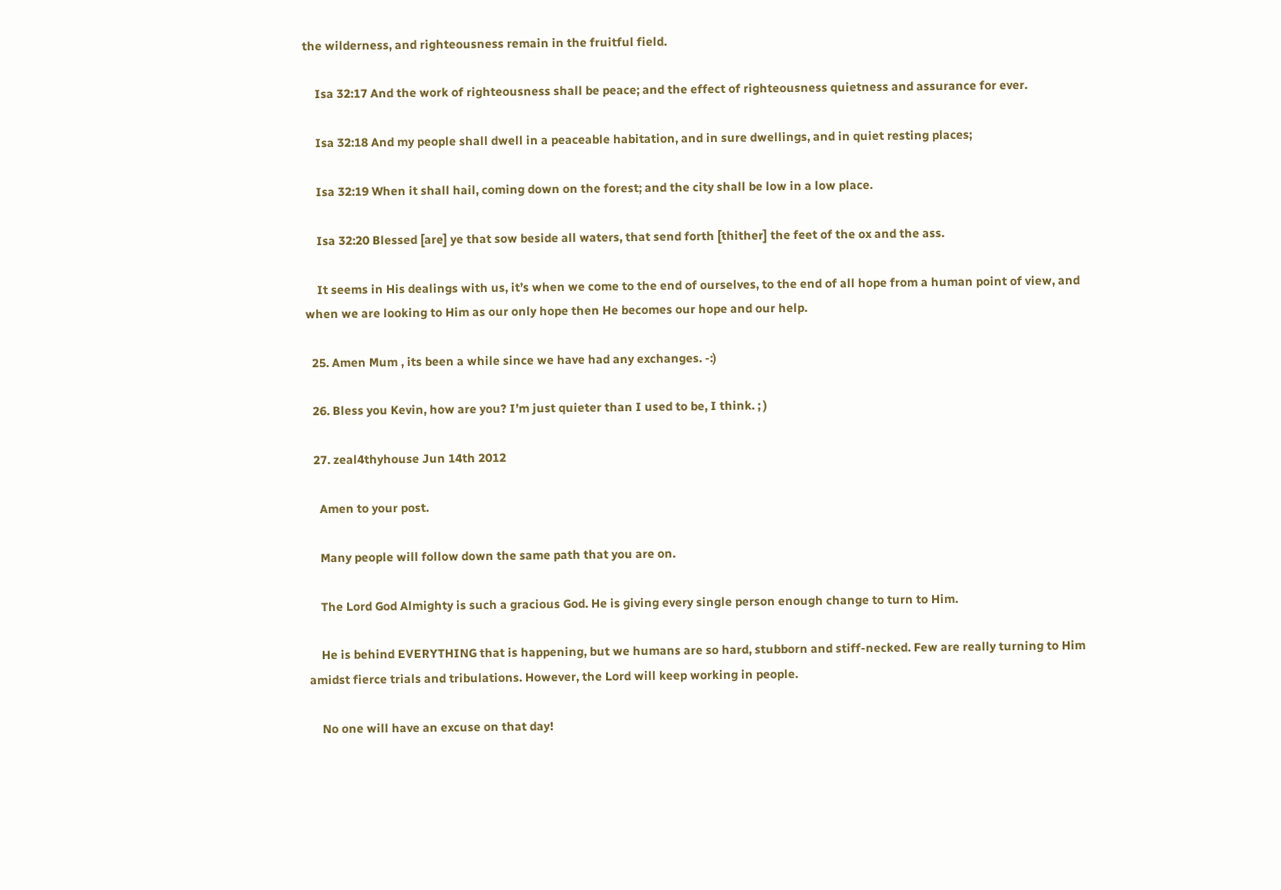the wilderness, and righteousness remain in the fruitful field.

    Isa 32:17 And the work of righteousness shall be peace; and the effect of righteousness quietness and assurance for ever.

    Isa 32:18 And my people shall dwell in a peaceable habitation, and in sure dwellings, and in quiet resting places;

    Isa 32:19 When it shall hail, coming down on the forest; and the city shall be low in a low place.

    Isa 32:20 Blessed [are] ye that sow beside all waters, that send forth [thither] the feet of the ox and the ass.

    It seems in His dealings with us, it’s when we come to the end of ourselves, to the end of all hope from a human point of view, and when we are looking to Him as our only hope then He becomes our hope and our help.

  25. Amen Mum , its been a while since we have had any exchanges. -:)

  26. Bless you Kevin, how are you? I’m just quieter than I used to be, I think. ; )

  27. zeal4thyhouse Jun 14th 2012

    Amen to your post.

    Many people will follow down the same path that you are on.

    The Lord God Almighty is such a gracious God. He is giving every single person enough change to turn to Him.

    He is behind EVERYTHING that is happening, but we humans are so hard, stubborn and stiff-necked. Few are really turning to Him amidst fierce trials and tribulations. However, the Lord will keep working in people.

    No one will have an excuse on that day!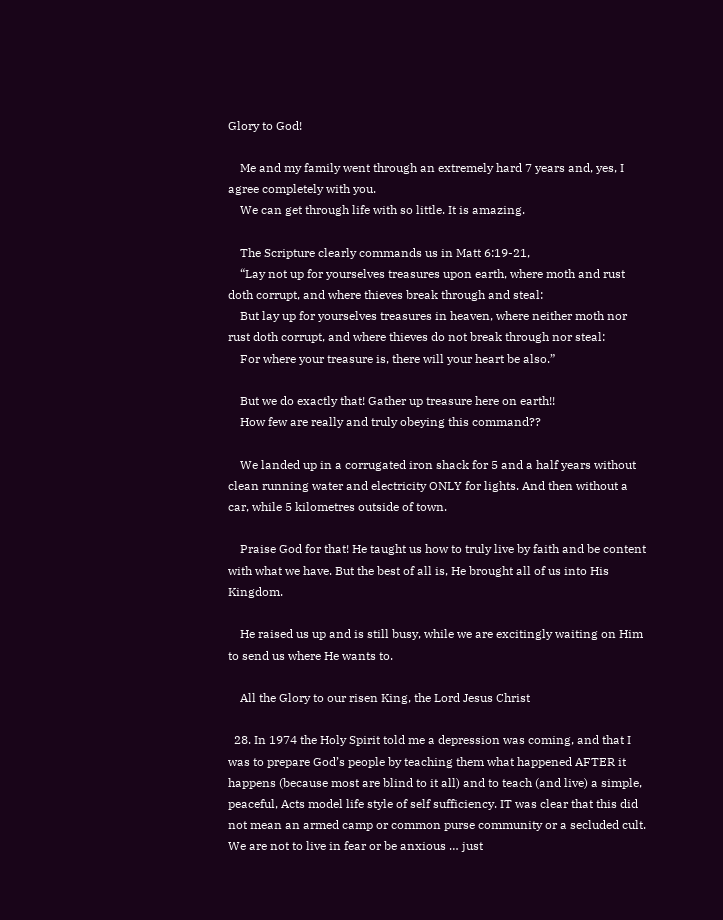Glory to God!

    Me and my family went through an extremely hard 7 years and, yes, I agree completely with you.
    We can get through life with so little. It is amazing.

    The Scripture clearly commands us in Matt 6:19-21,
    “Lay not up for yourselves treasures upon earth, where moth and rust doth corrupt, and where thieves break through and steal:
    But lay up for yourselves treasures in heaven, where neither moth nor rust doth corrupt, and where thieves do not break through nor steal:
    For where your treasure is, there will your heart be also.”

    But we do exactly that! Gather up treasure here on earth!!
    How few are really and truly obeying this command??

    We landed up in a corrugated iron shack for 5 and a half years without clean running water and electricity ONLY for lights. And then without a car, while 5 kilometres outside of town.

    Praise God for that! He taught us how to truly live by faith and be content with what we have. But the best of all is, He brought all of us into His Kingdom.

    He raised us up and is still busy, while we are excitingly waiting on Him to send us where He wants to.

    All the Glory to our risen King, the Lord Jesus Christ

  28. In 1974 the Holy Spirit told me a depression was coming, and that I was to prepare God’s people by teaching them what happened AFTER it happens (because most are blind to it all) and to teach (and live) a simple, peaceful, Acts model life style of self sufficiency. IT was clear that this did not mean an armed camp or common purse community or a secluded cult. We are not to live in fear or be anxious … just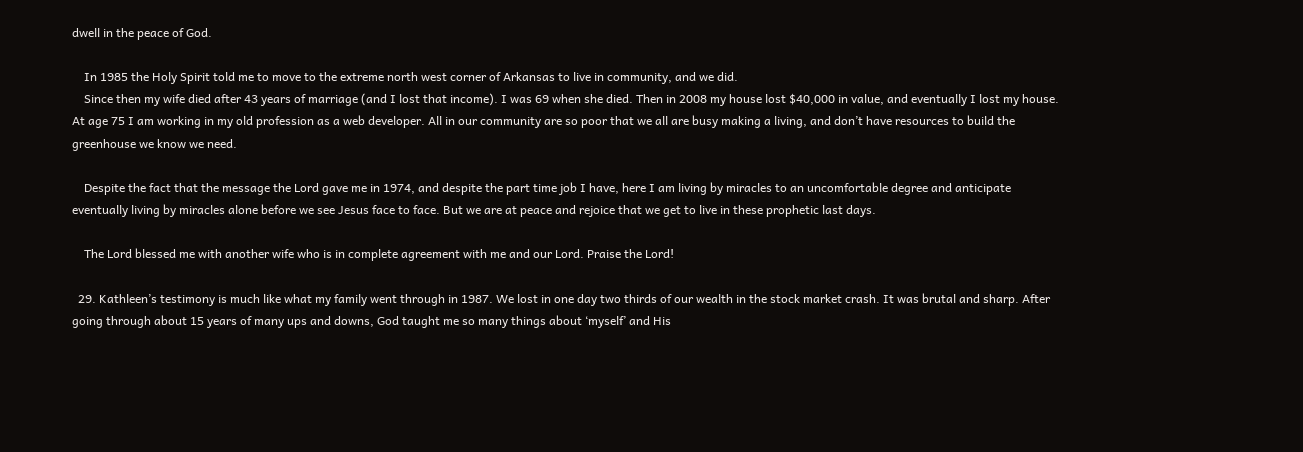dwell in the peace of God.

    In 1985 the Holy Spirit told me to move to the extreme north west corner of Arkansas to live in community, and we did.
    Since then my wife died after 43 years of marriage (and I lost that income). I was 69 when she died. Then in 2008 my house lost $40,000 in value, and eventually I lost my house. At age 75 I am working in my old profession as a web developer. All in our community are so poor that we all are busy making a living, and don’t have resources to build the greenhouse we know we need.

    Despite the fact that the message the Lord gave me in 1974, and despite the part time job I have, here I am living by miracles to an uncomfortable degree and anticipate eventually living by miracles alone before we see Jesus face to face. But we are at peace and rejoice that we get to live in these prophetic last days.

    The Lord blessed me with another wife who is in complete agreement with me and our Lord. Praise the Lord!

  29. Kathleen’s testimony is much like what my family went through in 1987. We lost in one day two thirds of our wealth in the stock market crash. It was brutal and sharp. After going through about 15 years of many ups and downs, God taught me so many things about ‘myself’ and His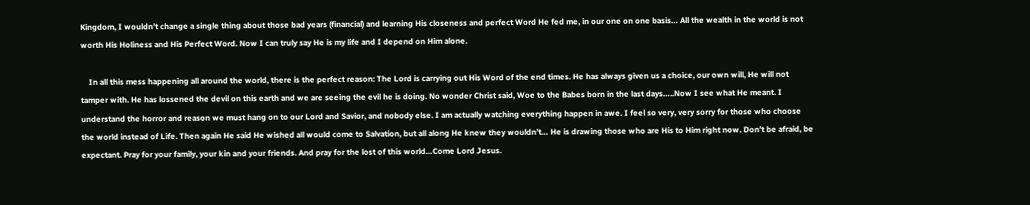Kingdom, I wouldn’t change a single thing about those bad years (financial) and learning His closeness and perfect Word He fed me, in our one on one basis… All the wealth in the world is not worth His Holiness and His Perfect Word. Now I can truly say He is my life and I depend on Him alone.

    In all this mess happening all around the world, there is the perfect reason: The Lord is carrying out His Word of the end times. He has always given us a choice, our own will, He will not tamper with. He has lossened the devil on this earth and we are seeing the evil he is doing. No wonder Christ said, Woe to the Babes born in the last days…..Now I see what He meant. I understand the horror and reason we must hang on to our Lord and Savior, and nobody else. I am actually watching everything happen in awe. I feel so very, very sorry for those who choose the world instead of Life. Then again He said He wished all would come to Salvation, but all along He knew they wouldn’t… He is drawing those who are His to Him right now. Don’t be afraid, be expectant. Pray for your family, your kin and your friends. And pray for the lost of this world…Come Lord Jesus.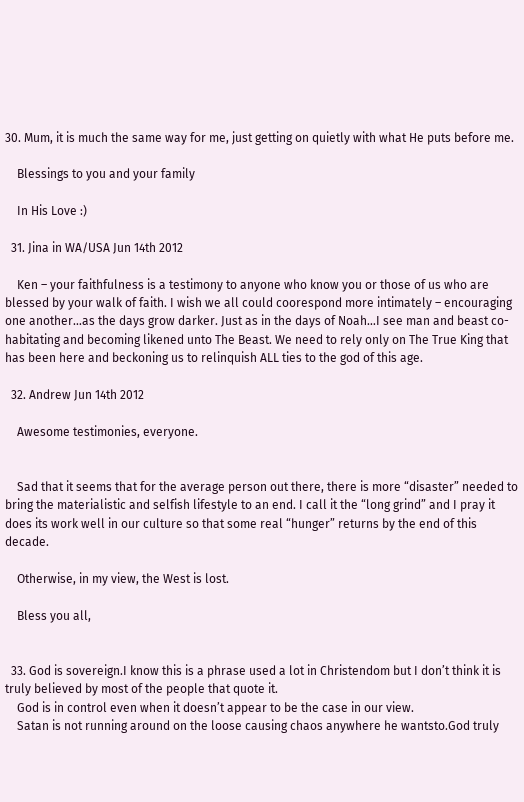30. Mum, it is much the same way for me, just getting on quietly with what He puts before me.

    Blessings to you and your family

    In His Love :)

  31. Jina in WA/USA Jun 14th 2012

    Ken – your faithfulness is a testimony to anyone who know you or those of us who are blessed by your walk of faith. I wish we all could coorespond more intimately – encouraging one another…as the days grow darker. Just as in the days of Noah…I see man and beast co-habitating and becoming likened unto The Beast. We need to rely only on The True King that has been here and beckoning us to relinquish ALL ties to the god of this age.

  32. Andrew Jun 14th 2012

    Awesome testimonies, everyone.


    Sad that it seems that for the average person out there, there is more “disaster” needed to bring the materialistic and selfish lifestyle to an end. I call it the “long grind” and I pray it does its work well in our culture so that some real “hunger” returns by the end of this decade.

    Otherwise, in my view, the West is lost.

    Bless you all,


  33. God is sovereign.I know this is a phrase used a lot in Christendom but I don’t think it is truly believed by most of the people that quote it.
    God is in control even when it doesn’t appear to be the case in our view.
    Satan is not running around on the loose causing chaos anywhere he wantsto.God truly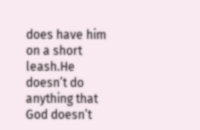does have him on a short leash.He doesn’t do anything that God doesn’t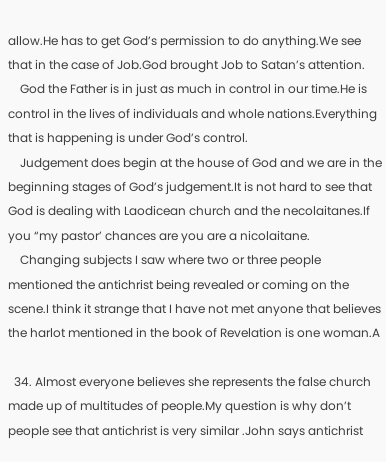allow.He has to get God’s permission to do anything.We see that in the case of Job.God brought Job to Satan’s attention.
    God the Father is in just as much in control in our time.He is control in the lives of individuals and whole nations.Everything that is happening is under God’s control.
    Judgement does begin at the house of God and we are in the beginning stages of God’s judgement.It is not hard to see that God is dealing with Laodicean church and the necolaitanes.If you “my pastor’ chances are you are a nicolaitane.
    Changing subjects I saw where two or three people mentioned the antichrist being revealed or coming on the scene.I think it strange that I have not met anyone that believes the harlot mentioned in the book of Revelation is one woman.A

  34. Almost everyone believes she represents the false church made up of multitudes of people.My question is why don’t people see that antichrist is very similar .John says antichrist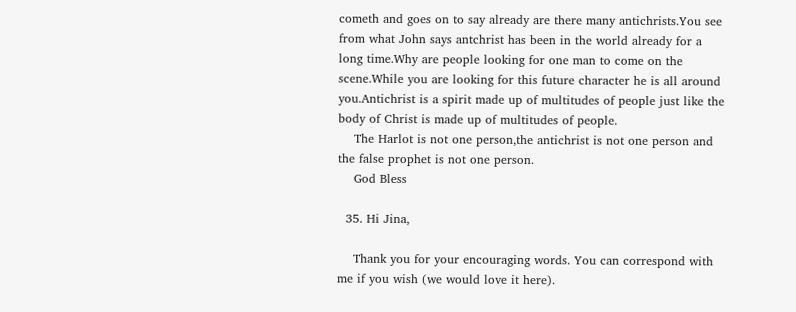cometh and goes on to say already are there many antichrists.You see from what John says antchrist has been in the world already for a long time.Why are people looking for one man to come on the scene.While you are looking for this future character he is all around you.Antichrist is a spirit made up of multitudes of people just like the body of Christ is made up of multitudes of people.
    The Harlot is not one person,the antichrist is not one person and the false prophet is not one person.
    God Bless

  35. Hi Jina,

    Thank you for your encouraging words. You can correspond with me if you wish (we would love it here).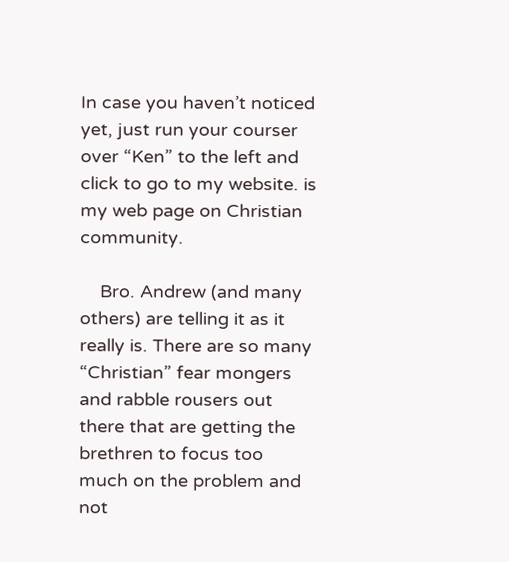In case you haven’t noticed yet, just run your courser over “Ken” to the left and click to go to my website. is my web page on Christian community.

    Bro. Andrew (and many others) are telling it as it really is. There are so many “Christian” fear mongers and rabble rousers out there that are getting the brethren to focus too much on the problem and not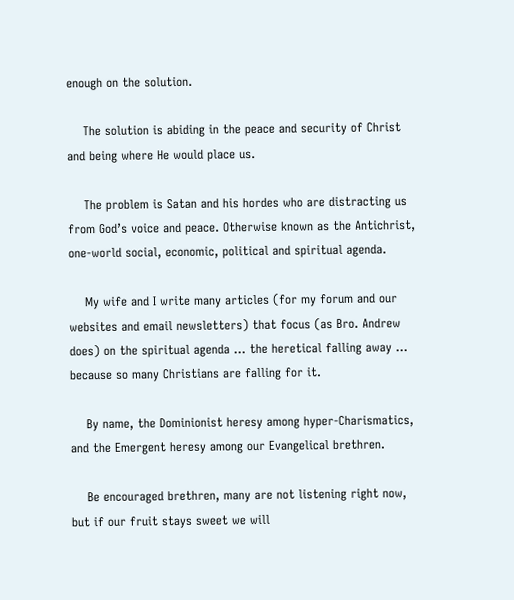enough on the solution.

    The solution is abiding in the peace and security of Christ and being where He would place us.

    The problem is Satan and his hordes who are distracting us from God’s voice and peace. Otherwise known as the Antichrist, one-world social, economic, political and spiritual agenda.

    My wife and I write many articles (for my forum and our websites and email newsletters) that focus (as Bro. Andrew does) on the spiritual agenda … the heretical falling away … because so many Christians are falling for it.

    By name, the Dominionist heresy among hyper-Charismatics, and the Emergent heresy among our Evangelical brethren.

    Be encouraged brethren, many are not listening right now, but if our fruit stays sweet we will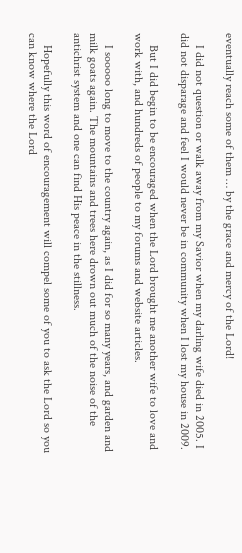eventually reach some of them … by the grace and mercy of the Lord!

    I did not question or walk away from my Savior when my darling wife died in 2005. I did not disparage and feel I would never be in community when I lost my house in 2009.

    But I did begin to be encouraged when the Lord brought me another wife to love and work with, and hundreds of people to my forums and website articles.

    I sooooo long to move to the country again, as I did for so many years, and garden and milk goats again. The mountains and trees here drown out much of the noise of the antichrist system and one can find His peace in the stillness.

    Hopefully this word of encouragement will compel some of you to ask the Lord so you can know where the Lord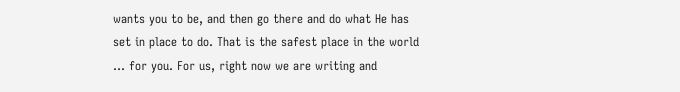wants you to be, and then go there and do what He has set in place to do. That is the safest place in the world … for you. For us, right now we are writing and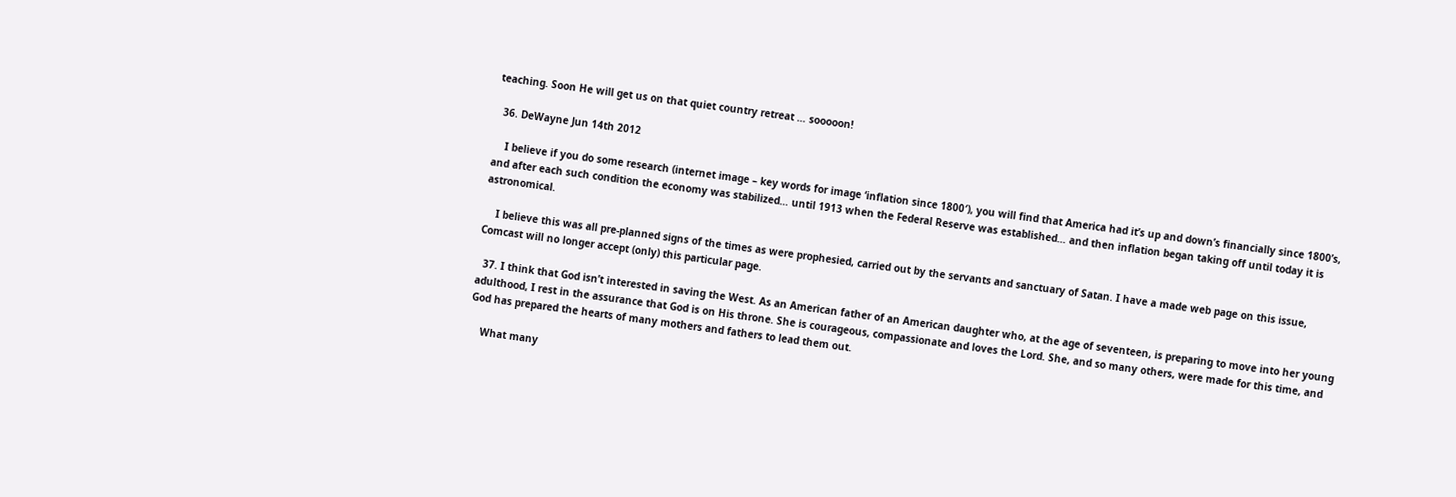teaching. Soon He will get us on that quiet country retreat … sooooon!

  36. DeWayne Jun 14th 2012

    I believe if you do some research (internet image – key words for image ‘inflation since 1800′), you will find that America had it’s up and down’s financially since 1800’s, and after each such condition the economy was stabilized… until 1913 when the Federal Reserve was established… and then inflation began taking off until today it is astronomical.

    I believe this was all pre-planned signs of the times as were prophesied, carried out by the servants and sanctuary of Satan. I have a made web page on this issue, Comcast will no longer accept (only) this particular page.

  37. I think that God isn’t interested in saving the West. As an American father of an American daughter who, at the age of seventeen, is preparing to move into her young adulthood, I rest in the assurance that God is on His throne. She is courageous, compassionate and loves the Lord. She, and so many others, were made for this time, and God has prepared the hearts of many mothers and fathers to lead them out.

    What many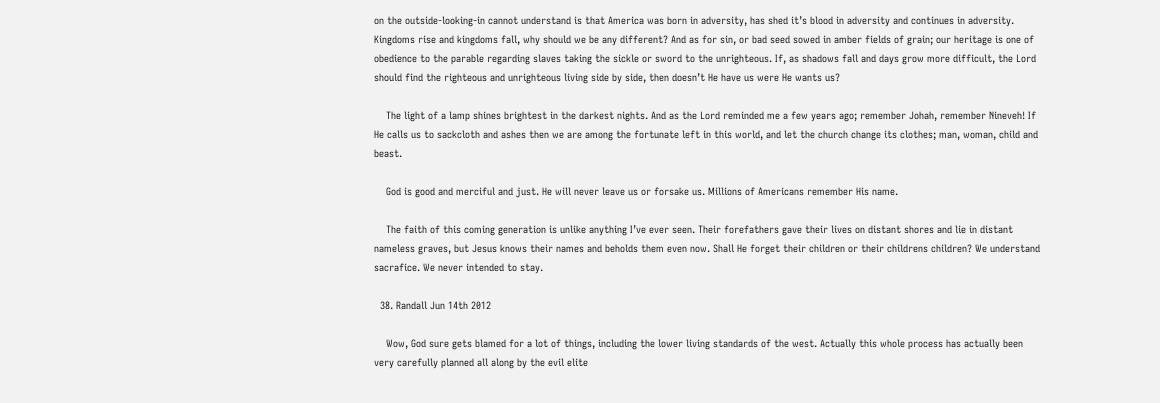on the outside-looking-in cannot understand is that America was born in adversity, has shed it’s blood in adversity and continues in adversity. Kingdoms rise and kingdoms fall, why should we be any different? And as for sin, or bad seed sowed in amber fields of grain; our heritage is one of obedience to the parable regarding slaves taking the sickle or sword to the unrighteous. If, as shadows fall and days grow more difficult, the Lord should find the righteous and unrighteous living side by side, then doesn’t He have us were He wants us?

    The light of a lamp shines brightest in the darkest nights. And as the Lord reminded me a few years ago; remember Johah, remember Nineveh! If He calls us to sackcloth and ashes then we are among the fortunate left in this world, and let the church change its clothes; man, woman, child and beast.

    God is good and merciful and just. He will never leave us or forsake us. Millions of Americans remember His name.

    The faith of this coming generation is unlike anything I’ve ever seen. Their forefathers gave their lives on distant shores and lie in distant nameless graves, but Jesus knows their names and beholds them even now. Shall He forget their children or their childrens children? We understand sacrafice. We never intended to stay.

  38. Randall Jun 14th 2012

    Wow, God sure gets blamed for a lot of things, including the lower living standards of the west. Actually this whole process has actually been very carefully planned all along by the evil elite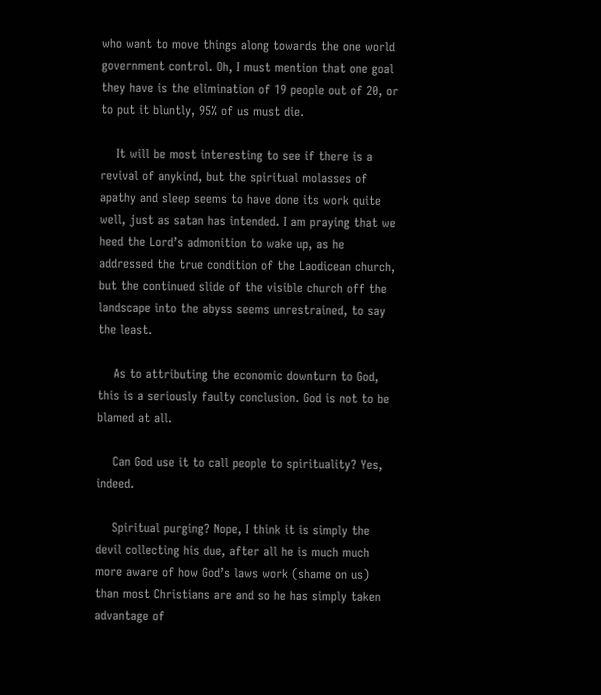who want to move things along towards the one world government control. Oh, I must mention that one goal they have is the elimination of 19 people out of 20, or to put it bluntly, 95% of us must die.

    It will be most interesting to see if there is a revival of anykind, but the spiritual molasses of apathy and sleep seems to have done its work quite well, just as satan has intended. I am praying that we heed the Lord’s admonition to wake up, as he addressed the true condition of the Laodicean church, but the continued slide of the visible church off the landscape into the abyss seems unrestrained, to say the least.

    As to attributing the economic downturn to God, this is a seriously faulty conclusion. God is not to be blamed at all.

    Can God use it to call people to spirituality? Yes, indeed.

    Spiritual purging? Nope, I think it is simply the devil collecting his due, after all he is much much more aware of how God’s laws work (shame on us) than most Christians are and so he has simply taken advantage of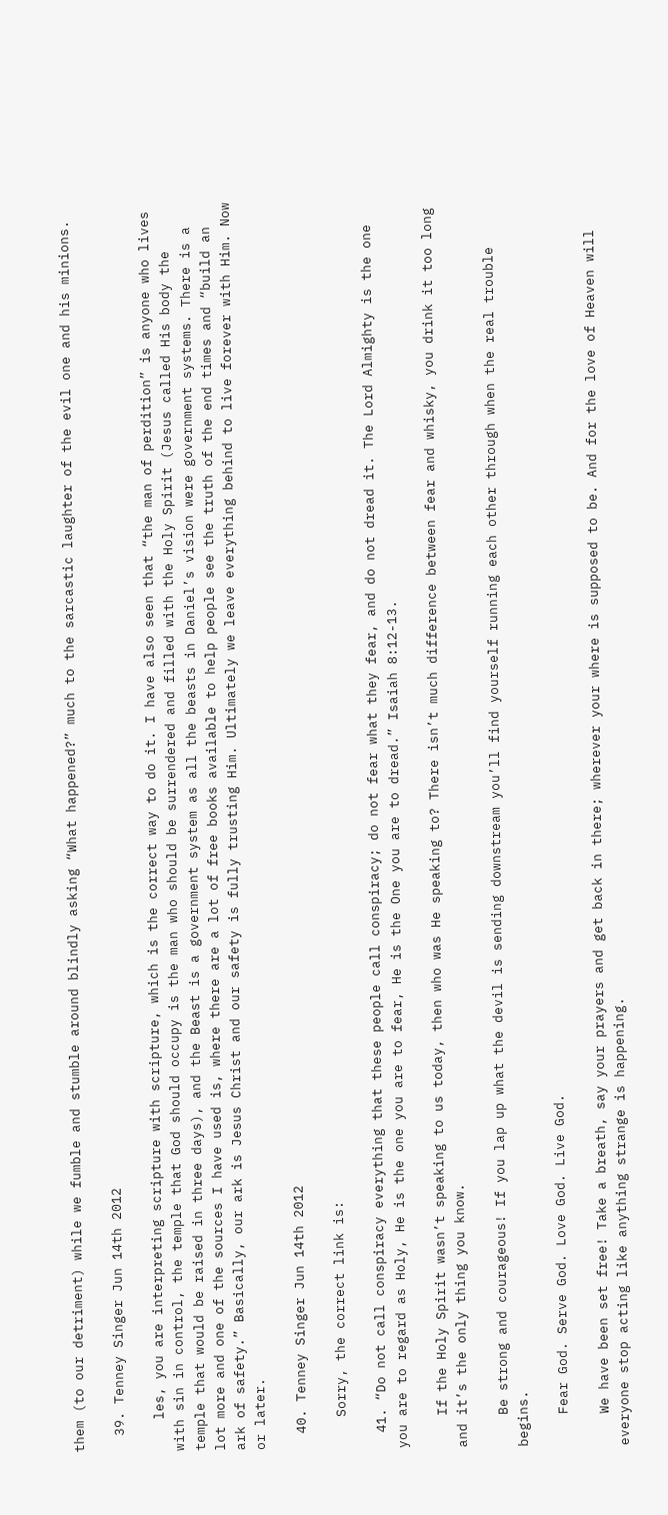them (to our detriment) while we fumble and stumble around blindly asking “What happened?” much to the sarcastic laughter of the evil one and his minions.

  39. Tenney Singer Jun 14th 2012

    les, you are interpreting scripture with scripture, which is the correct way to do it. I have also seen that “the man of perdition” is anyone who lives with sin in control, the temple that God should occupy is the man who should be surrendered and filled with the Holy Spirit (Jesus called His body the temple that would be raised in three days), and the Beast is a government system as all the beasts in Daniel’s vision were government systems. There is a lot more and one of the sources I have used is, where there are a lot of free books available to help people see the truth of the end times and “build an ark of safety.” Basically, our ark is Jesus Christ and our safety is fully trusting Him. Ultimately we leave everything behind to live forever with Him. Now or later.

  40. Tenney Singer Jun 14th 2012

    Sorry, the correct link is:

  41. “Do not call conspiracy everything that these people call conspiracy; do not fear what they fear, and do not dread it. The Lord Almighty is the one you are to regard as Holy, He is the one you are to fear, He is the One you are to dread.” Isaiah 8:12-13.

    If the Holy Spirit wasn’t speaking to us today, then who was He speaking to? There isn’t much difference between fear and whisky, you drink it too long and it’s the only thing you know.

    Be strong and courageous! If you lap up what the devil is sending downstream you’ll find yourself running each other through when the real trouble begins.

    Fear God. Serve God. Love God. Live God.

    We have been set free! Take a breath, say your prayers and get back in there; wherever your where is supposed to be. And for the love of Heaven will everyone stop acting like anything strange is happening.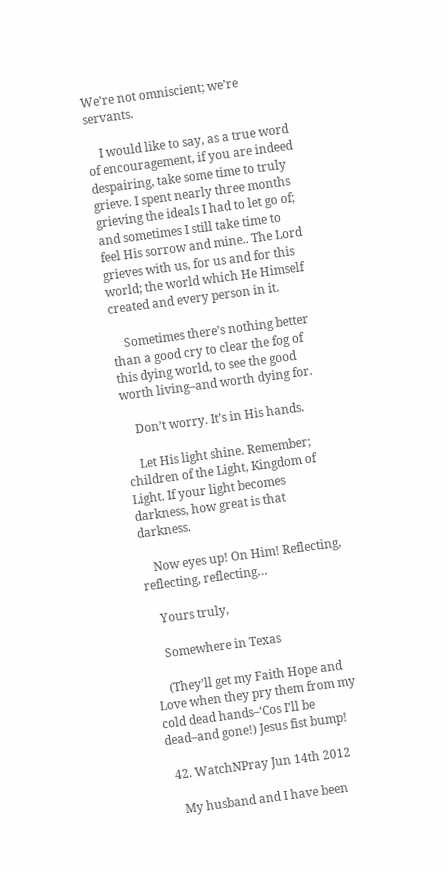We’re not omniscient; we’re servants.

    I would like to say, as a true word of encouragement, if you are indeed despairing, take some time to truly grieve. I spent nearly three months grieving the ideals I had to let go of; and sometimes I still take time to feel His sorrow and mine.. The Lord grieves with us, for us and for this world; the world which He Himself created and every person in it.

    Sometimes there’s nothing better than a good cry to clear the fog of this dying world, to see the good worth living–and worth dying for.

    Don’t worry. It’s in His hands.

    Let His light shine. Remember; children of the Light, Kingdom of Light. If your light becomes darkness, how great is that darkness.

    Now eyes up! On Him! Reflecting, reflecting, reflecting…

    Yours truly,

    Somewhere in Texas

    (They’ll get my Faith Hope and Love when they pry them from my cold dead hands–‘Cos I’ll be dead–and gone!) Jesus fist bump!

  42. WatchNPray Jun 14th 2012

    My husband and I have been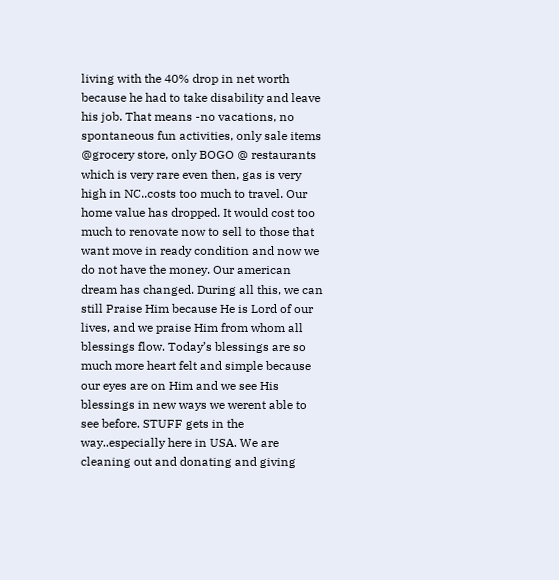living with the 40% drop in net worth because he had to take disability and leave his job. That means -no vacations, no spontaneous fun activities, only sale items @grocery store, only BOGO @ restaurants which is very rare even then, gas is very high in NC..costs too much to travel. Our home value has dropped. It would cost too much to renovate now to sell to those that want move in ready condition and now we do not have the money. Our american dream has changed. During all this, we can still Praise Him because He is Lord of our lives, and we praise Him from whom all blessings flow. Today’s blessings are so much more heart felt and simple because our eyes are on Him and we see His blessings in new ways we werent able to see before. STUFF gets in the way..especially here in USA. We are cleaning out and donating and giving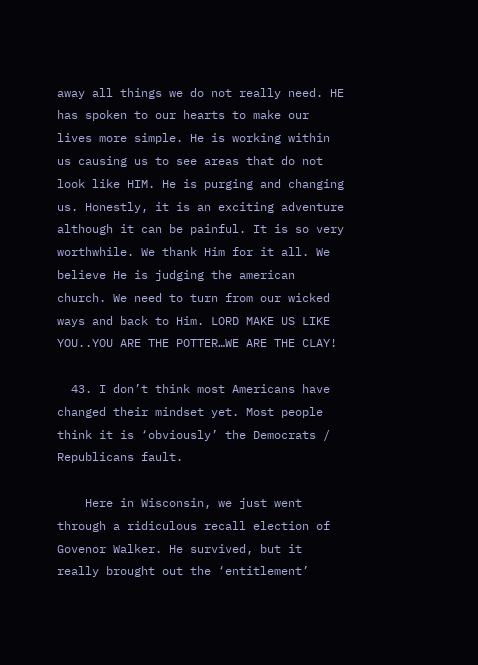away all things we do not really need. HE has spoken to our hearts to make our lives more simple. He is working within us causing us to see areas that do not look like HIM. He is purging and changing us. Honestly, it is an exciting adventure although it can be painful. It is so very worthwhile. We thank Him for it all. We believe He is judging the american church. We need to turn from our wicked ways and back to Him. LORD MAKE US LIKE YOU..YOU ARE THE POTTER…WE ARE THE CLAY!

  43. I don’t think most Americans have changed their mindset yet. Most people think it is ‘obviously’ the Democrats / Republicans fault.

    Here in Wisconsin, we just went through a ridiculous recall election of Govenor Walker. He survived, but it really brought out the ‘entitlement’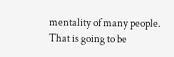mentality of many people. That is going to be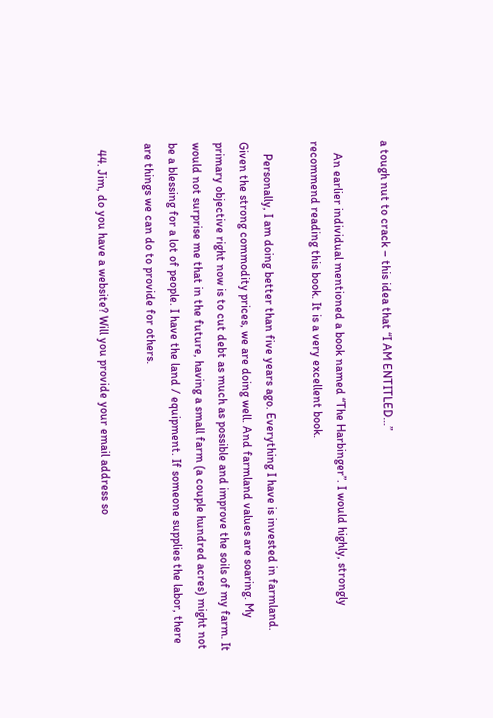a tough nut to crack – this idea that “I AM ENTITLED…”

    An earlier individual mentioned a book named “The Harbinger”. I would highly, strongly recommend reading this book. It is a very excellent book.

    Personally, I am doing better than five years ago. Everything I have is invested in farmland. Given the strong commodity prices, we are doing well. And farmland values are soaring. My primary objective right now is to cut debt as much as possible and improve the soils of my farm. It would not surprise me that in the future, having a small farm (a couple hundred acres) might not be a blessing for a lot of people. I have the land / equipment. If someone supplies the labor, there are things we can do to provide for others.

  44. Jim, do you have a website? Will you provide your email address so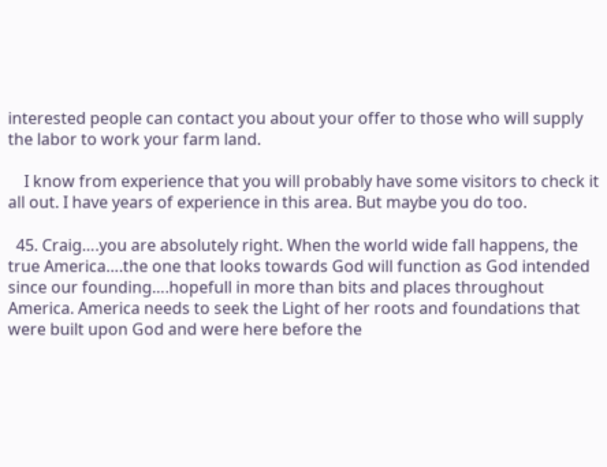interested people can contact you about your offer to those who will supply the labor to work your farm land.

    I know from experience that you will probably have some visitors to check it all out. I have years of experience in this area. But maybe you do too.

  45. Craig….you are absolutely right. When the world wide fall happens, the true America….the one that looks towards God will function as God intended since our founding….hopefull in more than bits and places throughout America. America needs to seek the Light of her roots and foundations that were built upon God and were here before the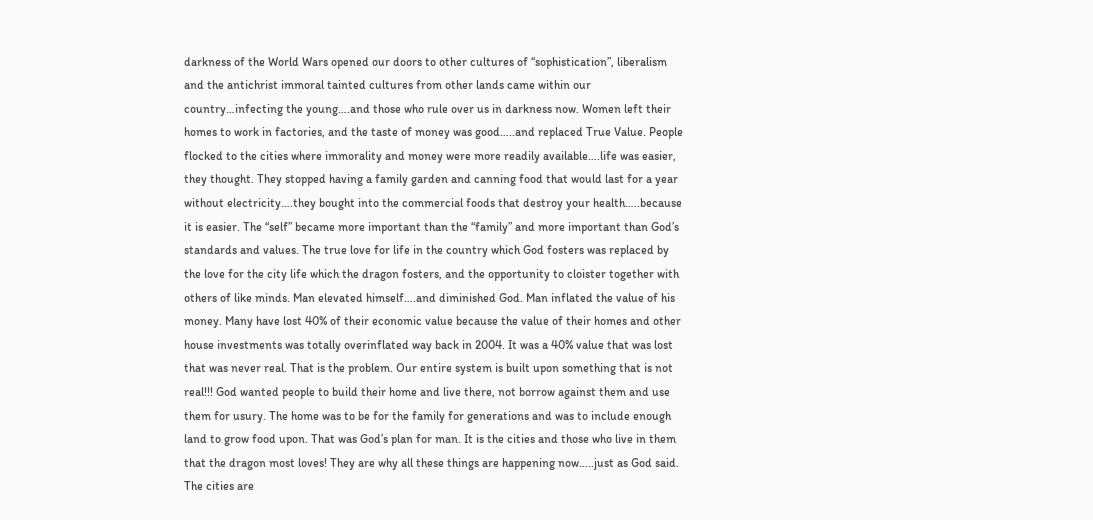darkness of the World Wars opened our doors to other cultures of “sophistication”, liberalism and the antichrist immoral tainted cultures from other lands came within our country…infecting the young….and those who rule over us in darkness now. Women left their homes to work in factories, and the taste of money was good…..and replaced True Value. People flocked to the cities where immorality and money were more readily available….life was easier, they thought. They stopped having a family garden and canning food that would last for a year without electricity….they bought into the commercial foods that destroy your health…..because it is easier. The “self” became more important than the “family” and more important than God’s standards and values. The true love for life in the country which God fosters was replaced by the love for the city life which the dragon fosters, and the opportunity to cloister together with others of like minds. Man elevated himself….and diminished God. Man inflated the value of his money. Many have lost 40% of their economic value because the value of their homes and other house investments was totally overinflated way back in 2004. It was a 40% value that was lost that was never real. That is the problem. Our entire system is built upon something that is not real!!! God wanted people to build their home and live there, not borrow against them and use them for usury. The home was to be for the family for generations and was to include enough land to grow food upon. That was God’s plan for man. It is the cities and those who live in them that the dragon most loves! They are why all these things are happening now…..just as God said. The cities are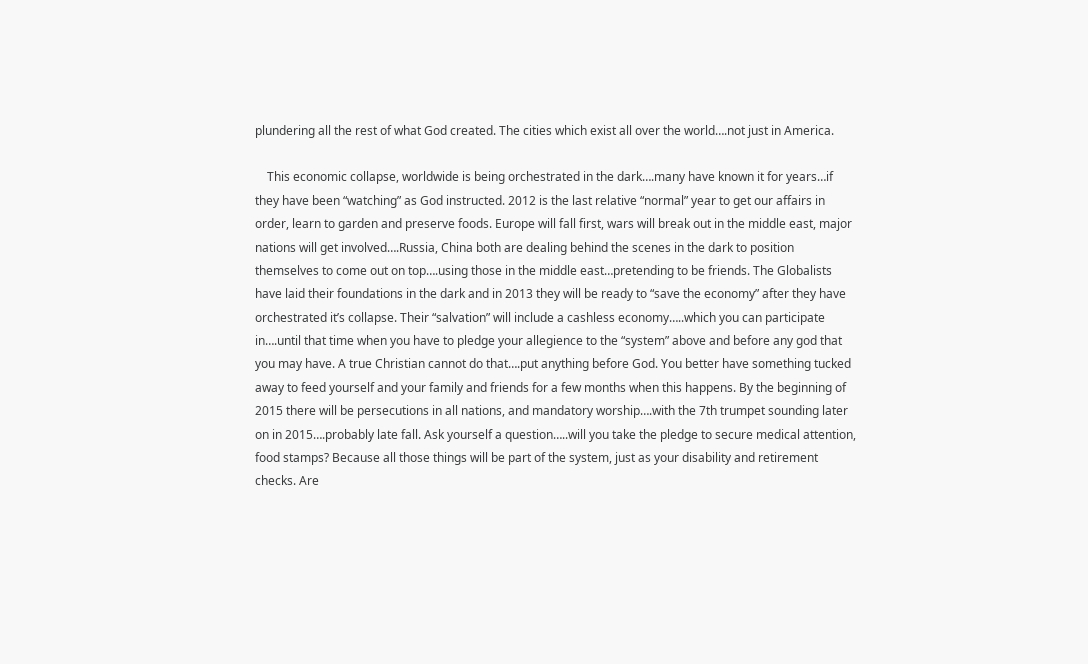plundering all the rest of what God created. The cities which exist all over the world….not just in America.

    This economic collapse, worldwide is being orchestrated in the dark….many have known it for years…if they have been “watching” as God instructed. 2012 is the last relative “normal” year to get our affairs in order, learn to garden and preserve foods. Europe will fall first, wars will break out in the middle east, major nations will get involved….Russia, China both are dealing behind the scenes in the dark to position themselves to come out on top….using those in the middle east…pretending to be friends. The Globalists have laid their foundations in the dark and in 2013 they will be ready to “save the economy” after they have orchestrated it’s collapse. Their “salvation” will include a cashless economy…..which you can participate in….until that time when you have to pledge your allegience to the “system” above and before any god that you may have. A true Christian cannot do that….put anything before God. You better have something tucked away to feed yourself and your family and friends for a few months when this happens. By the beginning of 2015 there will be persecutions in all nations, and mandatory worship….with the 7th trumpet sounding later on in 2015….probably late fall. Ask yourself a question…..will you take the pledge to secure medical attention, food stamps? Because all those things will be part of the system, just as your disability and retirement checks. Are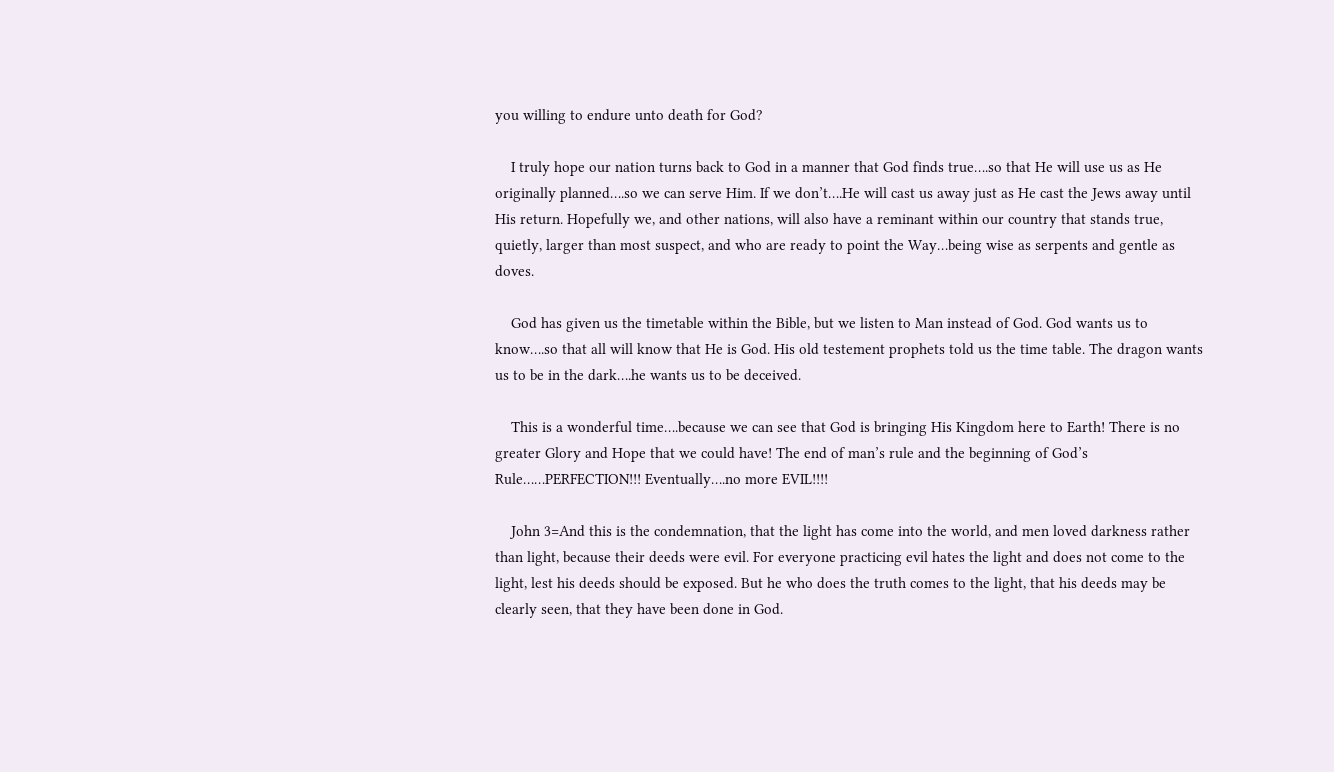you willing to endure unto death for God?

    I truly hope our nation turns back to God in a manner that God finds true….so that He will use us as He originally planned….so we can serve Him. If we don’t….He will cast us away just as He cast the Jews away until His return. Hopefully we, and other nations, will also have a reminant within our country that stands true, quietly, larger than most suspect, and who are ready to point the Way…being wise as serpents and gentle as doves.

    God has given us the timetable within the Bible, but we listen to Man instead of God. God wants us to know….so that all will know that He is God. His old testement prophets told us the time table. The dragon wants us to be in the dark….he wants us to be deceived.

    This is a wonderful time….because we can see that God is bringing His Kingdom here to Earth! There is no greater Glory and Hope that we could have! The end of man’s rule and the beginning of God’s Rule……PERFECTION!!! Eventually….no more EVIL!!!!

    John 3=And this is the condemnation, that the light has come into the world, and men loved darkness rather than light, because their deeds were evil. For everyone practicing evil hates the light and does not come to the light, lest his deeds should be exposed. But he who does the truth comes to the light, that his deeds may be clearly seen, that they have been done in God.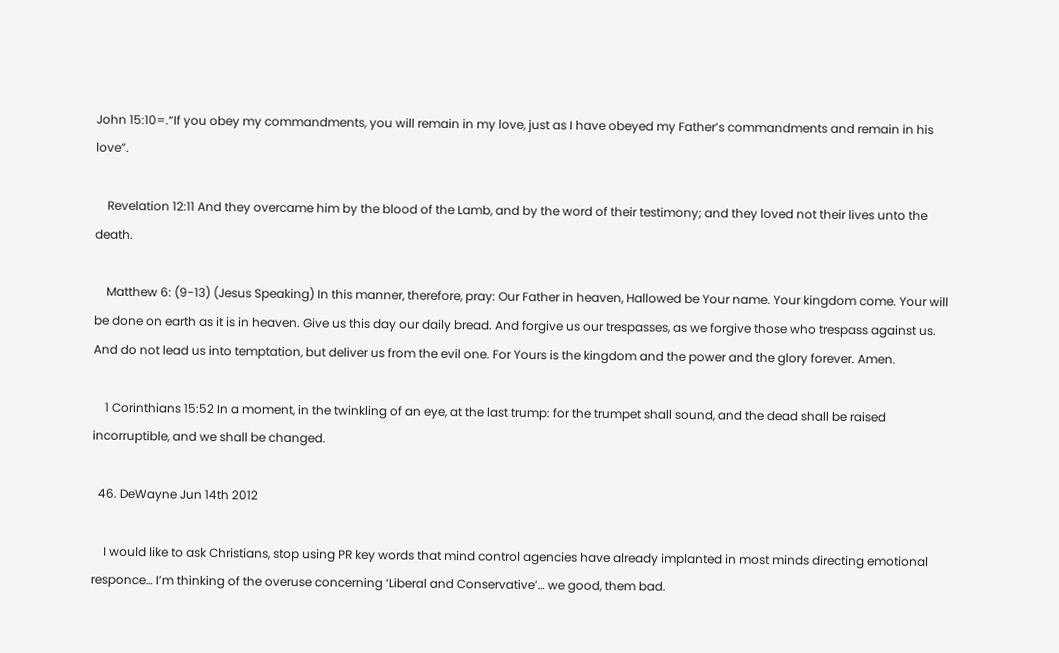John 15:10=.“If you obey my commandments, you will remain in my love, just as I have obeyed my Father’s commandments and remain in his love”.

    Revelation 12:11 And they overcame him by the blood of the Lamb, and by the word of their testimony; and they loved not their lives unto the death.

    Matthew 6: (9-13) (Jesus Speaking) In this manner, therefore, pray: Our Father in heaven, Hallowed be Your name. Your kingdom come. Your will be done on earth as it is in heaven. Give us this day our daily bread. And forgive us our trespasses, as we forgive those who trespass against us. And do not lead us into temptation, but deliver us from the evil one. For Yours is the kingdom and the power and the glory forever. Amen.

    1 Corinthians 15:52 In a moment, in the twinkling of an eye, at the last trump: for the trumpet shall sound, and the dead shall be raised incorruptible, and we shall be changed.

  46. DeWayne Jun 14th 2012

    I would like to ask Christians, stop using PR key words that mind control agencies have already implanted in most minds directing emotional responce… I’m thinking of the overuse concerning ‘Liberal and Conservative’… we good, them bad.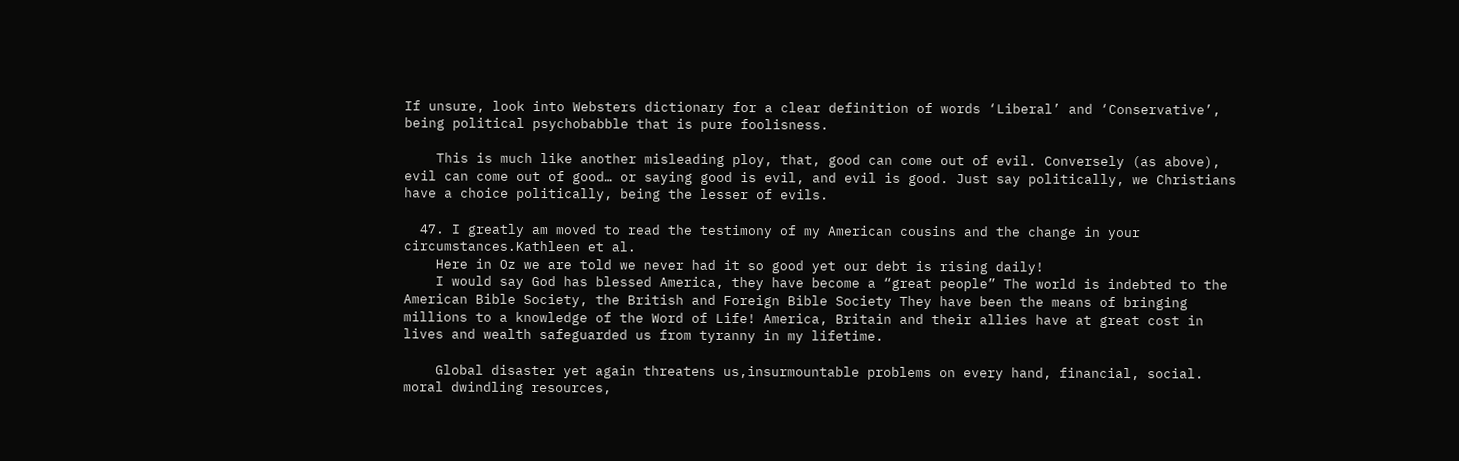If unsure, look into Websters dictionary for a clear definition of words ‘Liberal’ and ‘Conservative’, being political psychobabble that is pure foolisness.

    This is much like another misleading ploy, that, good can come out of evil. Conversely (as above), evil can come out of good… or saying good is evil, and evil is good. Just say politically, we Christians have a choice politically, being the lesser of evils.

  47. I greatly am moved to read the testimony of my American cousins and the change in your circumstances.Kathleen et al.
    Here in Oz we are told we never had it so good yet our debt is rising daily!
    I would say God has blessed America, they have become a “great people” The world is indebted to the American Bible Society, the British and Foreign Bible Society They have been the means of bringing millions to a knowledge of the Word of Life! America, Britain and their allies have at great cost in lives and wealth safeguarded us from tyranny in my lifetime.

    Global disaster yet again threatens us,insurmountable problems on every hand, financial, social. moral dwindling resources,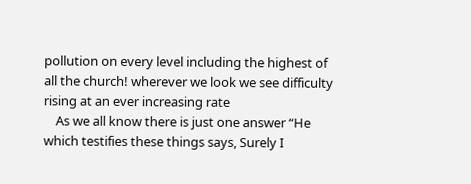pollution on every level including the highest of all the church! wherever we look we see difficulty rising at an ever increasing rate
    As we all know there is just one answer “He which testifies these things says, Surely I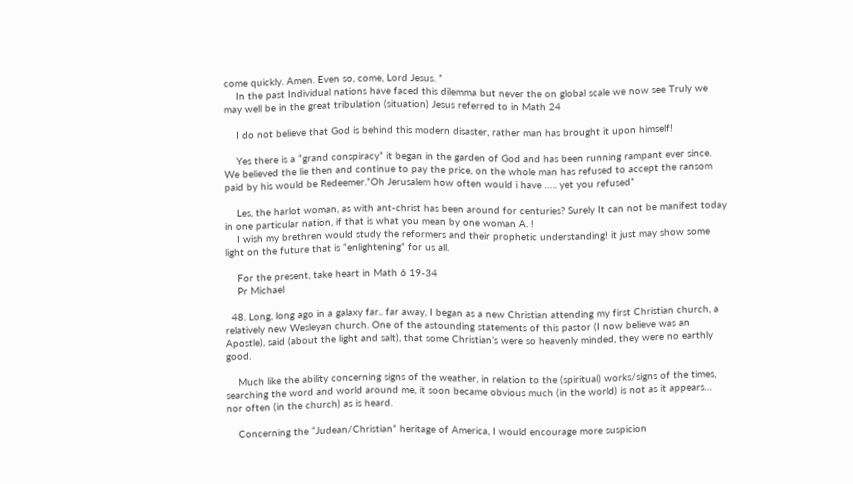come quickly. Amen. Even so, come, Lord Jesus. ”
    In the past Individual nations have faced this dilemma but never the on global scale we now see Truly we may well be in the great tribulation (situation) Jesus referred to in Math 24

    I do not believe that God is behind this modern disaster, rather man has brought it upon himself!

    Yes there is a “grand conspiracy” it began in the garden of God and has been running rampant ever since. We believed the lie then and continue to pay the price, on the whole man has refused to accept the ransom paid by his would be Redeemer.”Oh Jerusalem how often would i have ….. yet you refused”

    Les, the harlot woman, as with ant-christ has been around for centuries? Surely It can not be manifest today in one particular nation, if that is what you mean by one woman A. !
    I wish my brethren would study the reformers and their prophetic understanding! it just may show some light on the future that is “enlightening” for us all.

    For the present, take heart in Math 6 19-34
    Pr Michael

  48. Long, long ago in a galaxy far.. far away, I began as a new Christian attending my first Christian church, a relatively new Wesleyan church. One of the astounding statements of this pastor (I now believe was an Apostle), said (about the light and salt), that some Christian’s were so heavenly minded, they were no earthly good.

    Much like the ability concerning signs of the weather, in relation to the (spiritual) works/signs of the times, searching the word and world around me, it soon became obvious much (in the world) is not as it appears… nor often (in the church) as is heard.

    Concerning the “Judean/Christian” heritage of America, I would encourage more suspicion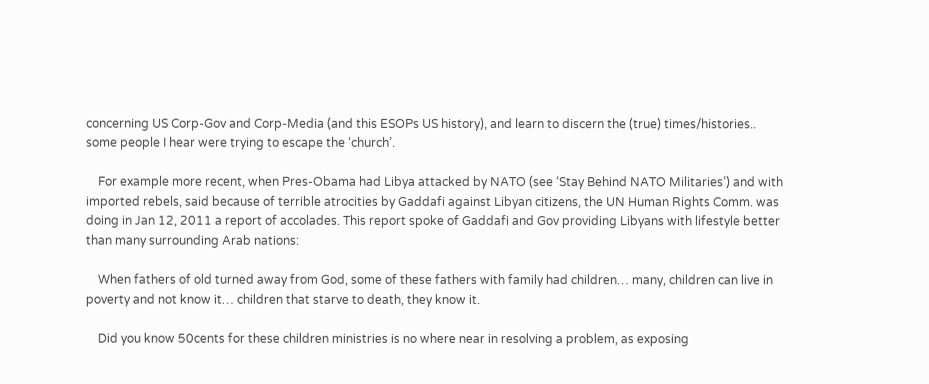concerning US Corp-Gov and Corp-Media (and this ESOPs US history), and learn to discern the (true) times/histories.. some people I hear were trying to escape the ‘church’.

    For example more recent, when Pres-Obama had Libya attacked by NATO (see ‘Stay Behind NATO Militaries’) and with imported rebels, said because of terrible atrocities by Gaddafi against Libyan citizens, the UN Human Rights Comm. was doing in Jan 12, 2011 a report of accolades. This report spoke of Gaddafi and Gov providing Libyans with lifestyle better than many surrounding Arab nations:

    When fathers of old turned away from God, some of these fathers with family had children… many, children can live in poverty and not know it… children that starve to death, they know it.

    Did you know 50cents for these children ministries is no where near in resolving a problem, as exposing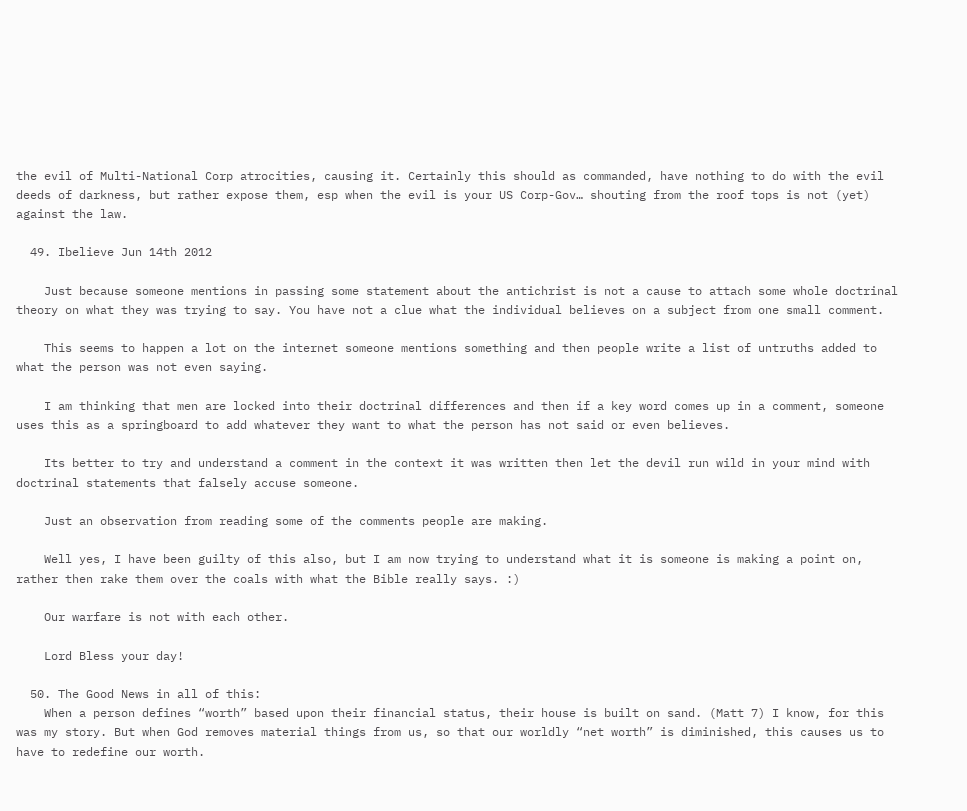the evil of Multi-National Corp atrocities, causing it. Certainly this should as commanded, have nothing to do with the evil deeds of darkness, but rather expose them, esp when the evil is your US Corp-Gov… shouting from the roof tops is not (yet) against the law.

  49. Ibelieve Jun 14th 2012

    Just because someone mentions in passing some statement about the antichrist is not a cause to attach some whole doctrinal theory on what they was trying to say. You have not a clue what the individual believes on a subject from one small comment.

    This seems to happen a lot on the internet someone mentions something and then people write a list of untruths added to what the person was not even saying.

    I am thinking that men are locked into their doctrinal differences and then if a key word comes up in a comment, someone uses this as a springboard to add whatever they want to what the person has not said or even believes.

    Its better to try and understand a comment in the context it was written then let the devil run wild in your mind with doctrinal statements that falsely accuse someone.

    Just an observation from reading some of the comments people are making.

    Well yes, I have been guilty of this also, but I am now trying to understand what it is someone is making a point on, rather then rake them over the coals with what the Bible really says. :)

    Our warfare is not with each other.

    Lord Bless your day!

  50. The Good News in all of this:
    When a person defines “worth” based upon their financial status, their house is built on sand. (Matt 7) I know, for this was my story. But when God removes material things from us, so that our worldly “net worth” is diminished, this causes us to have to redefine our worth.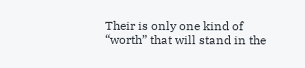Their is only one kind of “worth” that will stand in the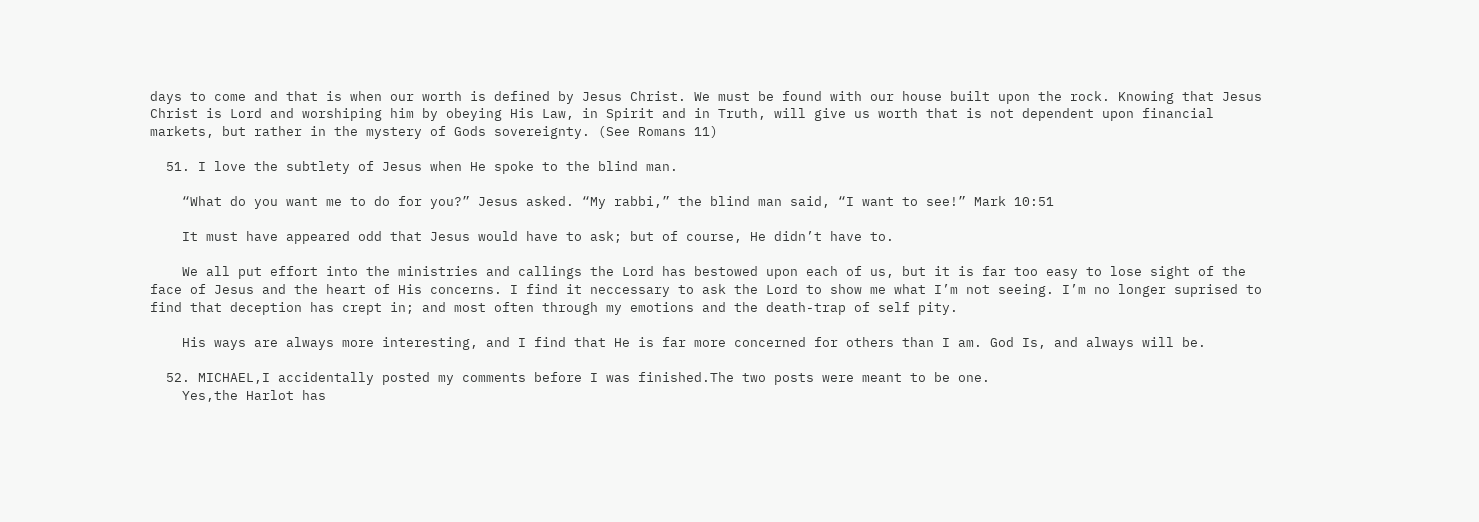days to come and that is when our worth is defined by Jesus Christ. We must be found with our house built upon the rock. Knowing that Jesus Christ is Lord and worshiping him by obeying His Law, in Spirit and in Truth, will give us worth that is not dependent upon financial markets, but rather in the mystery of Gods sovereignty. (See Romans 11)

  51. I love the subtlety of Jesus when He spoke to the blind man.

    “What do you want me to do for you?” Jesus asked. “My rabbi,” the blind man said, “I want to see!” Mark 10:51

    It must have appeared odd that Jesus would have to ask; but of course, He didn’t have to.

    We all put effort into the ministries and callings the Lord has bestowed upon each of us, but it is far too easy to lose sight of the face of Jesus and the heart of His concerns. I find it neccessary to ask the Lord to show me what I’m not seeing. I’m no longer suprised to find that deception has crept in; and most often through my emotions and the death-trap of self pity.

    His ways are always more interesting, and I find that He is far more concerned for others than I am. God Is, and always will be.

  52. MICHAEL,I accidentally posted my comments before I was finished.The two posts were meant to be one.
    Yes,the Harlot has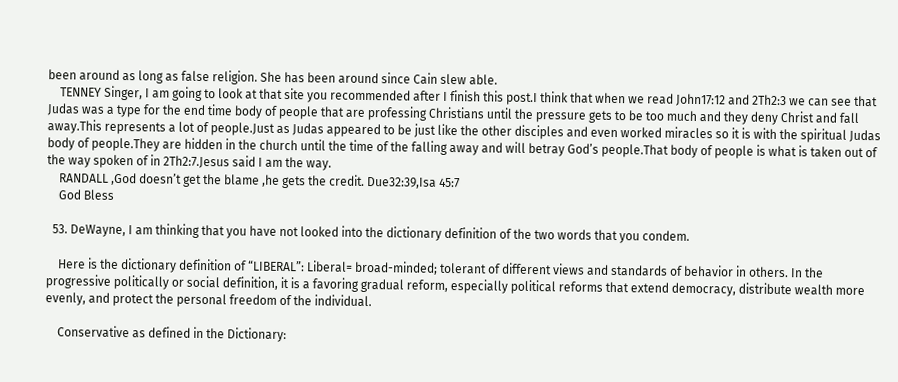been around as long as false religion. She has been around since Cain slew able.
    TENNEY Singer, I am going to look at that site you recommended after I finish this post.I think that when we read John17:12 and 2Th2:3 we can see that Judas was a type for the end time body of people that are professing Christians until the pressure gets to be too much and they deny Christ and fall away.This represents a lot of people.Just as Judas appeared to be just like the other disciples and even worked miracles so it is with the spiritual Judas body of people.They are hidden in the church until the time of the falling away and will betray God’s people.That body of people is what is taken out of the way spoken of in 2Th2:7.Jesus said I am the way.
    RANDALL ,God doesn’t get the blame ,he gets the credit. Due32:39,Isa 45:7
    God Bless

  53. DeWayne, I am thinking that you have not looked into the dictionary definition of the two words that you condem.

    Here is the dictionary definition of “LIBERAL”: Liberal= broad-minded; tolerant of different views and standards of behavior in others. In the progressive politically or social definition, it is a favoring gradual reform, especially political reforms that extend democracy, distribute wealth more evenly, and protect the personal freedom of the individual.

    Conservative as defined in the Dictionary: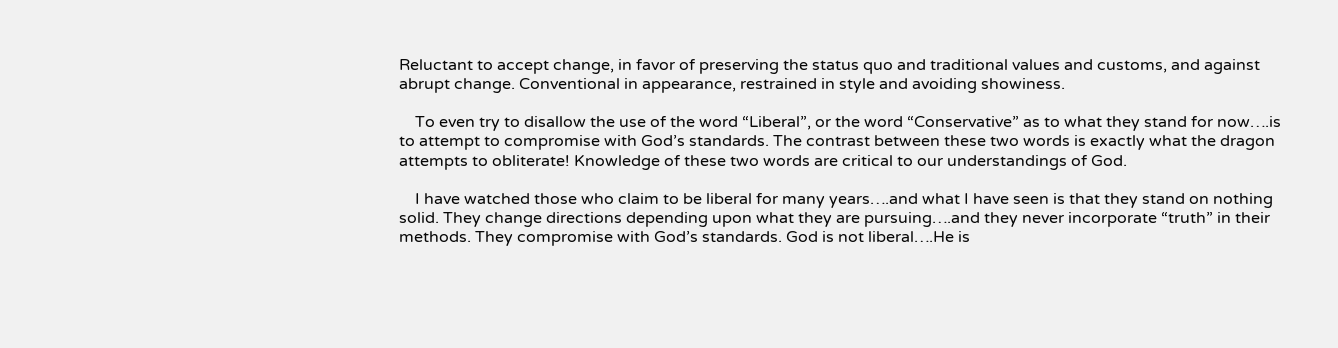Reluctant to accept change, in favor of preserving the status quo and traditional values and customs, and against abrupt change. Conventional in appearance, restrained in style and avoiding showiness.

    To even try to disallow the use of the word “Liberal”, or the word “Conservative” as to what they stand for now….is to attempt to compromise with God’s standards. The contrast between these two words is exactly what the dragon attempts to obliterate! Knowledge of these two words are critical to our understandings of God.

    I have watched those who claim to be liberal for many years….and what I have seen is that they stand on nothing solid. They change directions depending upon what they are pursuing….and they never incorporate “truth” in their methods. They compromise with God’s standards. God is not liberal….He is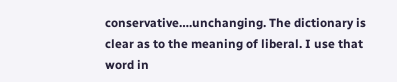conservative….unchanging. The dictionary is clear as to the meaning of liberal. I use that word in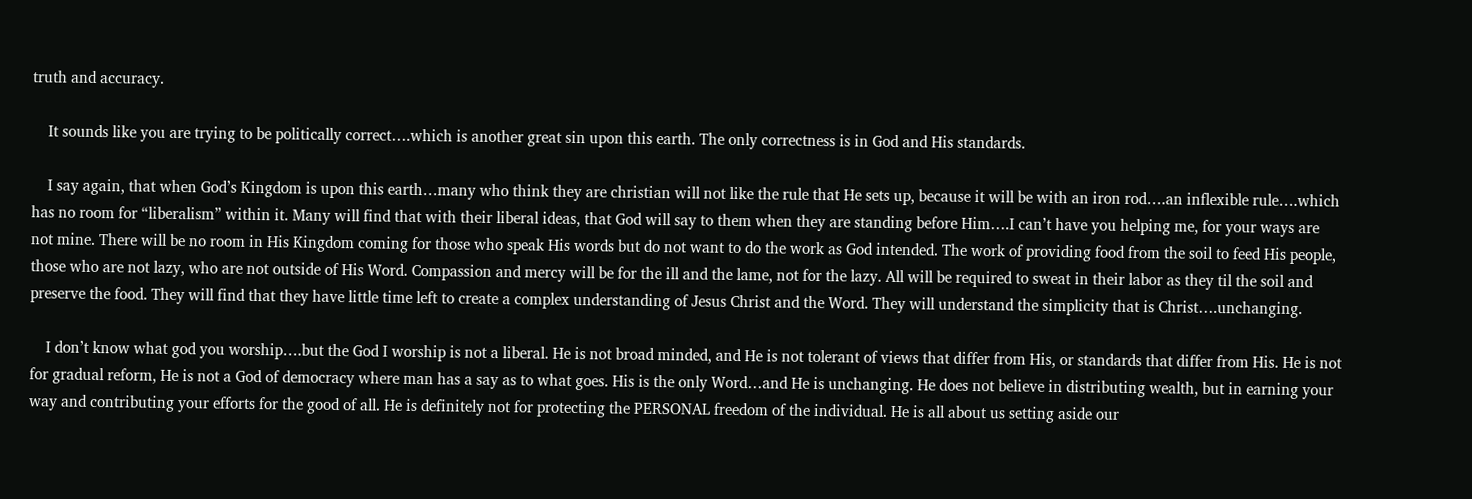truth and accuracy.

    It sounds like you are trying to be politically correct….which is another great sin upon this earth. The only correctness is in God and His standards.

    I say again, that when God’s Kingdom is upon this earth…many who think they are christian will not like the rule that He sets up, because it will be with an iron rod….an inflexible rule….which has no room for “liberalism” within it. Many will find that with their liberal ideas, that God will say to them when they are standing before Him….I can’t have you helping me, for your ways are not mine. There will be no room in His Kingdom coming for those who speak His words but do not want to do the work as God intended. The work of providing food from the soil to feed His people, those who are not lazy, who are not outside of His Word. Compassion and mercy will be for the ill and the lame, not for the lazy. All will be required to sweat in their labor as they til the soil and preserve the food. They will find that they have little time left to create a complex understanding of Jesus Christ and the Word. They will understand the simplicity that is Christ….unchanging.

    I don’t know what god you worship….but the God I worship is not a liberal. He is not broad minded, and He is not tolerant of views that differ from His, or standards that differ from His. He is not for gradual reform, He is not a God of democracy where man has a say as to what goes. His is the only Word…and He is unchanging. He does not believe in distributing wealth, but in earning your way and contributing your efforts for the good of all. He is definitely not for protecting the PERSONAL freedom of the individual. He is all about us setting aside our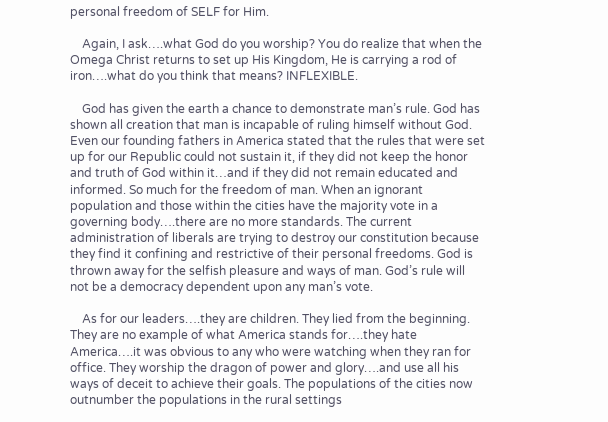personal freedom of SELF for Him.

    Again, I ask….what God do you worship? You do realize that when the Omega Christ returns to set up His Kingdom, He is carrying a rod of iron….what do you think that means? INFLEXIBLE.

    God has given the earth a chance to demonstrate man’s rule. God has shown all creation that man is incapable of ruling himself without God. Even our founding fathers in America stated that the rules that were set up for our Republic could not sustain it, if they did not keep the honor and truth of God within it…and if they did not remain educated and informed. So much for the freedom of man. When an ignorant population and those within the cities have the majority vote in a governing body….there are no more standards. The current administration of liberals are trying to destroy our constitution because they find it confining and restrictive of their personal freedoms. God is thrown away for the selfish pleasure and ways of man. God’s rule will not be a democracy dependent upon any man’s vote.

    As for our leaders….they are children. They lied from the beginning. They are no example of what America stands for….they hate America….it was obvious to any who were watching when they ran for office. They worship the dragon of power and glory….and use all his ways of deceit to achieve their goals. The populations of the cities now outnumber the populations in the rural settings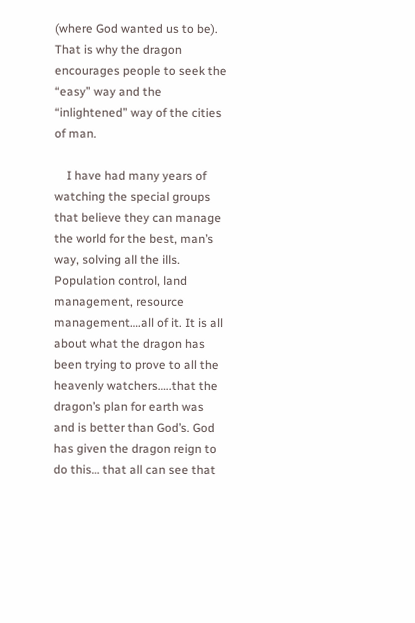(where God wanted us to be). That is why the dragon encourages people to seek the “easy” way and the “inlightened” way of the cities of man.

    I have had many years of watching the special groups that believe they can manage the world for the best, man’s way, solving all the ills. Population control, land management, resource management….all of it. It is all about what the dragon has been trying to prove to all the heavenly watchers…..that the dragon’s plan for earth was and is better than God’s. God has given the dragon reign to do this… that all can see that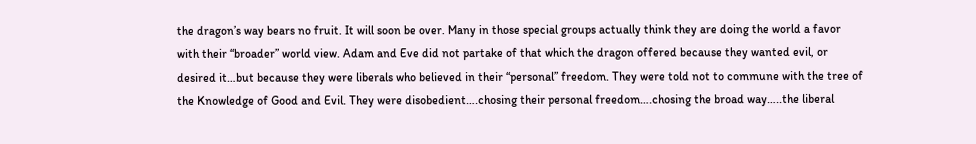the dragon’s way bears no fruit. It will soon be over. Many in those special groups actually think they are doing the world a favor with their “broader” world view. Adam and Eve did not partake of that which the dragon offered because they wanted evil, or desired it…but because they were liberals who believed in their “personal” freedom. They were told not to commune with the tree of the Knowledge of Good and Evil. They were disobedient….chosing their personal freedom….chosing the broad way…..the liberal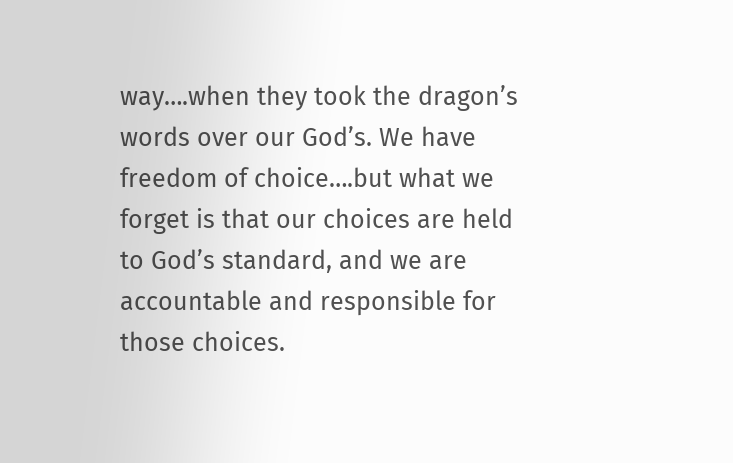way….when they took the dragon’s words over our God’s. We have freedom of choice….but what we forget is that our choices are held to God’s standard, and we are accountable and responsible for those choices.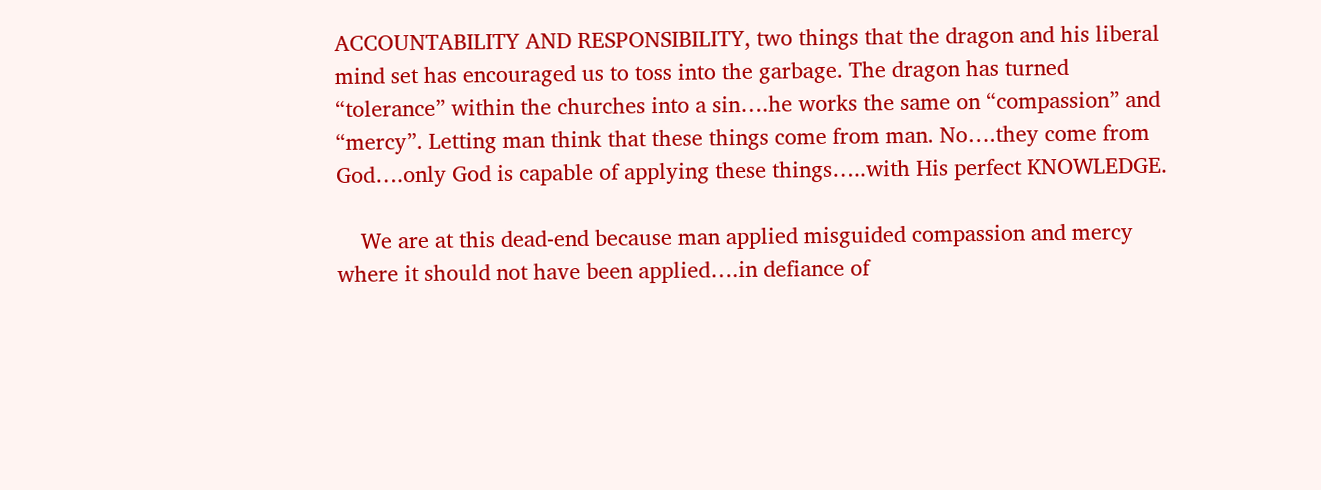ACCOUNTABILITY AND RESPONSIBILITY, two things that the dragon and his liberal mind set has encouraged us to toss into the garbage. The dragon has turned “tolerance” within the churches into a sin….he works the same on “compassion” and “mercy”. Letting man think that these things come from man. No….they come from God….only God is capable of applying these things…..with His perfect KNOWLEDGE.

    We are at this dead-end because man applied misguided compassion and mercy where it should not have been applied….in defiance of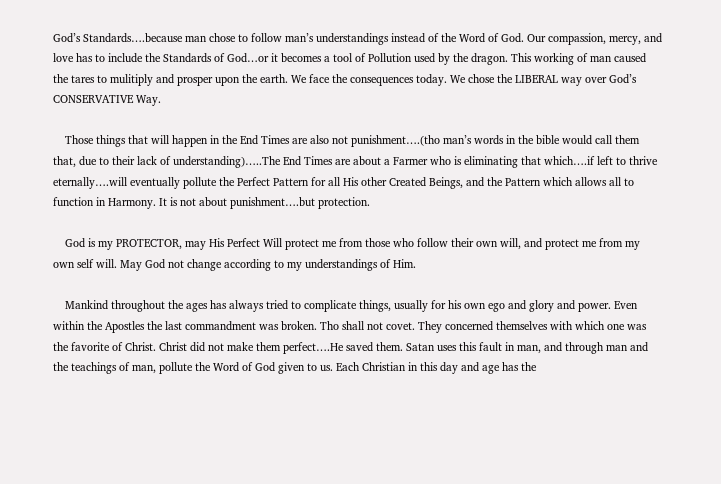God’s Standards….because man chose to follow man’s understandings instead of the Word of God. Our compassion, mercy, and love has to include the Standards of God…or it becomes a tool of Pollution used by the dragon. This working of man caused the tares to mulitiply and prosper upon the earth. We face the consequences today. We chose the LIBERAL way over God’s CONSERVATIVE Way.

    Those things that will happen in the End Times are also not punishment….(tho man’s words in the bible would call them that, due to their lack of understanding)…..The End Times are about a Farmer who is eliminating that which….if left to thrive eternally….will eventually pollute the Perfect Pattern for all His other Created Beings, and the Pattern which allows all to function in Harmony. It is not about punishment….but protection.

    God is my PROTECTOR, may His Perfect Will protect me from those who follow their own will, and protect me from my own self will. May God not change according to my understandings of Him.

    Mankind throughout the ages has always tried to complicate things, usually for his own ego and glory and power. Even within the Apostles the last commandment was broken. Tho shall not covet. They concerned themselves with which one was the favorite of Christ. Christ did not make them perfect….He saved them. Satan uses this fault in man, and through man and the teachings of man, pollute the Word of God given to us. Each Christian in this day and age has the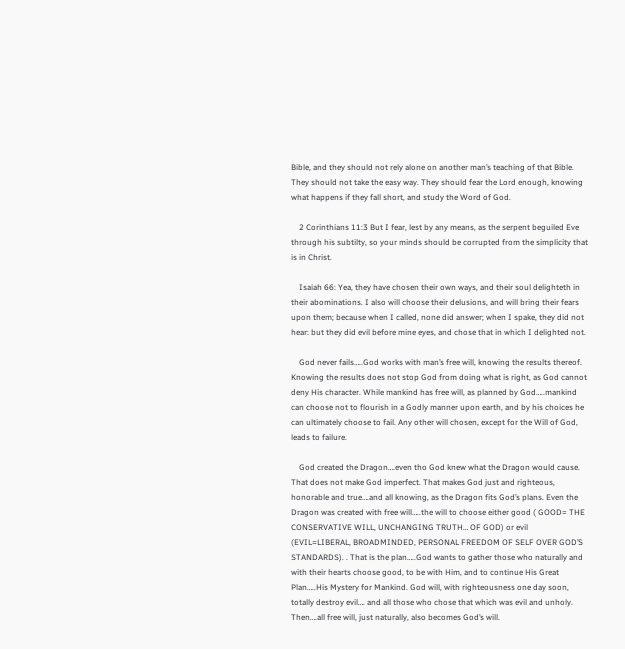Bible, and they should not rely alone on another man’s teaching of that Bible. They should not take the easy way. They should fear the Lord enough, knowing what happens if they fall short, and study the Word of God.

    2 Corinthians 11:3 But I fear, lest by any means, as the serpent beguiled Eve through his subtilty, so your minds should be corrupted from the simplicity that is in Christ.

    Isaiah 66: Yea, they have chosen their own ways, and their soul delighteth in their abominations. I also will choose their delusions, and will bring their fears upon them; because when I called, none did answer; when I spake, they did not hear: but they did evil before mine eyes, and chose that in which I delighted not.

    God never fails…..God works with man’s free will, knowing the results thereof. Knowing the results does not stop God from doing what is right, as God cannot deny His character. While mankind has free will, as planned by God…..mankind can choose not to flourish in a Godly manner upon earth, and by his choices he can ultimately choose to fail. Any other will chosen, except for the Will of God, leads to failure.

    God created the Dragon….even tho God knew what the Dragon would cause. That does not make God imperfect. That makes God just and righteous, honorable and true….and all knowing, as the Dragon fits God’s plans. Even the Dragon was created with free will…..the will to choose either good ( GOOD= THE CONSERVATIVE WILL, UNCHANGING TRUTH… OF GOD) or evil (EVIL=LIBERAL, BROADMINDED, PERSONAL FREEDOM OF SELF OVER GOD’S STANDARDS). . That is the plan…..God wants to gather those who naturally and with their hearts choose good, to be with Him, and to continue His Great Plan…..His Mystery for Mankind. God will, with righteousness one day soon, totally destroy evil…. and all those who chose that which was evil and unholy. Then….all free will, just naturally, also becomes God’s will.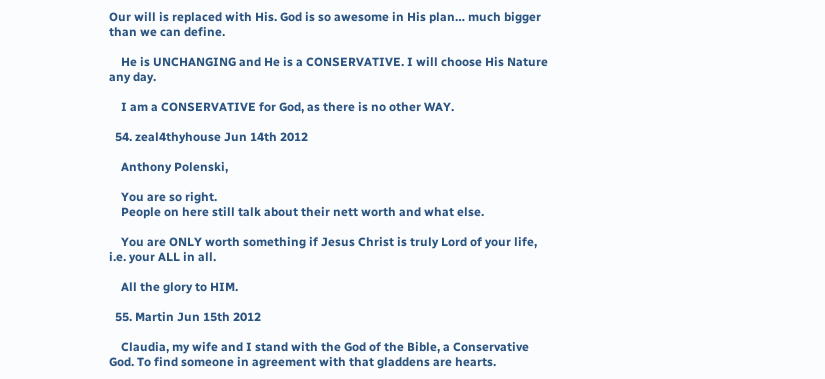Our will is replaced with His. God is so awesome in His plan… much bigger than we can define.

    He is UNCHANGING and He is a CONSERVATIVE. I will choose His Nature any day.

    I am a CONSERVATIVE for God, as there is no other WAY.

  54. zeal4thyhouse Jun 14th 2012

    Anthony Polenski,

    You are so right.
    People on here still talk about their nett worth and what else.

    You are ONLY worth something if Jesus Christ is truly Lord of your life, i.e. your ALL in all.

    All the glory to HIM.

  55. Martin Jun 15th 2012

    Claudia, my wife and I stand with the God of the Bible, a Conservative God. To find someone in agreement with that gladdens are hearts.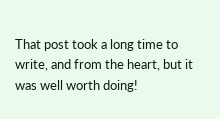That post took a long time to write, and from the heart, but it was well worth doing!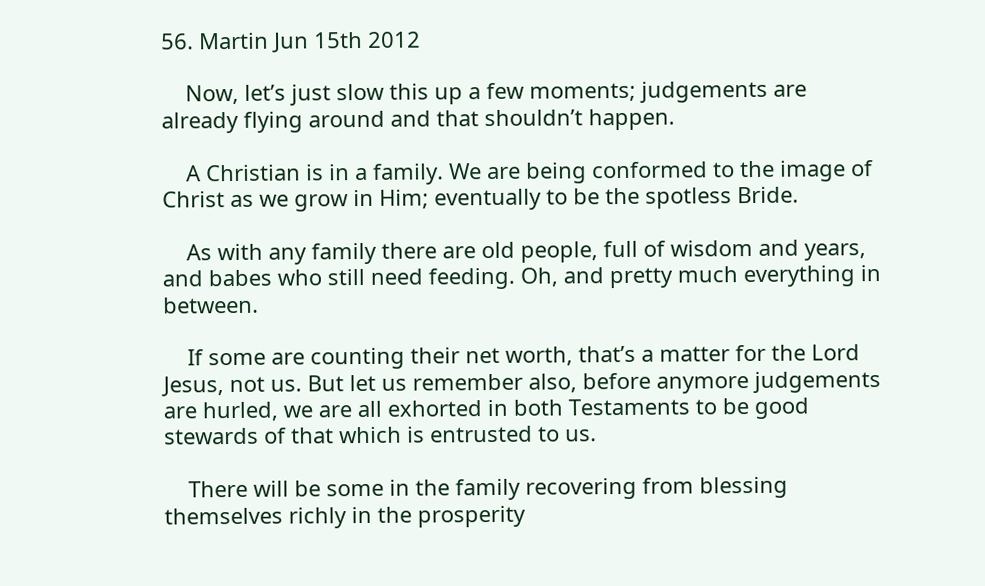56. Martin Jun 15th 2012

    Now, let’s just slow this up a few moments; judgements are already flying around and that shouldn’t happen.

    A Christian is in a family. We are being conformed to the image of Christ as we grow in Him; eventually to be the spotless Bride.

    As with any family there are old people, full of wisdom and years, and babes who still need feeding. Oh, and pretty much everything in between.

    If some are counting their net worth, that’s a matter for the Lord Jesus, not us. But let us remember also, before anymore judgements are hurled, we are all exhorted in both Testaments to be good stewards of that which is entrusted to us.

    There will be some in the family recovering from blessing themselves richly in the prosperity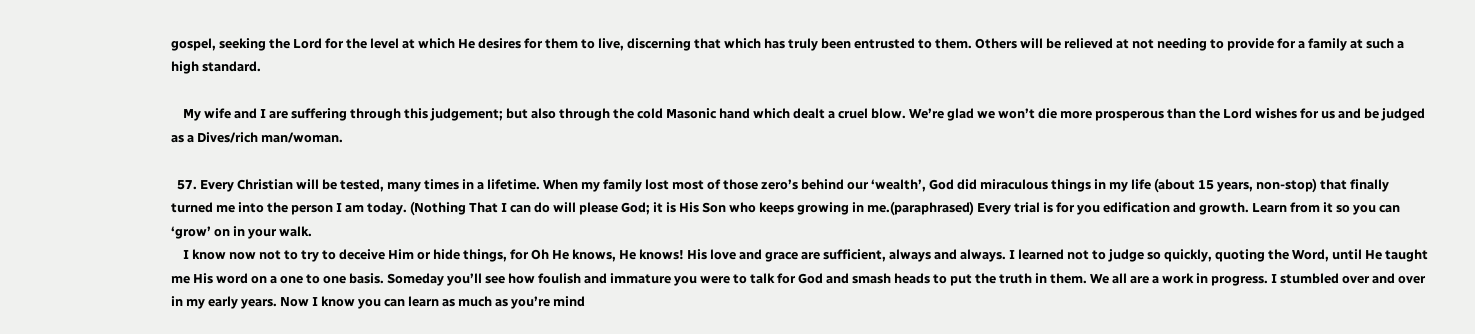gospel, seeking the Lord for the level at which He desires for them to live, discerning that which has truly been entrusted to them. Others will be relieved at not needing to provide for a family at such a high standard.

    My wife and I are suffering through this judgement; but also through the cold Masonic hand which dealt a cruel blow. We’re glad we won’t die more prosperous than the Lord wishes for us and be judged as a Dives/rich man/woman.

  57. Every Christian will be tested, many times in a lifetime. When my family lost most of those zero’s behind our ‘wealth’, God did miraculous things in my life (about 15 years, non-stop) that finally turned me into the person I am today. (Nothing That I can do will please God; it is His Son who keeps growing in me.(paraphrased) Every trial is for you edification and growth. Learn from it so you can ‘grow’ on in your walk.
    I know now not to try to deceive Him or hide things, for Oh He knows, He knows! His love and grace are sufficient, always and always. I learned not to judge so quickly, quoting the Word, until He taught me His word on a one to one basis. Someday you’ll see how foulish and immature you were to talk for God and smash heads to put the truth in them. We all are a work in progress. I stumbled over and over in my early years. Now I know you can learn as much as you’re mind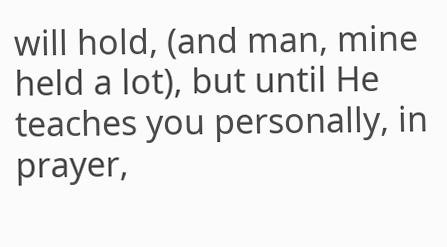will hold, (and man, mine held a lot), but until He teaches you personally, in prayer,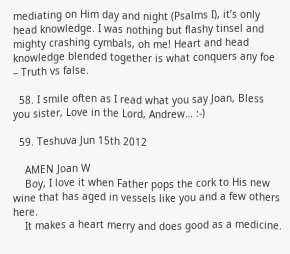mediating on Him day and night (Psalms I), it’s only head knowledge. I was nothing but flashy tinsel and mighty crashing cymbals, oh me! Heart and head knowledge blended together is what conquers any foe – Truth vs false.

  58. I smile often as I read what you say Joan, Bless you sister, Love in the Lord, Andrew… :-)

  59. Teshuva Jun 15th 2012

    AMEN Joan W
    Boy, I love it when Father pops the cork to His new wine that has aged in vessels like you and a few others here.
    It makes a heart merry and does good as a medicine.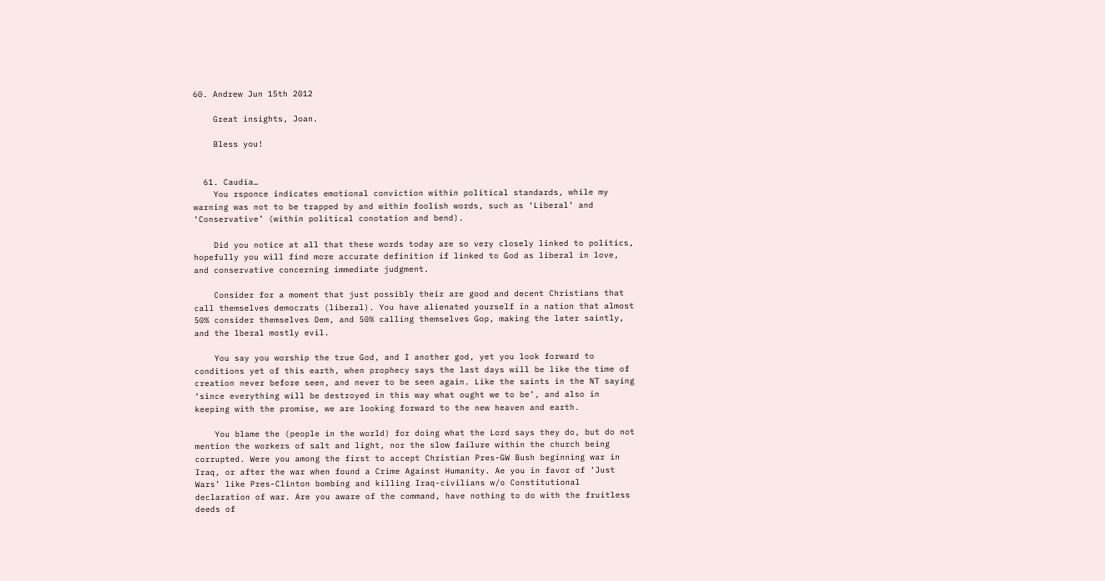60. Andrew Jun 15th 2012

    Great insights, Joan.

    Bless you!


  61. Caudia…
    You rsponce indicates emotional conviction within political standards, while my warning was not to be trapped by and within foolish words, such as ‘Liberal’ and ‘Conservative’ (within political conotation and bend).

    Did you notice at all that these words today are so very closely linked to politics, hopefully you will find more accurate definition if linked to God as liberal in love, and conservative concerning immediate judgment.

    Consider for a moment that just possibly their are good and decent Christians that call themselves democrats (liberal). You have alienated yourself in a nation that almost 50% consider themselves Dem, and 50% calling themselves Gop, making the later saintly, and the lberal mostly evil.

    You say you worship the true God, and I another god, yet you look forward to conditions yet of this earth, when prophecy says the last days will be like the time of creation never before seen, and never to be seen again. Like the saints in the NT saying ‘since everything will be destroyed in this way what ought we to be’, and also in keeping with the promise, we are looking forward to the new heaven and earth.

    You blame the (people in the world) for doing what the Lord says they do, but do not mention the workers of salt and light, nor the slow failure within the church being corrupted. Were you among the first to accept Christian Pres-GW Bush beginning war in Iraq, or after the war when found a Crime Against Humanity. Ae you in favor of ‘Just Wars’ like Pres-Clinton bombing and killing Iraq-civilians w/o Constitutional declaration of war. Are you aware of the command, have nothing to do with the fruitless deeds of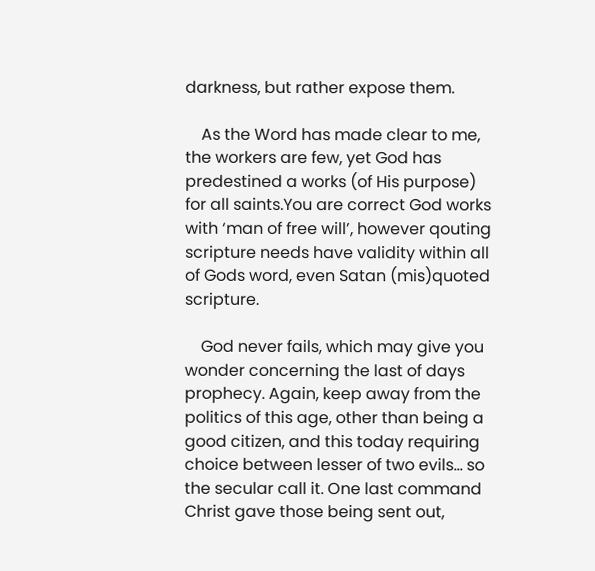darkness, but rather expose them.

    As the Word has made clear to me, the workers are few, yet God has predestined a works (of His purpose) for all saints.You are correct God works with ‘man of free will’, however qouting scripture needs have validity within all of Gods word, even Satan (mis)quoted scripture.

    God never fails, which may give you wonder concerning the last of days prophecy. Again, keep away from the politics of this age, other than being a good citizen, and this today requiring choice between lesser of two evils… so the secular call it. One last command Christ gave those being sent out,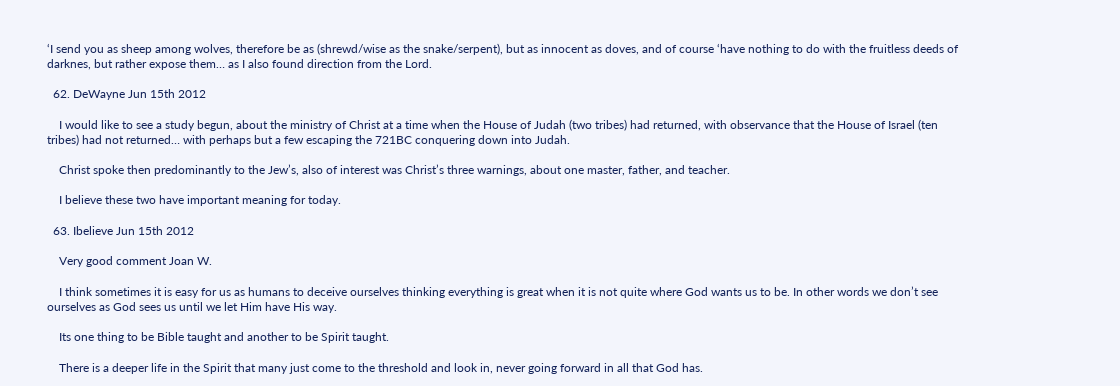‘I send you as sheep among wolves, therefore be as (shrewd/wise as the snake/serpent), but as innocent as doves, and of course ‘have nothing to do with the fruitless deeds of darknes, but rather expose them… as I also found direction from the Lord.

  62. DeWayne Jun 15th 2012

    I would like to see a study begun, about the ministry of Christ at a time when the House of Judah (two tribes) had returned, with observance that the House of Israel (ten tribes) had not returned… with perhaps but a few escaping the 721BC conquering down into Judah.

    Christ spoke then predominantly to the Jew’s, also of interest was Christ’s three warnings, about one master, father, and teacher.

    I believe these two have important meaning for today.

  63. Ibelieve Jun 15th 2012

    Very good comment Joan W.

    I think sometimes it is easy for us as humans to deceive ourselves thinking everything is great when it is not quite where God wants us to be. In other words we don’t see ourselves as God sees us until we let Him have His way.

    Its one thing to be Bible taught and another to be Spirit taught.

    There is a deeper life in the Spirit that many just come to the threshold and look in, never going forward in all that God has.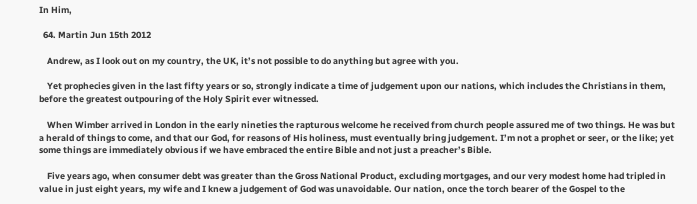In Him,

  64. Martin Jun 15th 2012

    Andrew, as I look out on my country, the UK, it’s not possible to do anything but agree with you.

    Yet prophecies given in the last fifty years or so, strongly indicate a time of judgement upon our nations, which includes the Christians in them, before the greatest outpouring of the Holy Spirit ever witnessed.

    When Wimber arrived in London in the early nineties the rapturous welcome he received from church people assured me of two things. He was but a herald of things to come, and that our God, for reasons of His holiness, must eventually bring judgement. I’m not a prophet or seer, or the like; yet some things are immediately obvious if we have embraced the entire Bible and not just a preacher’s Bible.

    Five years ago, when consumer debt was greater than the Gross National Product, excluding mortgages, and our very modest home had tripled in value in just eight years, my wife and I knew a judgement of God was unavoidable. Our nation, once the torch bearer of the Gospel to the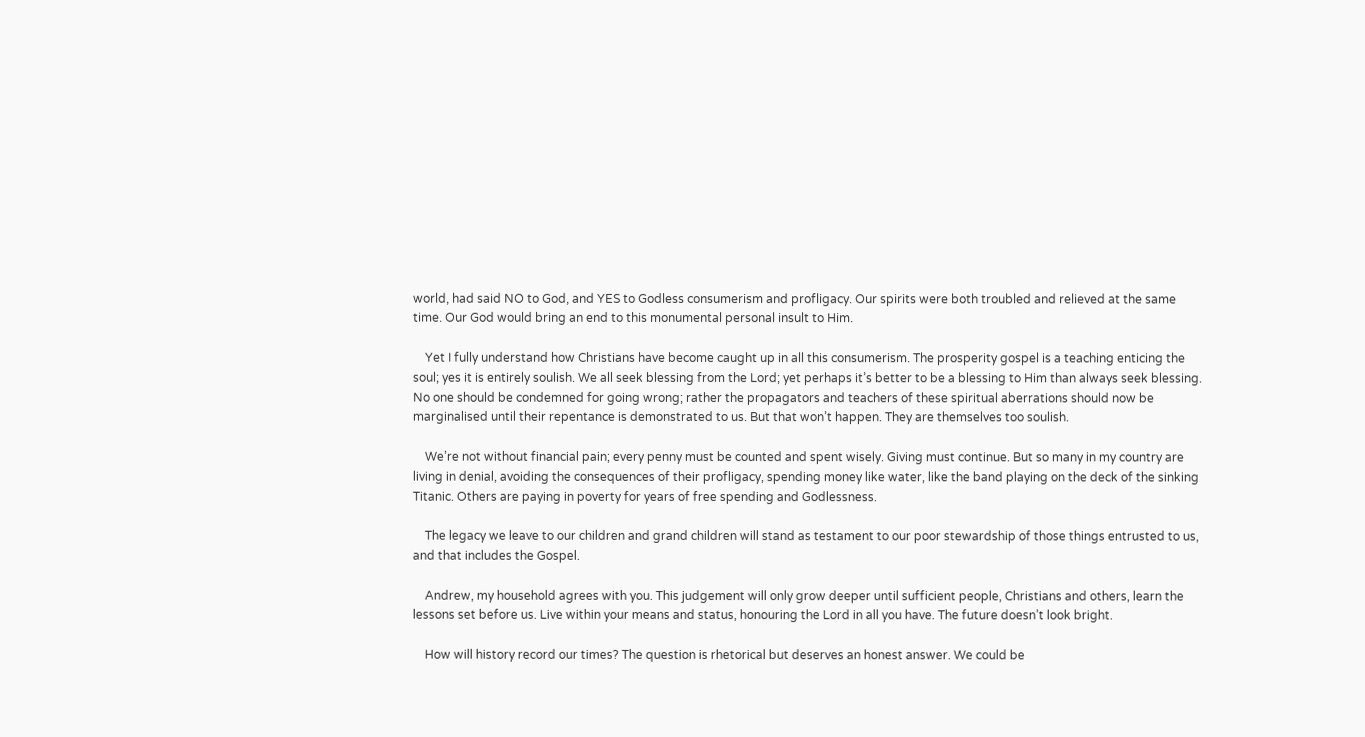world, had said NO to God, and YES to Godless consumerism and profligacy. Our spirits were both troubled and relieved at the same time. Our God would bring an end to this monumental personal insult to Him.

    Yet I fully understand how Christians have become caught up in all this consumerism. The prosperity gospel is a teaching enticing the soul; yes it is entirely soulish. We all seek blessing from the Lord; yet perhaps it’s better to be a blessing to Him than always seek blessing. No one should be condemned for going wrong; rather the propagators and teachers of these spiritual aberrations should now be marginalised until their repentance is demonstrated to us. But that won’t happen. They are themselves too soulish.

    We’re not without financial pain; every penny must be counted and spent wisely. Giving must continue. But so many in my country are living in denial, avoiding the consequences of their profligacy, spending money like water, like the band playing on the deck of the sinking Titanic. Others are paying in poverty for years of free spending and Godlessness.

    The legacy we leave to our children and grand children will stand as testament to our poor stewardship of those things entrusted to us, and that includes the Gospel.

    Andrew, my household agrees with you. This judgement will only grow deeper until sufficient people, Christians and others, learn the lessons set before us. Live within your means and status, honouring the Lord in all you have. The future doesn’t look bright.

    How will history record our times? The question is rhetorical but deserves an honest answer. We could be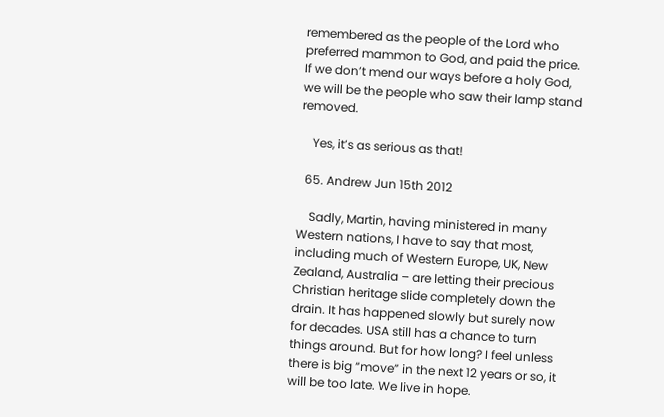remembered as the people of the Lord who preferred mammon to God, and paid the price. If we don’t mend our ways before a holy God, we will be the people who saw their lamp stand removed.

    Yes, it’s as serious as that!

  65. Andrew Jun 15th 2012

    Sadly, Martin, having ministered in many Western nations, I have to say that most, including much of Western Europe, UK, New Zealand, Australia – are letting their precious Christian heritage slide completely down the drain. It has happened slowly but surely now for decades. USA still has a chance to turn things around. But for how long? I feel unless there is big “move” in the next 12 years or so, it will be too late. We live in hope.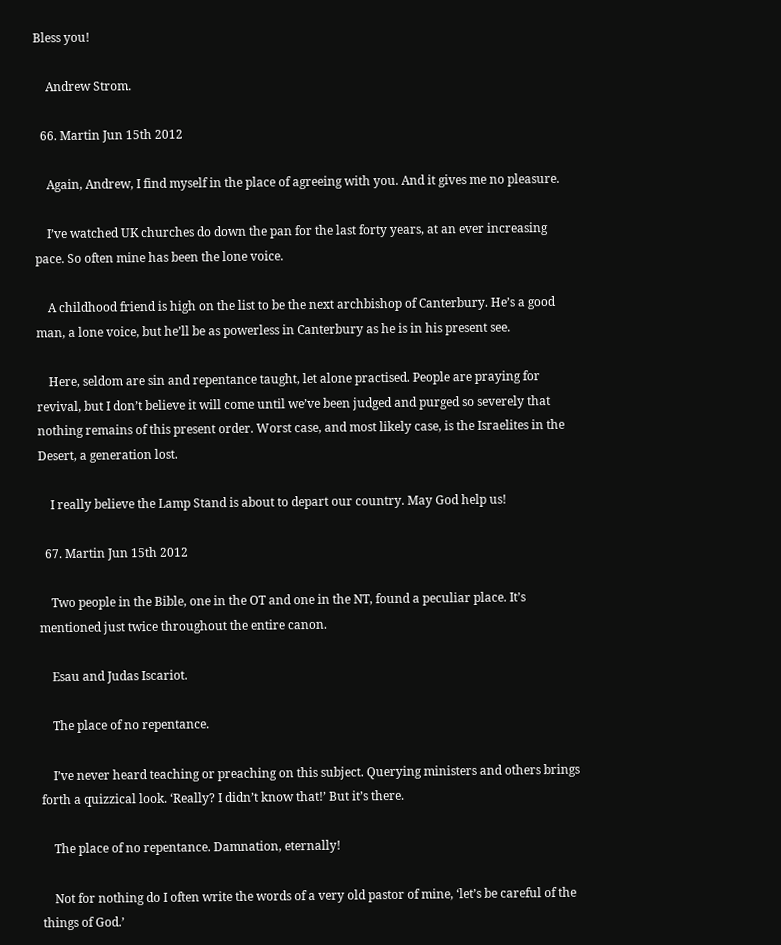Bless you!

    Andrew Strom.

  66. Martin Jun 15th 2012

    Again, Andrew, I find myself in the place of agreeing with you. And it gives me no pleasure.

    I’ve watched UK churches do down the pan for the last forty years, at an ever increasing pace. So often mine has been the lone voice.

    A childhood friend is high on the list to be the next archbishop of Canterbury. He’s a good man, a lone voice, but he’ll be as powerless in Canterbury as he is in his present see.

    Here, seldom are sin and repentance taught, let alone practised. People are praying for revival, but I don’t believe it will come until we’ve been judged and purged so severely that nothing remains of this present order. Worst case, and most likely case, is the Israelites in the Desert, a generation lost.

    I really believe the Lamp Stand is about to depart our country. May God help us!

  67. Martin Jun 15th 2012

    Two people in the Bible, one in the OT and one in the NT, found a peculiar place. It’s mentioned just twice throughout the entire canon.

    Esau and Judas Iscariot.

    The place of no repentance.

    I’ve never heard teaching or preaching on this subject. Querying ministers and others brings forth a quizzical look. ‘Really? I didn’t know that!’ But it’s there.

    The place of no repentance. Damnation, eternally!

    Not for nothing do I often write the words of a very old pastor of mine, ‘let’s be careful of the things of God.’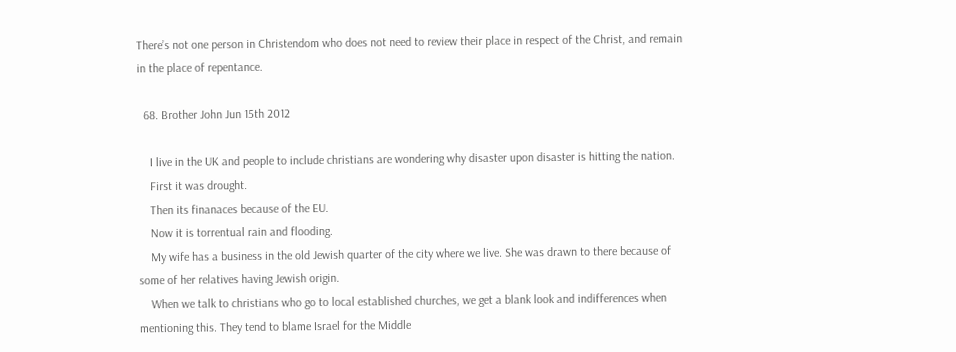There’s not one person in Christendom who does not need to review their place in respect of the Christ, and remain in the place of repentance.

  68. Brother John Jun 15th 2012

    I live in the UK and people to include christians are wondering why disaster upon disaster is hitting the nation.
    First it was drought.
    Then its finanaces because of the EU.
    Now it is torrentual rain and flooding.
    My wife has a business in the old Jewish quarter of the city where we live. She was drawn to there because of some of her relatives having Jewish origin.
    When we talk to christians who go to local established churches, we get a blank look and indifferences when mentioning this. They tend to blame Israel for the Middle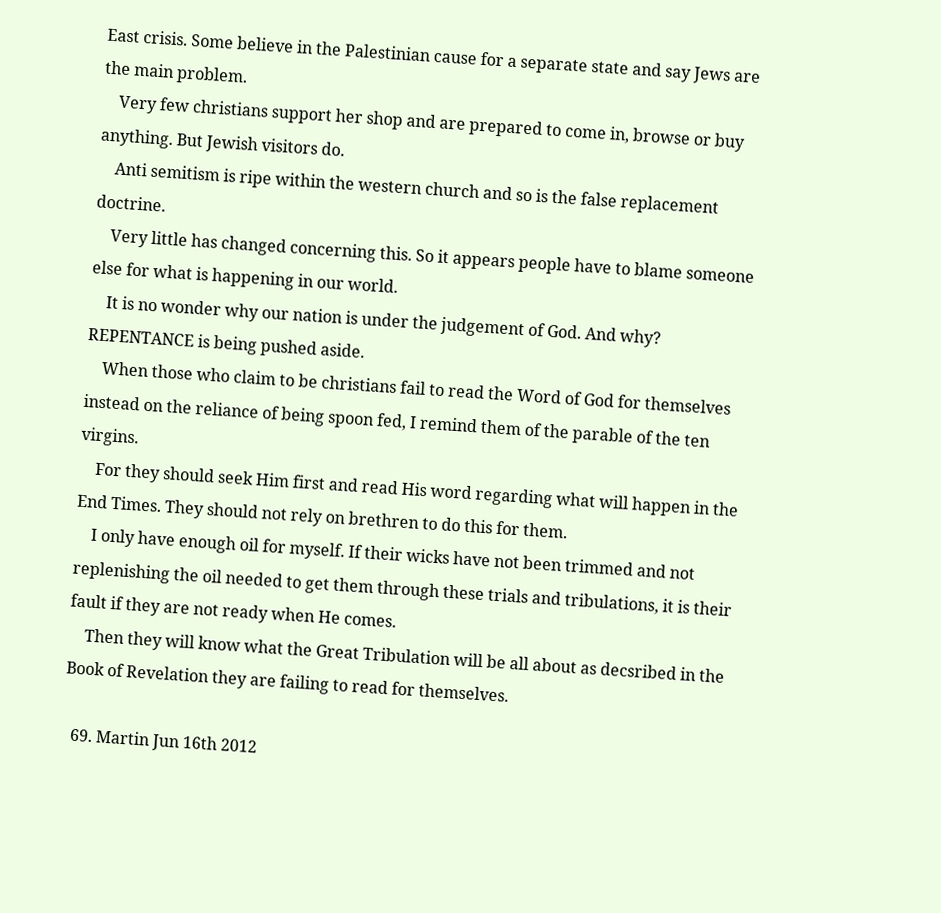East crisis. Some believe in the Palestinian cause for a separate state and say Jews are the main problem.
    Very few christians support her shop and are prepared to come in, browse or buy anything. But Jewish visitors do.
    Anti semitism is ripe within the western church and so is the false replacement doctrine.
    Very little has changed concerning this. So it appears people have to blame someone else for what is happening in our world.
    It is no wonder why our nation is under the judgement of God. And why? REPENTANCE is being pushed aside.
    When those who claim to be christians fail to read the Word of God for themselves instead on the reliance of being spoon fed, I remind them of the parable of the ten virgins.
    For they should seek Him first and read His word regarding what will happen in the End Times. They should not rely on brethren to do this for them.
    I only have enough oil for myself. If their wicks have not been trimmed and not replenishing the oil needed to get them through these trials and tribulations, it is their fault if they are not ready when He comes.
    Then they will know what the Great Tribulation will be all about as decsribed in the Book of Revelation they are failing to read for themselves.

  69. Martin Jun 16th 2012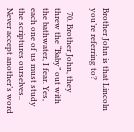Brother John is that Lincoln you’re referring to?

  70. Brother John, they threw the “Baby” out with the bathwater, I fear. Yes, each one of us must study the scriptures ourselves.. Never accept another’s word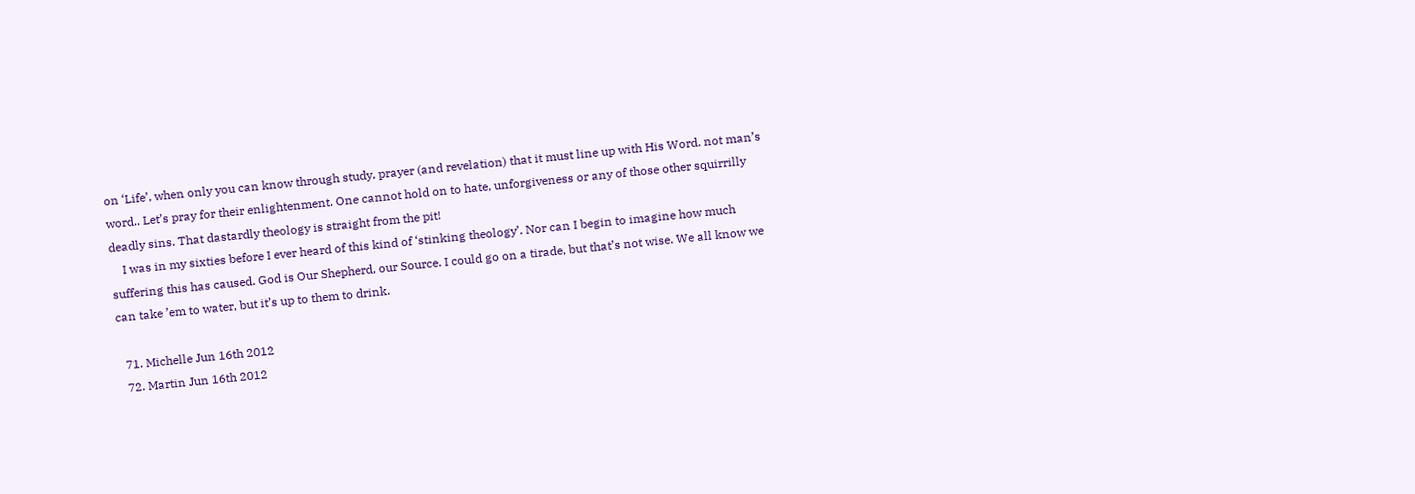on ‘Life’, when only you can know through study, prayer (and revelation) that it must line up with His Word. not man’s word.. Let’s pray for their enlightenment. One cannot hold on to hate, unforgiveness or any of those other squirrilly deadly sins. That dastardly theology is straight from the pit!
    I was in my sixties before I ever heard of this kind of ‘stinking theology’. Nor can I begin to imagine how much suffering this has caused. God is Our Shepherd, our Source. I could go on a tirade, but that’s not wise. We all know we can take ’em to water, but it’s up to them to drink.

  71. Michelle Jun 16th 2012
  72. Martin Jun 16th 2012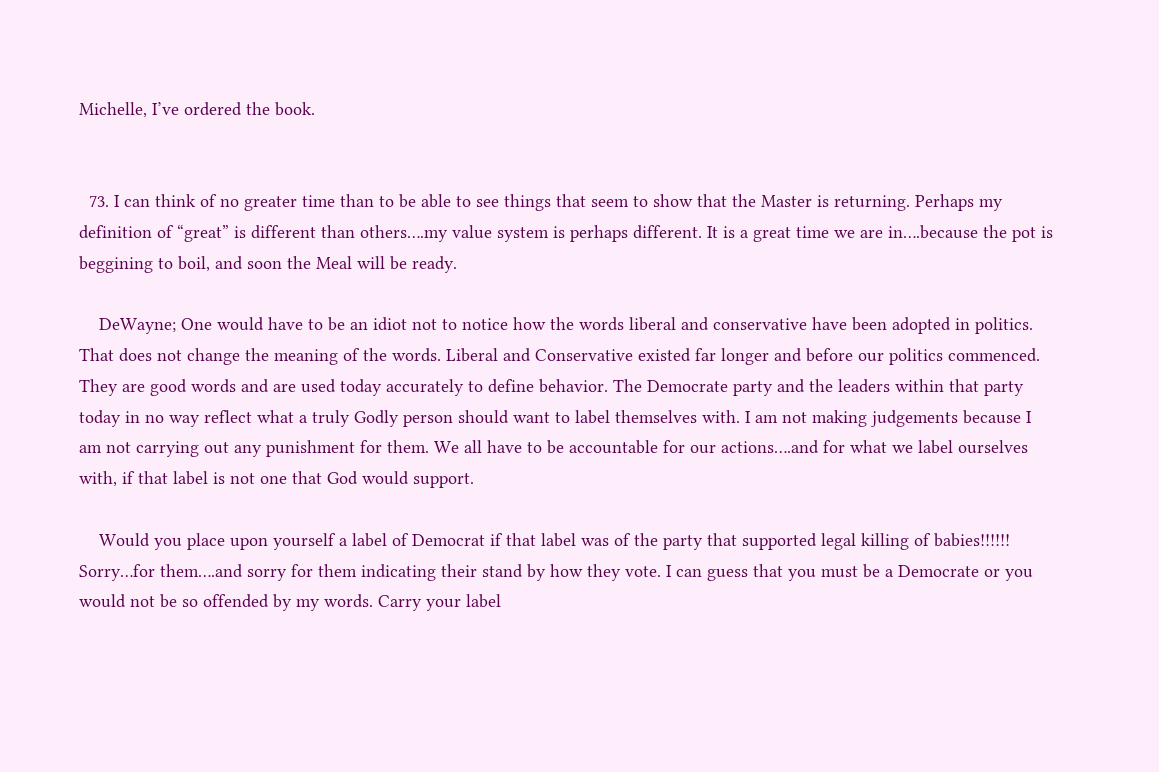Michelle, I’ve ordered the book.


  73. I can think of no greater time than to be able to see things that seem to show that the Master is returning. Perhaps my definition of “great” is different than others….my value system is perhaps different. It is a great time we are in….because the pot is beggining to boil, and soon the Meal will be ready.

    DeWayne; One would have to be an idiot not to notice how the words liberal and conservative have been adopted in politics. That does not change the meaning of the words. Liberal and Conservative existed far longer and before our politics commenced. They are good words and are used today accurately to define behavior. The Democrate party and the leaders within that party today in no way reflect what a truly Godly person should want to label themselves with. I am not making judgements because I am not carrying out any punishment for them. We all have to be accountable for our actions….and for what we label ourselves with, if that label is not one that God would support.

    Would you place upon yourself a label of Democrat if that label was of the party that supported legal killing of babies!!!!!! Sorry…for them….and sorry for them indicating their stand by how they vote. I can guess that you must be a Democrate or you would not be so offended by my words. Carry your label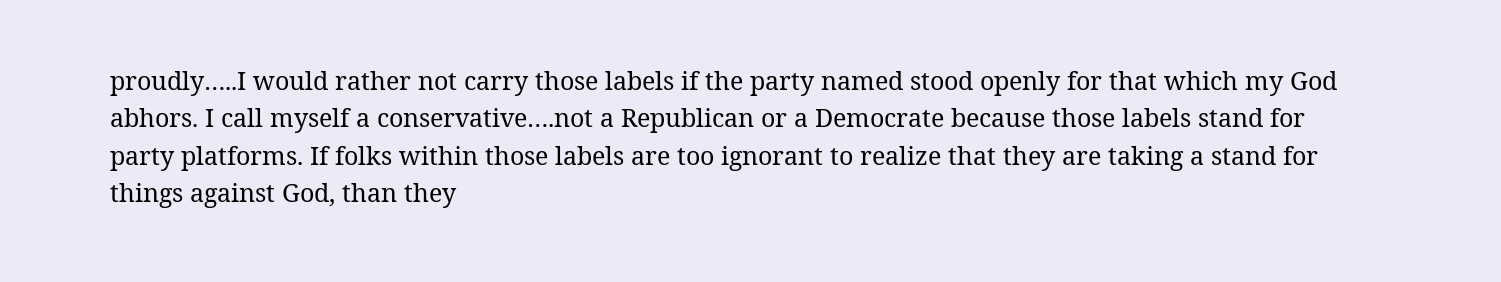proudly…..I would rather not carry those labels if the party named stood openly for that which my God abhors. I call myself a conservative….not a Republican or a Democrate because those labels stand for party platforms. If folks within those labels are too ignorant to realize that they are taking a stand for things against God, than they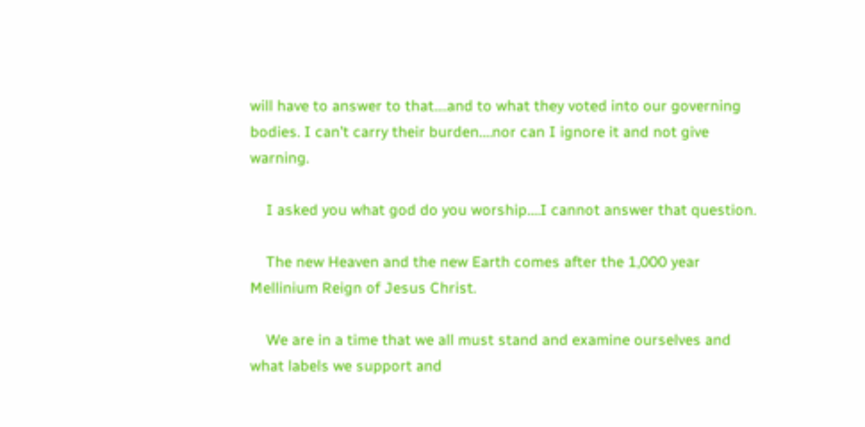will have to answer to that….and to what they voted into our governing bodies. I can’t carry their burden….nor can I ignore it and not give warning.

    I asked you what god do you worship….I cannot answer that question.

    The new Heaven and the new Earth comes after the 1,000 year Mellinium Reign of Jesus Christ.

    We are in a time that we all must stand and examine ourselves and what labels we support and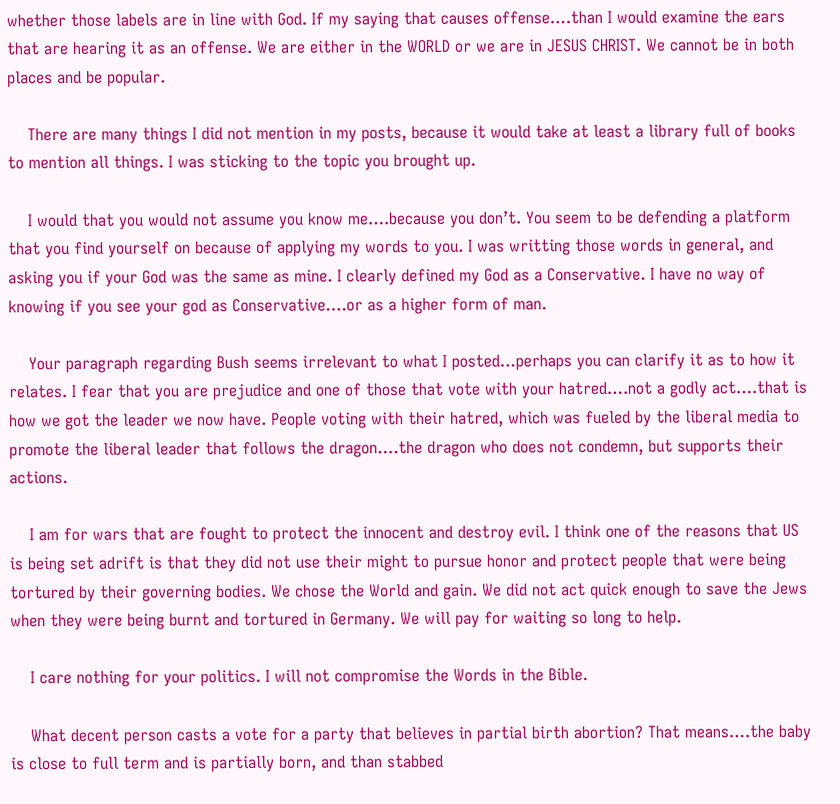whether those labels are in line with God. If my saying that causes offense….than I would examine the ears that are hearing it as an offense. We are either in the WORLD or we are in JESUS CHRIST. We cannot be in both places and be popular.

    There are many things I did not mention in my posts, because it would take at least a library full of books to mention all things. I was sticking to the topic you brought up.

    I would that you would not assume you know me….because you don’t. You seem to be defending a platform that you find yourself on because of applying my words to you. I was writting those words in general, and asking you if your God was the same as mine. I clearly defined my God as a Conservative. I have no way of knowing if you see your god as Conservative….or as a higher form of man.

    Your paragraph regarding Bush seems irrelevant to what I posted…perhaps you can clarify it as to how it relates. I fear that you are prejudice and one of those that vote with your hatred….not a godly act….that is how we got the leader we now have. People voting with their hatred, which was fueled by the liberal media to promote the liberal leader that follows the dragon….the dragon who does not condemn, but supports their actions.

    I am for wars that are fought to protect the innocent and destroy evil. I think one of the reasons that US is being set adrift is that they did not use their might to pursue honor and protect people that were being tortured by their governing bodies. We chose the World and gain. We did not act quick enough to save the Jews when they were being burnt and tortured in Germany. We will pay for waiting so long to help.

    I care nothing for your politics. I will not compromise the Words in the Bible.

    What decent person casts a vote for a party that believes in partial birth abortion? That means….the baby is close to full term and is partially born, and than stabbed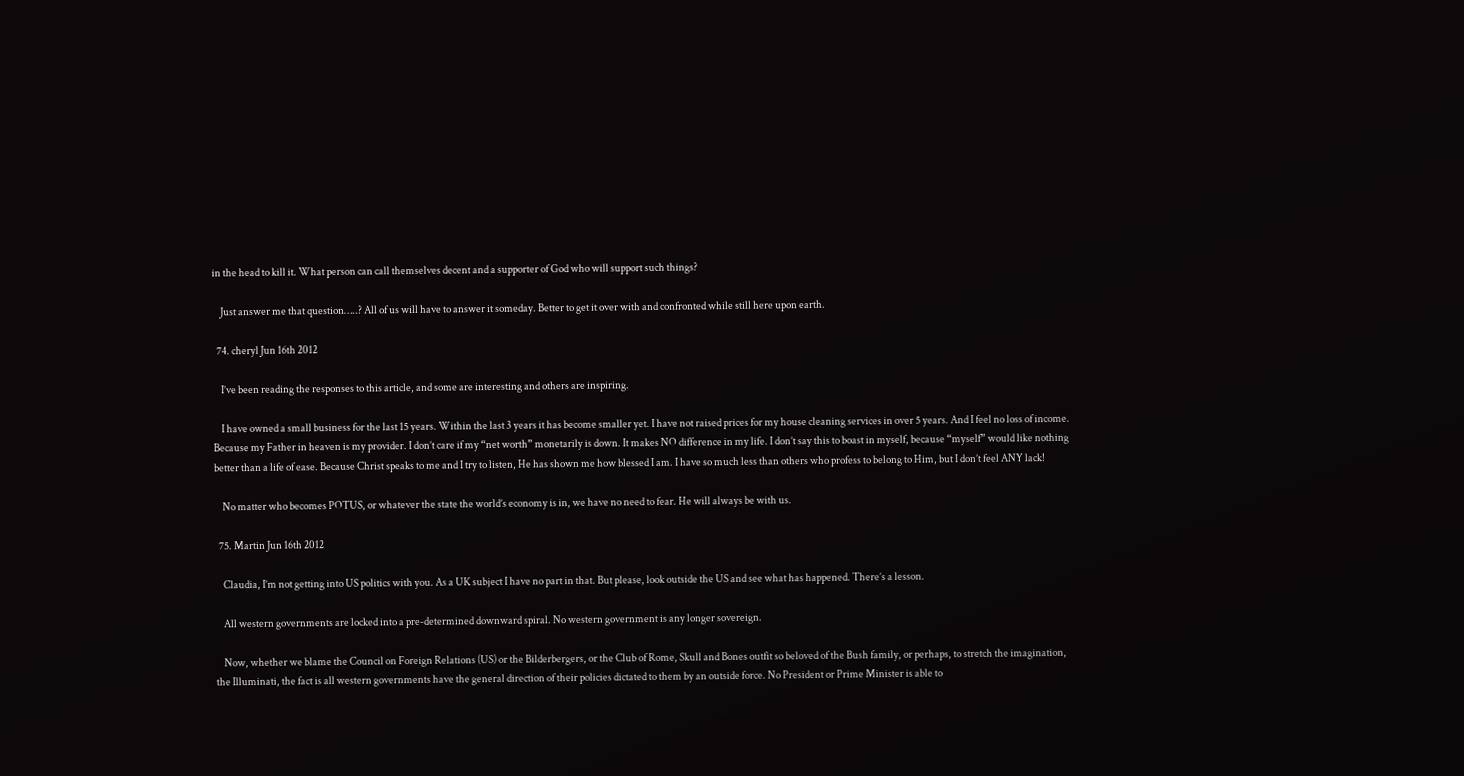in the head to kill it. What person can call themselves decent and a supporter of God who will support such things?

    Just answer me that question…..? All of us will have to answer it someday. Better to get it over with and confronted while still here upon earth.

  74. cheryl Jun 16th 2012

    I’ve been reading the responses to this article, and some are interesting and others are inspiring.

    I have owned a small business for the last 15 years. Within the last 3 years it has become smaller yet. I have not raised prices for my house cleaning services in over 5 years. And I feel no loss of income. Because my Father in heaven is my provider. I don’t care if my “net worth” monetarily is down. It makes NO difference in my life. I don’t say this to boast in myself, because “myself” would like nothing better than a life of ease. Because Christ speaks to me and I try to listen, He has shown me how blessed I am. I have so much less than others who profess to belong to Him, but I don’t feel ANY lack!

    No matter who becomes POTUS, or whatever the state the world’s economy is in, we have no need to fear. He will always be with us.

  75. Martin Jun 16th 2012

    Claudia, I’m not getting into US politics with you. As a UK subject I have no part in that. But please, look outside the US and see what has happened. There’s a lesson.

    All western governments are locked into a pre-determined downward spiral. No western government is any longer sovereign.

    Now, whether we blame the Council on Foreign Relations (US) or the Bilderbergers, or the Club of Rome, Skull and Bones outfit so beloved of the Bush family, or perhaps, to stretch the imagination, the Illuminati, the fact is all western governments have the general direction of their policies dictated to them by an outside force. No President or Prime Minister is able to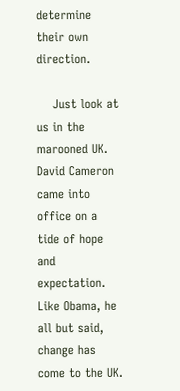determine their own direction.

    Just look at us in the marooned UK. David Cameron came into office on a tide of hope and expectation. Like Obama, he all but said, change has come to the UK.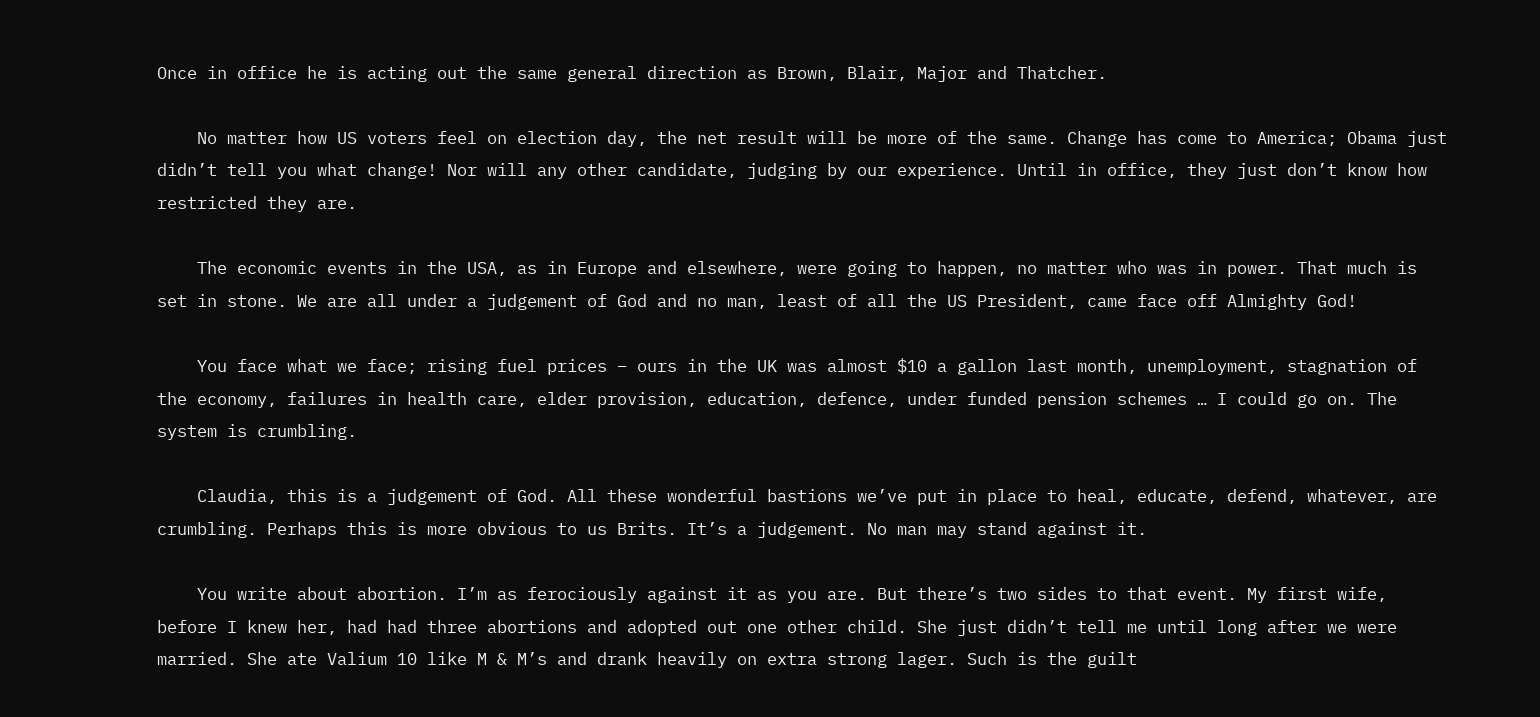Once in office he is acting out the same general direction as Brown, Blair, Major and Thatcher.

    No matter how US voters feel on election day, the net result will be more of the same. Change has come to America; Obama just didn’t tell you what change! Nor will any other candidate, judging by our experience. Until in office, they just don’t know how restricted they are.

    The economic events in the USA, as in Europe and elsewhere, were going to happen, no matter who was in power. That much is set in stone. We are all under a judgement of God and no man, least of all the US President, came face off Almighty God!

    You face what we face; rising fuel prices – ours in the UK was almost $10 a gallon last month, unemployment, stagnation of the economy, failures in health care, elder provision, education, defence, under funded pension schemes … I could go on. The system is crumbling.

    Claudia, this is a judgement of God. All these wonderful bastions we’ve put in place to heal, educate, defend, whatever, are crumbling. Perhaps this is more obvious to us Brits. It’s a judgement. No man may stand against it.

    You write about abortion. I’m as ferociously against it as you are. But there’s two sides to that event. My first wife, before I knew her, had had three abortions and adopted out one other child. She just didn’t tell me until long after we were married. She ate Valium 10 like M & M’s and drank heavily on extra strong lager. Such is the guilt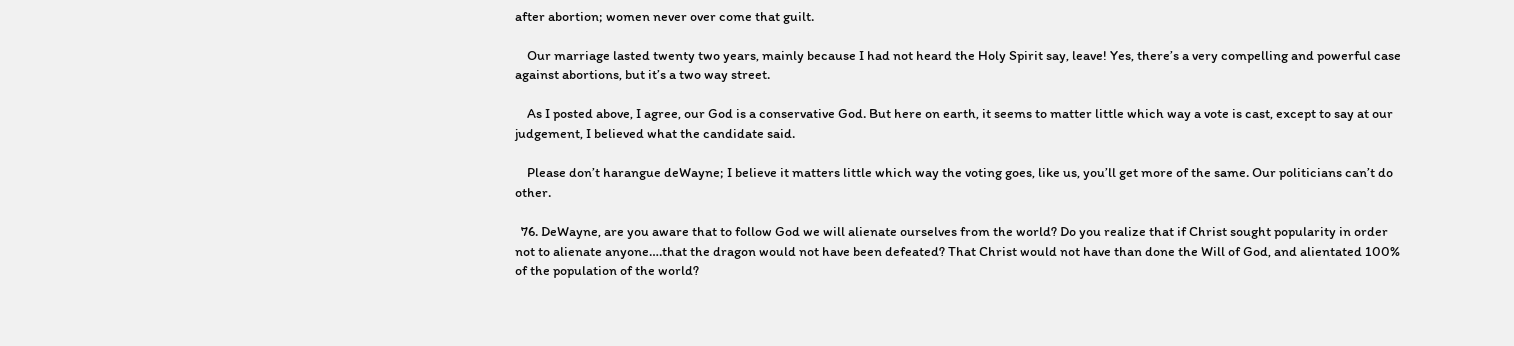after abortion; women never over come that guilt.

    Our marriage lasted twenty two years, mainly because I had not heard the Holy Spirit say, leave! Yes, there’s a very compelling and powerful case against abortions, but it’s a two way street.

    As I posted above, I agree, our God is a conservative God. But here on earth, it seems to matter little which way a vote is cast, except to say at our judgement, I believed what the candidate said.

    Please don’t harangue deWayne; I believe it matters little which way the voting goes, like us, you’ll get more of the same. Our politicians can’t do other.

  76. DeWayne, are you aware that to follow God we will alienate ourselves from the world? Do you realize that if Christ sought popularity in order not to alienate anyone….that the dragon would not have been defeated? That Christ would not have than done the Will of God, and alientated 100% of the population of the world?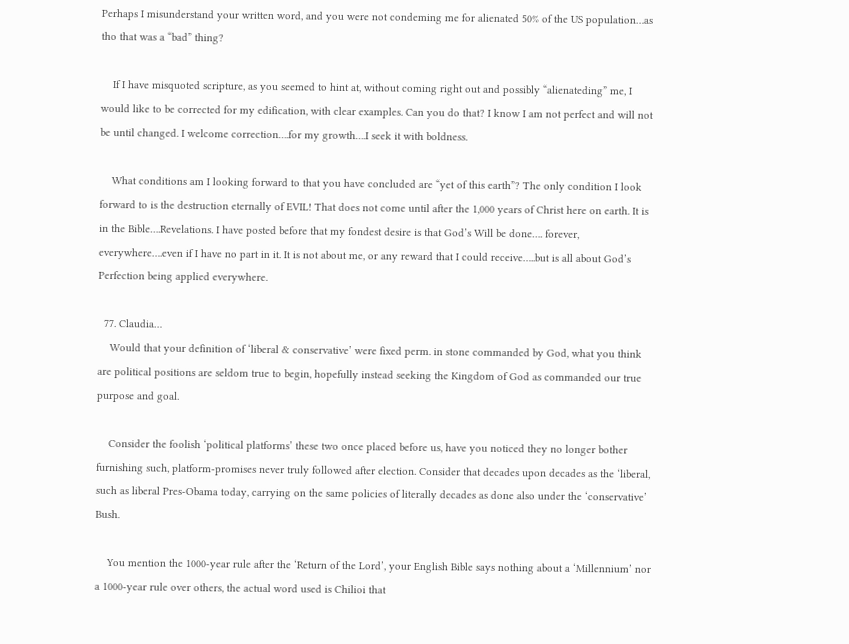Perhaps I misunderstand your written word, and you were not condeming me for alienated 50% of the US population…as tho that was a “bad” thing?

    If I have misquoted scripture, as you seemed to hint at, without coming right out and possibly “alienateding” me, I would like to be corrected for my edification, with clear examples. Can you do that? I know I am not perfect and will not be until changed. I welcome correction….for my growth….I seek it with boldness.

    What conditions am I looking forward to that you have concluded are “yet of this earth”? The only condition I look forward to is the destruction eternally of EVIL! That does not come until after the 1,000 years of Christ here on earth. It is in the Bible….Revelations. I have posted before that my fondest desire is that God’s Will be done…. forever, everywhere….even if I have no part in it. It is not about me, or any reward that I could receive…..but is all about God’s Perfection being applied everywhere.

  77. Claudia…
    Would that your definition of ‘liberal & conservative’ were fixed perm. in stone commanded by God, what you think are political positions are seldom true to begin, hopefully instead seeking the Kingdom of God as commanded our true purpose and goal.

    Consider the foolish ‘political platforms’ these two once placed before us, have you noticed they no longer bother furnishing such, platform-promises never truly followed after election. Consider that decades upon decades as the ‘liberal, such as liberal Pres-Obama today, carrying on the same policies of literally decades as done also under the ‘conservative’ Bush.

    You mention the 1000-year rule after the ‘Return of the Lord’, your English Bible says nothing about a ‘Millennium’ nor a 1000-year rule over others, the actual word used is Chilioi that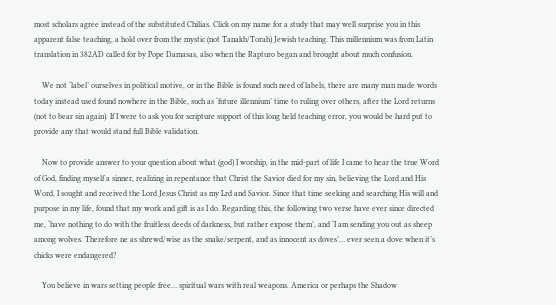most scholars agree instead of the substituted Chilias. Click on my name for a study that may well surprise you in this apparent false teaching, a hold over from the mystic (not Tanakh/Torah) Jewish teaching. This millennium was from Latin translation in 382AD called for by Pope Damasas, also when the Rapturo began and brought about much confusion.

    We not ‘label’ ourselves in political motive, or in the Bible is found such need of labels, there are many man made words today instead used found nowhere in the Bible, such as ‘future illennium’ time to ruling over others, after the Lord returns (not to bear sin again). If I were to ask you for scripture support of this long held teaching error, you would be hard put to provide any that would stand full Bible validation.

    Now to provide answer to your question about what (god) I worship, in the mid-part of life I came to hear the true Word of God, finding myself a sinner, realizing in repentance that Christ the Savior died for my sin, believing the Lord and His Word, I sought and received the Lord Jesus Christ as my Lrd and Savior. Since that time seeking and searching His will and purpose in my life, found that my work and gift is as I do. Regarding this, the following two verse have ever since directed me, ‘have nothing to do with the fruitless deeds of darkness, but rather expose them’, and ‘I am sending you out as sheep among wolves. Therefore ne as shrewd/wise as the snake/serpent, and as innocent as doves’… ever seen a dove when it’s chicks were endangered?

    You believe in wars setting people free… spiritual wars with real weapons. America or perhaps the Shadow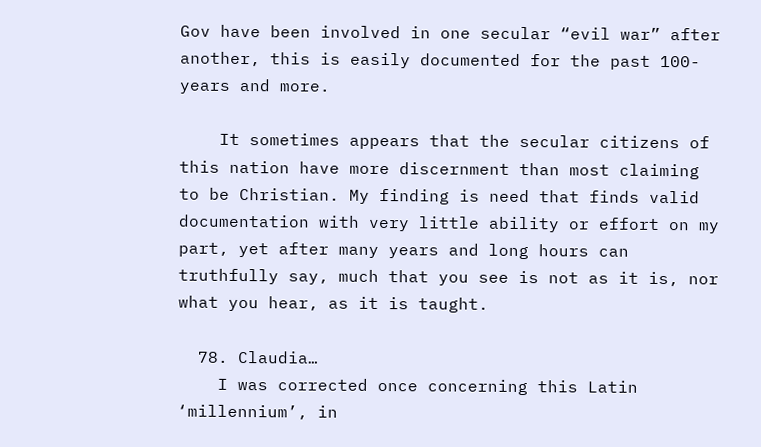Gov have been involved in one secular “evil war” after another, this is easily documented for the past 100-years and more.

    It sometimes appears that the secular citizens of this nation have more discernment than most claiming to be Christian. My finding is need that finds valid documentation with very little ability or effort on my part, yet after many years and long hours can truthfully say, much that you see is not as it is, nor what you hear, as it is taught.

  78. Claudia…
    I was corrected once concerning this Latin ‘millennium’, in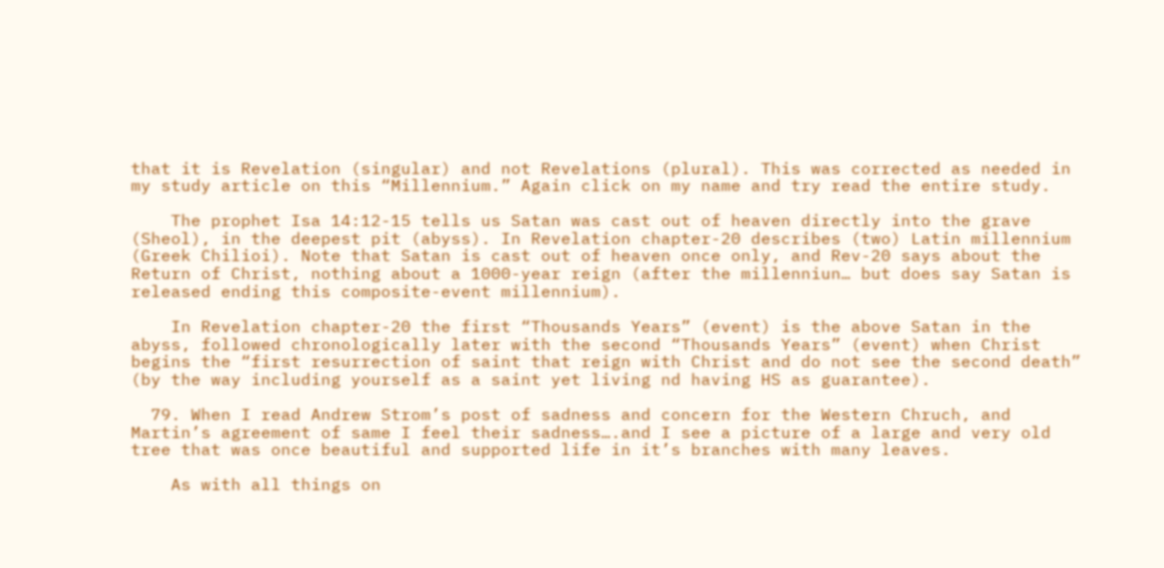that it is Revelation (singular) and not Revelations (plural). This was corrected as needed in my study article on this “Millennium.” Again click on my name and try read the entire study.

    The prophet Isa 14:12-15 tells us Satan was cast out of heaven directly into the grave (Sheol), in the deepest pit (abyss). In Revelation chapter-20 describes (two) Latin millennium (Greek Chilioi). Note that Satan is cast out of heaven once only, and Rev-20 says about the Return of Christ, nothing about a 1000-year reign (after the millenniun… but does say Satan is released ending this composite-event millennium).

    In Revelation chapter-20 the first “Thousands Years” (event) is the above Satan in the abyss, followed chronologically later with the second “Thousands Years” (event) when Christ begins the “first resurrection of saint that reign with Christ and do not see the second death” (by the way including yourself as a saint yet living nd having HS as guarantee).

  79. When I read Andrew Strom’s post of sadness and concern for the Western Chruch, and Martin’s agreement of same I feel their sadness….and I see a picture of a large and very old tree that was once beautiful and supported life in it’s branches with many leaves.

    As with all things on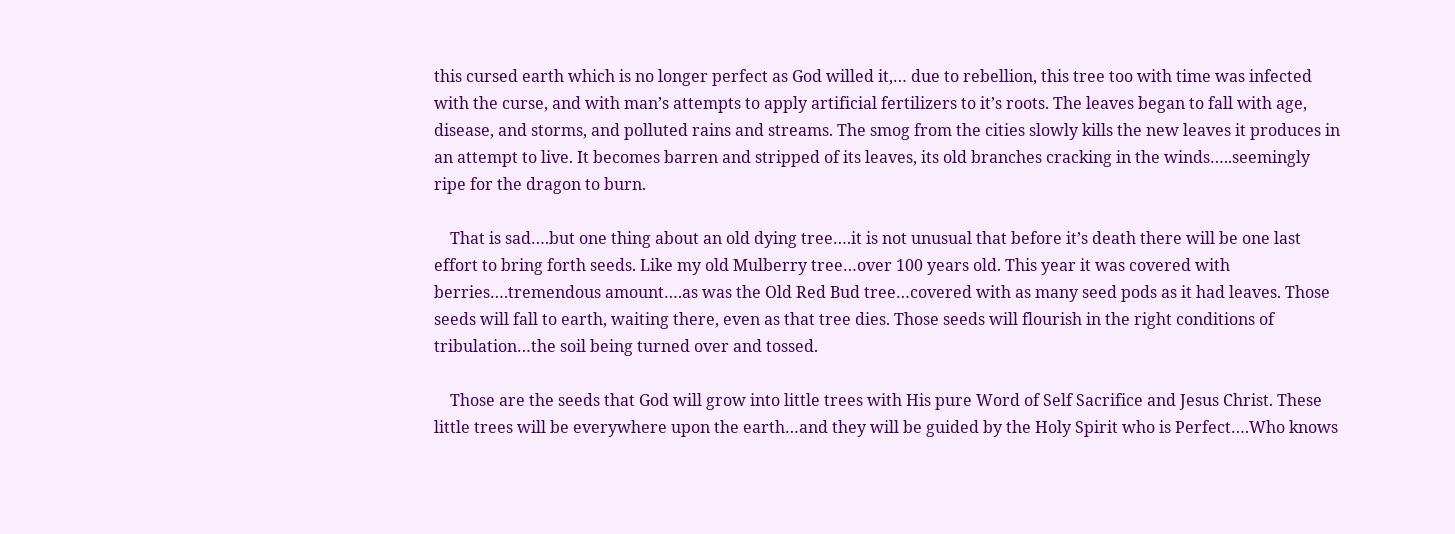this cursed earth which is no longer perfect as God willed it,… due to rebellion, this tree too with time was infected with the curse, and with man’s attempts to apply artificial fertilizers to it’s roots. The leaves began to fall with age, disease, and storms, and polluted rains and streams. The smog from the cities slowly kills the new leaves it produces in an attempt to live. It becomes barren and stripped of its leaves, its old branches cracking in the winds…..seemingly ripe for the dragon to burn.

    That is sad….but one thing about an old dying tree….it is not unusual that before it’s death there will be one last effort to bring forth seeds. Like my old Mulberry tree…over 100 years old. This year it was covered with berries….tremendous amount….as was the Old Red Bud tree…covered with as many seed pods as it had leaves. Those seeds will fall to earth, waiting there, even as that tree dies. Those seeds will flourish in the right conditions of tribulation…the soil being turned over and tossed.

    Those are the seeds that God will grow into little trees with His pure Word of Self Sacrifice and Jesus Christ. These little trees will be everywhere upon the earth…and they will be guided by the Holy Spirit who is Perfect….Who knows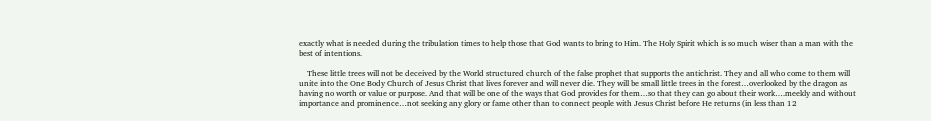exactly what is needed during the tribulation times to help those that God wants to bring to Him. The Holy Spirit which is so much wiser than a man with the best of intentions.

    These little trees will not be deceived by the World structured church of the false prophet that supports the antichrist. They and all who come to them will unite into the One Body Church of Jesus Christ that lives forever and will never die. They will be small little trees in the forest…overlooked by the dragon as having no worth or value or purpose. And that will be one of the ways that God provides for them…so that they can go about their work….meekly and without importance and prominence…not seeking any glory or fame other than to connect people with Jesus Christ before He returns (in less than 12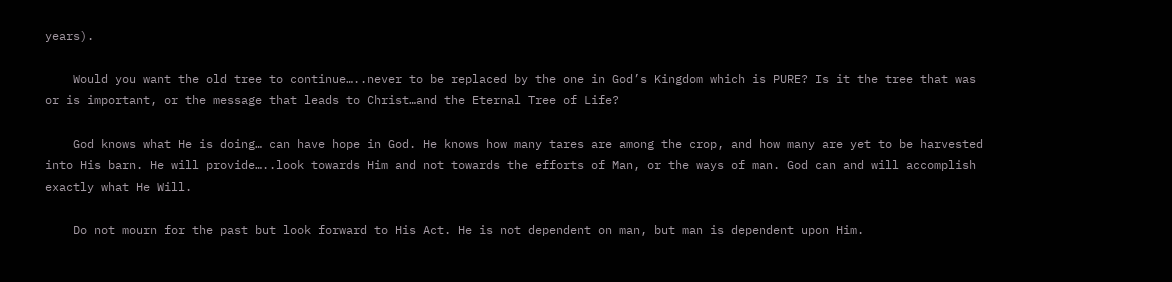years).

    Would you want the old tree to continue…..never to be replaced by the one in God’s Kingdom which is PURE? Is it the tree that was or is important, or the message that leads to Christ…and the Eternal Tree of Life?

    God knows what He is doing… can have hope in God. He knows how many tares are among the crop, and how many are yet to be harvested into His barn. He will provide…..look towards Him and not towards the efforts of Man, or the ways of man. God can and will accomplish exactly what He Will.

    Do not mourn for the past but look forward to His Act. He is not dependent on man, but man is dependent upon Him.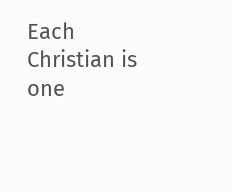Each Christian is one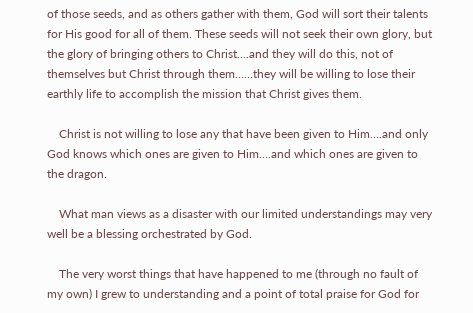of those seeds, and as others gather with them, God will sort their talents for His good for all of them. These seeds will not seek their own glory, but the glory of bringing others to Christ….and they will do this, not of themselves but Christ through them……they will be willing to lose their earthly life to accomplish the mission that Christ gives them.

    Christ is not willing to lose any that have been given to Him….and only God knows which ones are given to Him….and which ones are given to the dragon.

    What man views as a disaster with our limited understandings may very well be a blessing orchestrated by God.

    The very worst things that have happened to me (through no fault of my own) I grew to understanding and a point of total praise for God for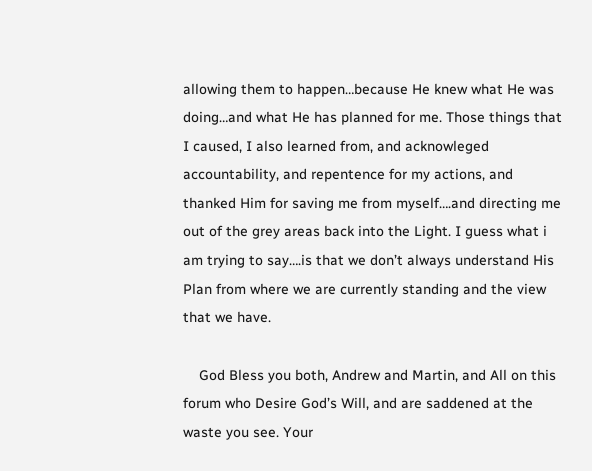allowing them to happen…because He knew what He was doing…and what He has planned for me. Those things that I caused, I also learned from, and acknowleged accountability, and repentence for my actions, and thanked Him for saving me from myself….and directing me out of the grey areas back into the Light. I guess what i am trying to say….is that we don’t always understand His Plan from where we are currently standing and the view that we have.

    God Bless you both, Andrew and Martin, and All on this forum who Desire God’s Will, and are saddened at the waste you see. Your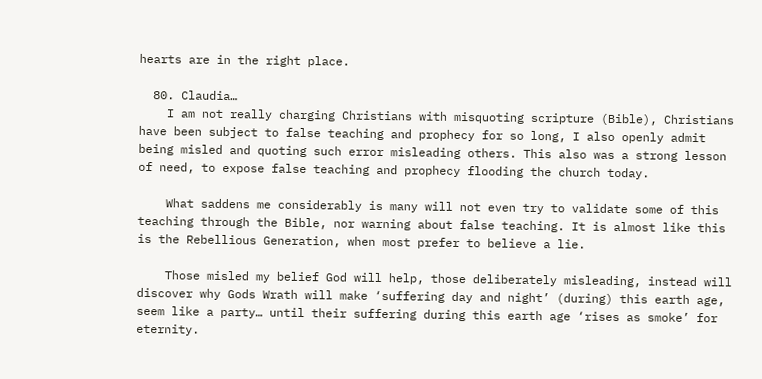hearts are in the right place.

  80. Claudia…
    I am not really charging Christians with misquoting scripture (Bible), Christians have been subject to false teaching and prophecy for so long, I also openly admit being misled and quoting such error misleading others. This also was a strong lesson of need, to expose false teaching and prophecy flooding the church today.

    What saddens me considerably is many will not even try to validate some of this teaching through the Bible, nor warning about false teaching. It is almost like this is the Rebellious Generation, when most prefer to believe a lie.

    Those misled my belief God will help, those deliberately misleading, instead will discover why Gods Wrath will make ‘suffering day and night’ (during) this earth age, seem like a party… until their suffering during this earth age ‘rises as smoke’ for eternity.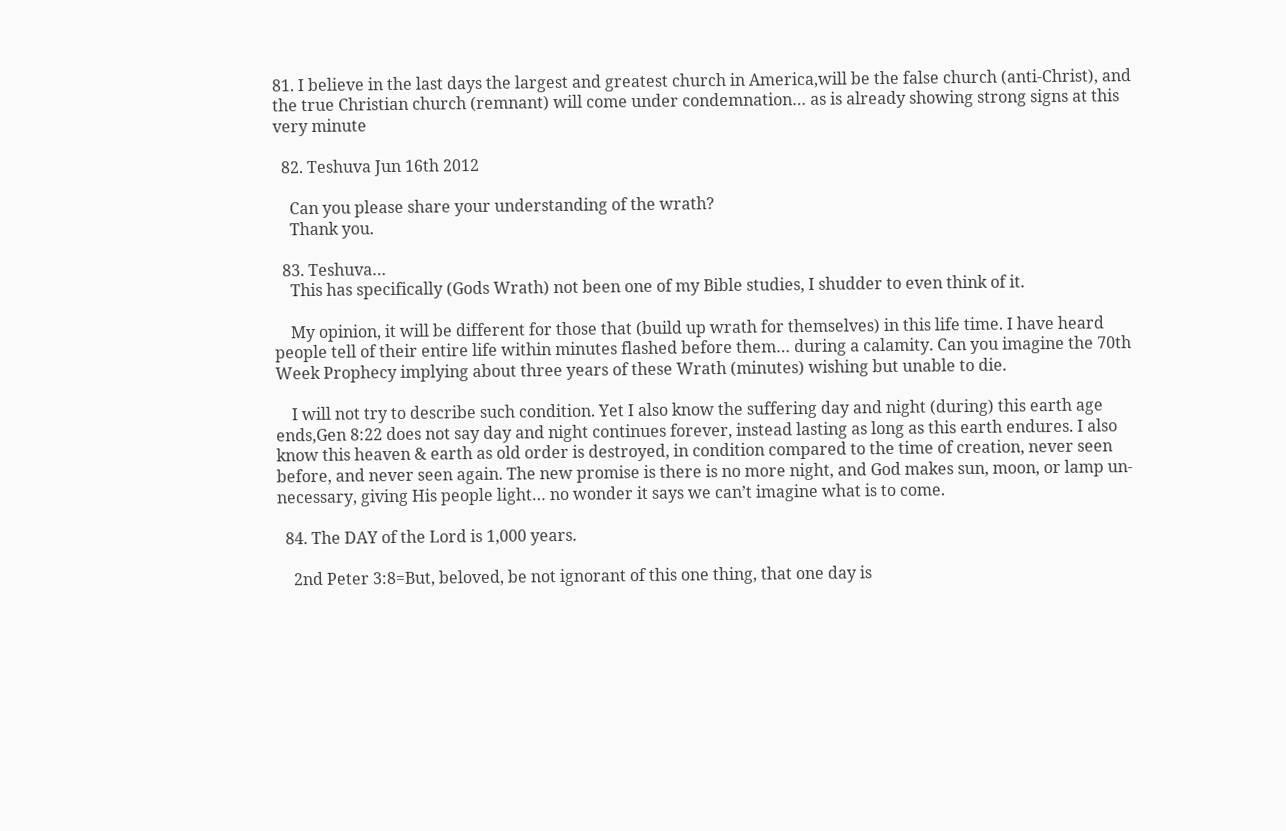81. I believe in the last days the largest and greatest church in America,will be the false church (anti-Christ), and the true Christian church (remnant) will come under condemnation… as is already showing strong signs at this very minute

  82. Teshuva Jun 16th 2012

    Can you please share your understanding of the wrath?
    Thank you.

  83. Teshuva…
    This has specifically (Gods Wrath) not been one of my Bible studies, I shudder to even think of it.

    My opinion, it will be different for those that (build up wrath for themselves) in this life time. I have heard people tell of their entire life within minutes flashed before them… during a calamity. Can you imagine the 70th Week Prophecy implying about three years of these Wrath (minutes) wishing but unable to die.

    I will not try to describe such condition. Yet I also know the suffering day and night (during) this earth age ends,Gen 8:22 does not say day and night continues forever, instead lasting as long as this earth endures. I also know this heaven & earth as old order is destroyed, in condition compared to the time of creation, never seen before, and never seen again. The new promise is there is no more night, and God makes sun, moon, or lamp un-necessary, giving His people light… no wonder it says we can’t imagine what is to come.

  84. The DAY of the Lord is 1,000 years.

    2nd Peter 3:8=But, beloved, be not ignorant of this one thing, that one day is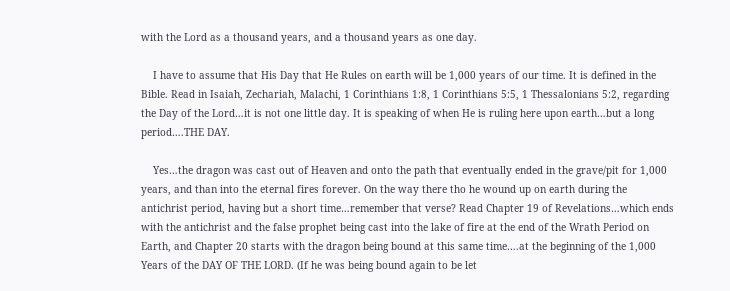with the Lord as a thousand years, and a thousand years as one day.

    I have to assume that His Day that He Rules on earth will be 1,000 years of our time. It is defined in the Bible. Read in Isaiah, Zechariah, Malachi, 1 Corinthians 1:8, 1 Corinthians 5:5, 1 Thessalonians 5:2, regarding the Day of the Lord…it is not one little day. It is speaking of when He is ruling here upon earth…but a long period….THE DAY.

    Yes…the dragon was cast out of Heaven and onto the path that eventually ended in the grave/pit for 1,000 years, and than into the eternal fires forever. On the way there tho he wound up on earth during the antichrist period, having but a short time…remember that verse? Read Chapter 19 of Revelations…which ends with the antichrist and the false prophet being cast into the lake of fire at the end of the Wrath Period on Earth, and Chapter 20 starts with the dragon being bound at this same time….at the beginning of the 1,000 Years of the DAY OF THE LORD. (If he was being bound again to be let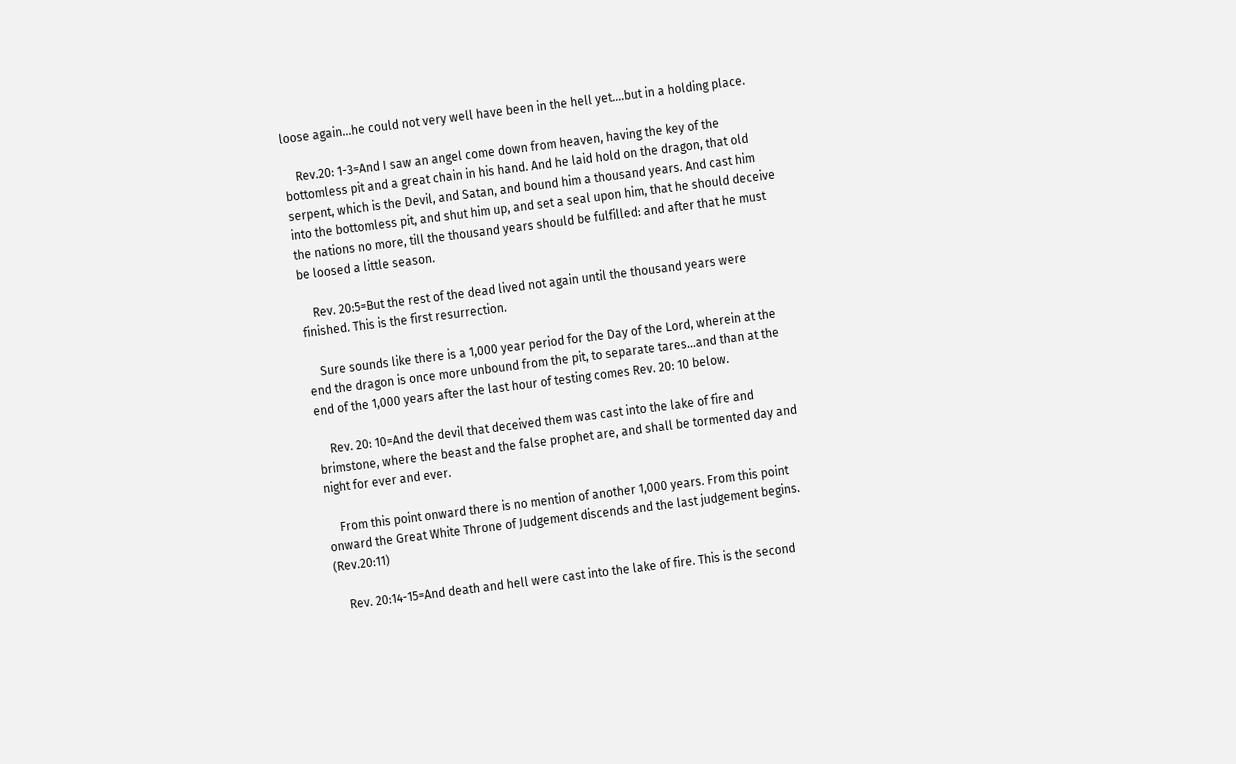loose again…he could not very well have been in the hell yet….but in a holding place.

    Rev.20: 1-3=And I saw an angel come down from heaven, having the key of the bottomless pit and a great chain in his hand. And he laid hold on the dragon, that old serpent, which is the Devil, and Satan, and bound him a thousand years. And cast him into the bottomless pit, and shut him up, and set a seal upon him, that he should deceive the nations no more, till the thousand years should be fulfilled: and after that he must be loosed a little season.

    Rev. 20:5=But the rest of the dead lived not again until the thousand years were finished. This is the first resurrection.

    Sure sounds like there is a 1,000 year period for the Day of the Lord, wherein at the end the dragon is once more unbound from the pit, to separate tares…and than at the end of the 1,000 years after the last hour of testing comes Rev. 20: 10 below.

    Rev. 20: 10=And the devil that deceived them was cast into the lake of fire and brimstone, where the beast and the false prophet are, and shall be tormented day and night for ever and ever.

    From this point onward there is no mention of another 1,000 years. From this point onward the Great White Throne of Judgement discends and the last judgement begins. (Rev.20:11)

    Rev. 20:14-15=And death and hell were cast into the lake of fire. This is the second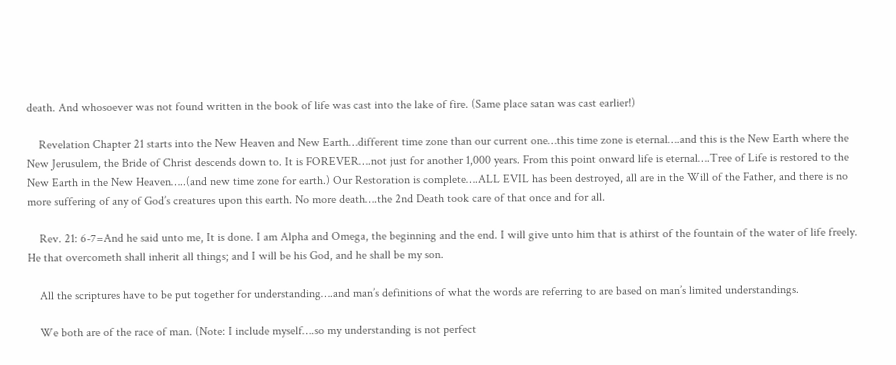death. And whosoever was not found written in the book of life was cast into the lake of fire. (Same place satan was cast earlier!)

    Revelation Chapter 21 starts into the New Heaven and New Earth…different time zone than our current one…this time zone is eternal….and this is the New Earth where the New Jerusulem, the Bride of Christ descends down to. It is FOREVER….not just for another 1,000 years. From this point onward life is eternal….Tree of Life is restored to the New Earth in the New Heaven…..(and new time zone for earth.) Our Restoration is complete….ALL EVIL has been destroyed, all are in the Will of the Father, and there is no more suffering of any of God’s creatures upon this earth. No more death….the 2nd Death took care of that once and for all.

    Rev. 21: 6-7=And he said unto me, It is done. I am Alpha and Omega, the beginning and the end. I will give unto him that is athirst of the fountain of the water of life freely. He that overcometh shall inherit all things; and I will be his God, and he shall be my son.

    All the scriptures have to be put together for understanding….and man’s definitions of what the words are referring to are based on man’s limited understandings.

    We both are of the race of man. (Note: I include myself….so my understanding is not perfect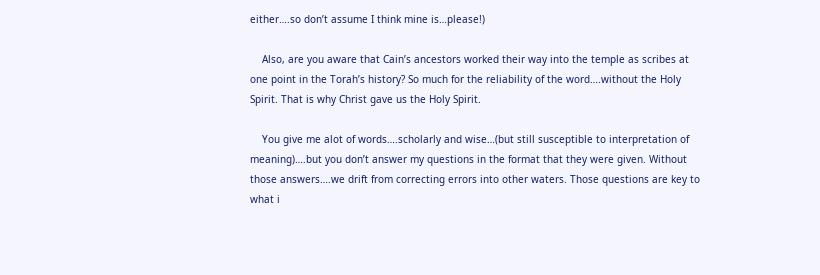either….so don’t assume I think mine is…please!)

    Also, are you aware that Cain’s ancestors worked their way into the temple as scribes at one point in the Torah’s history? So much for the reliability of the word….without the Holy Spirit. That is why Christ gave us the Holy Spirit.

    You give me alot of words….scholarly and wise…(but still susceptible to interpretation of meaning)….but you don’t answer my questions in the format that they were given. Without those answers….we drift from correcting errors into other waters. Those questions are key to what i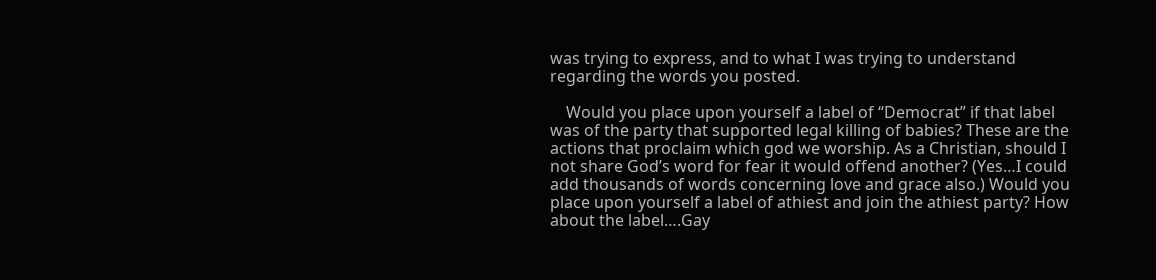was trying to express, and to what I was trying to understand regarding the words you posted.

    Would you place upon yourself a label of “Democrat” if that label was of the party that supported legal killing of babies? These are the actions that proclaim which god we worship. As a Christian, should I not share God’s word for fear it would offend another? (Yes…I could add thousands of words concerning love and grace also.) Would you place upon yourself a label of athiest and join the athiest party? How about the label….Gay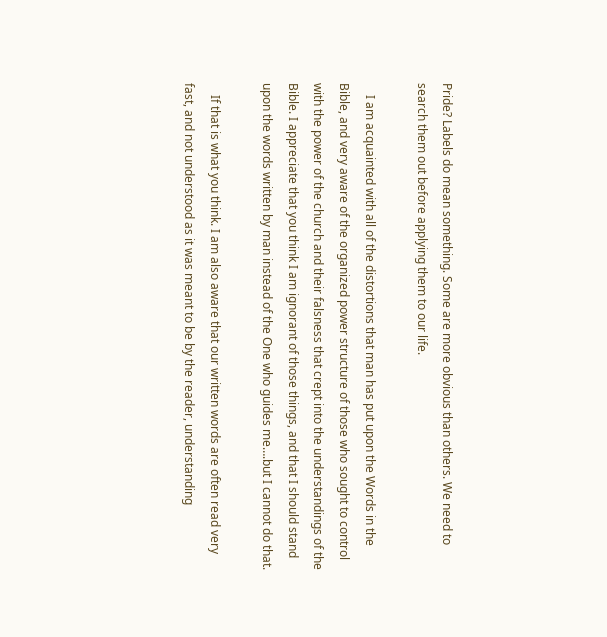Pride? Labels do mean something. Some are more obvious than others. We need to search them out before applying them to our life.

    I am acquainted with all of the distortions that man has put upon the Words in the Bible, and very aware of the organized power structure of those who sought to control with the power of the church and their falsness that crept into the understandings of the Bible. I appreciate that you think I am ignorant of those things, and that I should stand upon the words written by man instead of the One who guides me….but I cannot do that.

    If that is what you think. I am also aware that our written words are often read very fast, and not understood as it was meant to be by the reader, understanding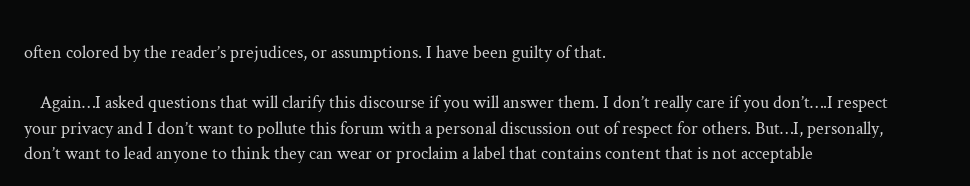often colored by the reader’s prejudices, or assumptions. I have been guilty of that.

    Again…I asked questions that will clarify this discourse if you will answer them. I don’t really care if you don’t….I respect your privacy and I don’t want to pollute this forum with a personal discussion out of respect for others. But…I, personally, don’t want to lead anyone to think they can wear or proclaim a label that contains content that is not acceptable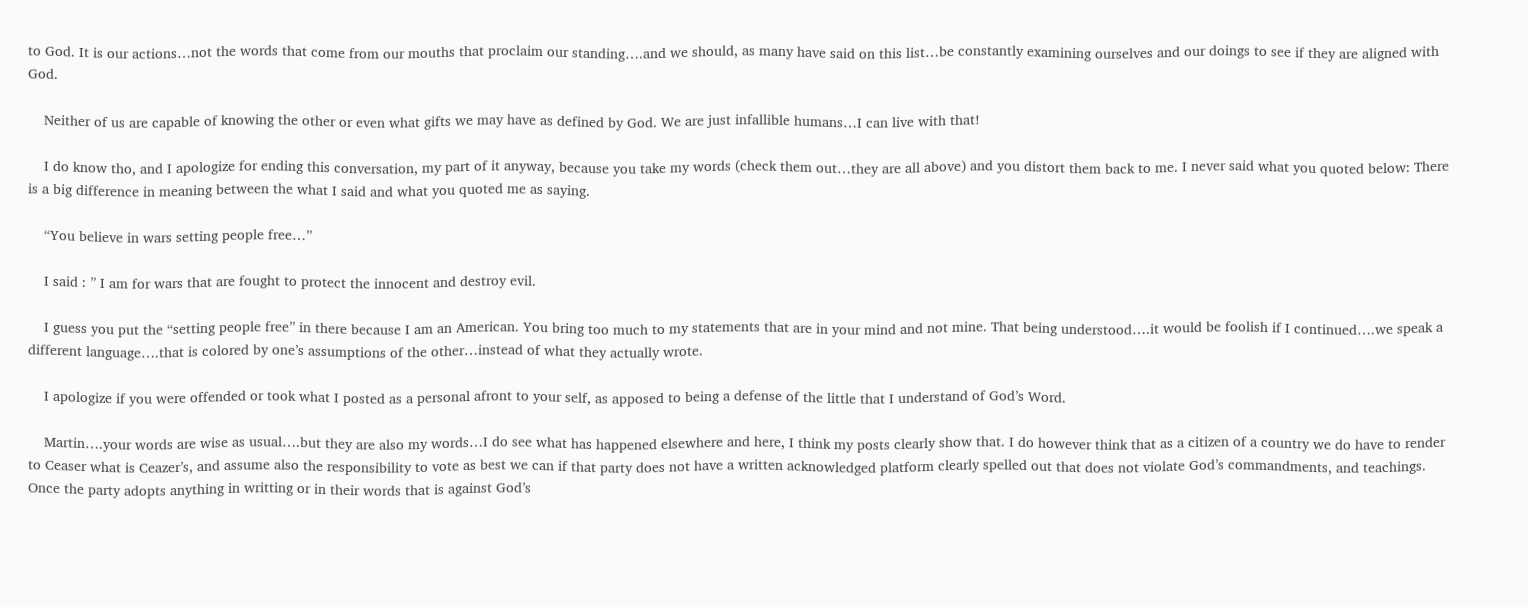to God. It is our actions…not the words that come from our mouths that proclaim our standing….and we should, as many have said on this list…be constantly examining ourselves and our doings to see if they are aligned with God.

    Neither of us are capable of knowing the other or even what gifts we may have as defined by God. We are just infallible humans…I can live with that!

    I do know tho, and I apologize for ending this conversation, my part of it anyway, because you take my words (check them out…they are all above) and you distort them back to me. I never said what you quoted below: There is a big difference in meaning between the what I said and what you quoted me as saying.

    “You believe in wars setting people free…”

    I said : ” I am for wars that are fought to protect the innocent and destroy evil.

    I guess you put the “setting people free” in there because I am an American. You bring too much to my statements that are in your mind and not mine. That being understood….it would be foolish if I continued….we speak a different language….that is colored by one’s assumptions of the other…instead of what they actually wrote.

    I apologize if you were offended or took what I posted as a personal afront to your self, as apposed to being a defense of the little that I understand of God’s Word.

    Martin….your words are wise as usual….but they are also my words…I do see what has happened elsewhere and here, I think my posts clearly show that. I do however think that as a citizen of a country we do have to render to Ceaser what is Ceazer’s, and assume also the responsibility to vote as best we can if that party does not have a written acknowledged platform clearly spelled out that does not violate God’s commandments, and teachings. Once the party adopts anything in writting or in their words that is against God’s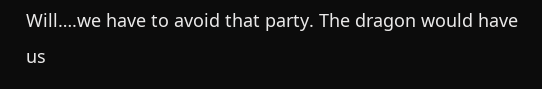Will….we have to avoid that party. The dragon would have us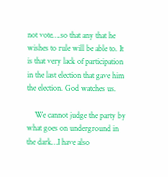not vote….so that any that he wishes to rule will be able to. It is that very lack of participation in the last election that gave him the election. God watches us.

    We cannot judge the party by what goes on underground in the dark…I have also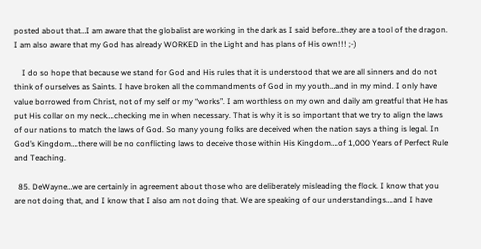posted about that…I am aware that the globalist are working in the dark as I said before…they are a tool of the dragon. I am also aware that my God has already WORKED in the Light and has plans of His own!!! ;-)

    I do so hope that because we stand for God and His rules that it is understood that we are all sinners and do not think of ourselves as Saints. I have broken all the commandments of God in my youth…and in my mind. I only have value borrowed from Christ, not of my self or my “works”. I am worthless on my own and daily am greatful that He has put His collar on my neck….checking me in when necessary. That is why it is so important that we try to align the laws of our nations to match the laws of God. So many young folks are deceived when the nation says a thing is legal. In God’s Kingdom….there will be no conflicting laws to deceive those within His Kingdom….of 1,000 Years of Perfect Rule and Teaching.

  85. DeWayne…we are certainly in agreement about those who are deliberately misleading the flock. I know that you are not doing that, and I know that I also am not doing that. We are speaking of our understandings….and I have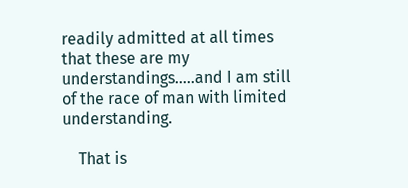readily admitted at all times that these are my understandings…..and I am still of the race of man with limited understanding.

    That is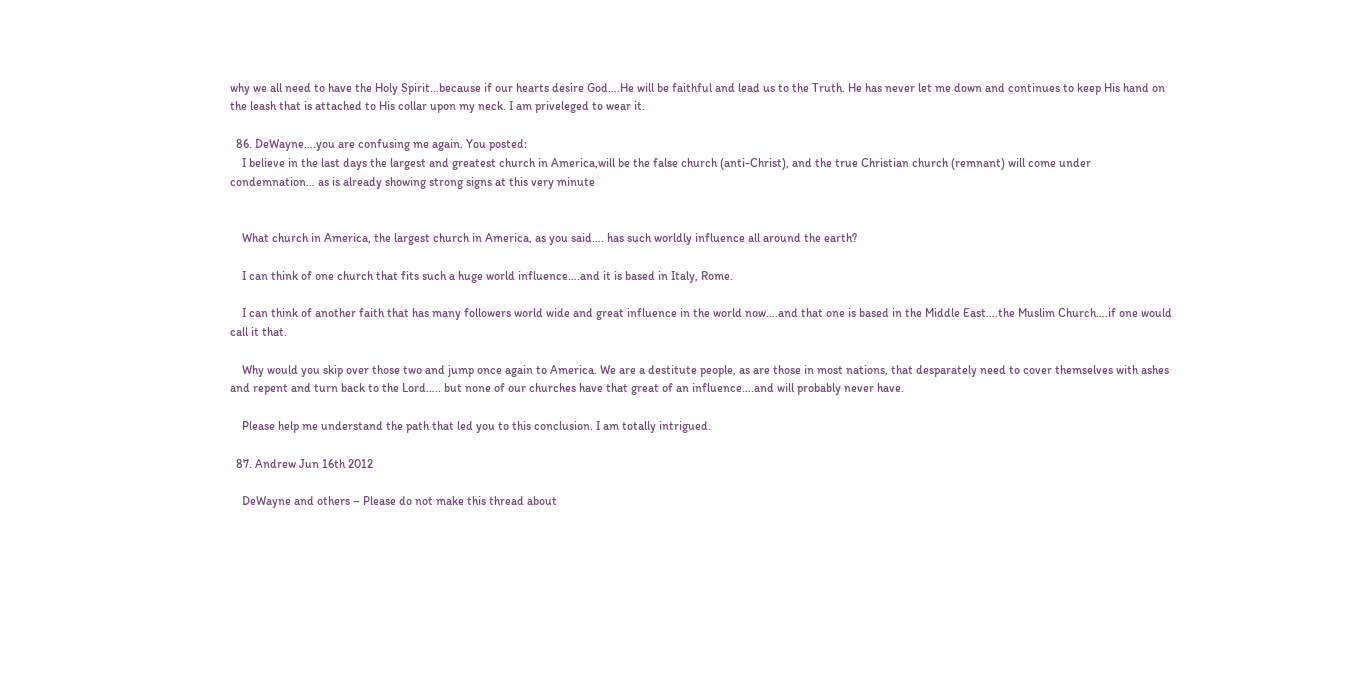why we all need to have the Holy Spirit…because if our hearts desire God….He will be faithful and lead us to the Truth. He has never let me down and continues to keep His hand on the leash that is attached to His collar upon my neck. I am priveleged to wear it.

  86. DeWayne….you are confusing me again. You posted:
    I believe in the last days the largest and greatest church in America,will be the false church (anti-Christ), and the true Christian church (remnant) will come under condemnation… as is already showing strong signs at this very minute


    What church in America, the largest church in America, as you said…. has such worldly influence all around the earth?

    I can think of one church that fits such a huge world influence….and it is based in Italy, Rome.

    I can think of another faith that has many followers world wide and great influence in the world now….and that one is based in the Middle East….the Muslim Church….if one would call it that.

    Why would you skip over those two and jump once again to America. We are a destitute people, as are those in most nations, that desparately need to cover themselves with ashes and repent and turn back to the Lord….. but none of our churches have that great of an influence….and will probably never have.

    Please help me understand the path that led you to this conclusion. I am totally intrigued.

  87. Andrew Jun 16th 2012

    DeWayne and others – Please do not make this thread about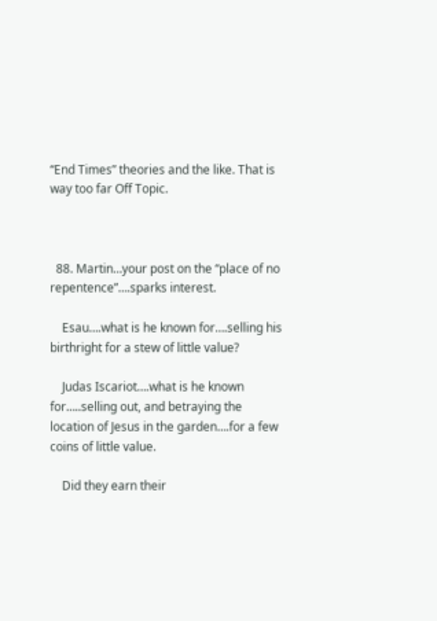“End Times” theories and the like. That is way too far Off Topic.



  88. Martin…your post on the “place of no repentence”….sparks interest.

    Esau….what is he known for….selling his birthright for a stew of little value?

    Judas Iscariot….what is he known for…..selling out, and betraying the location of Jesus in the garden….for a few coins of little value.

    Did they earn their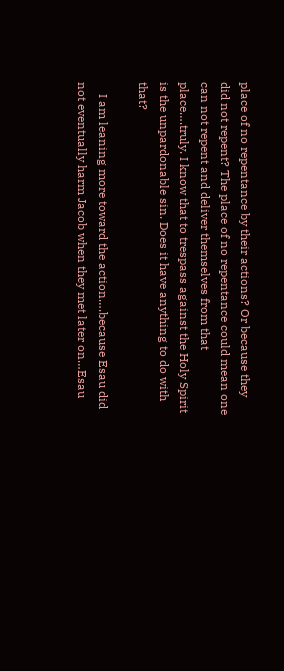place of no repentance by their actions? Or because they did not repent? The place of no repentance could mean one can not repent and deliver themselves from that place….truly. I know that to trespass against the Holy Spirit is the unpardonable sin. Does it have anything to do with that?

    I am leaning more toward the action….because Esau did not eventually harm Jacob when they met later on…Esau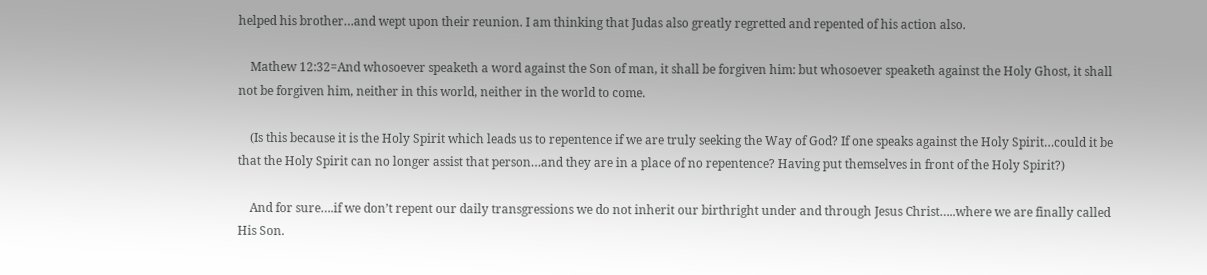helped his brother…and wept upon their reunion. I am thinking that Judas also greatly regretted and repented of his action also.

    Mathew 12:32=And whosoever speaketh a word against the Son of man, it shall be forgiven him: but whosoever speaketh against the Holy Ghost, it shall not be forgiven him, neither in this world, neither in the world to come.

    (Is this because it is the Holy Spirit which leads us to repentence if we are truly seeking the Way of God? If one speaks against the Holy Spirit…could it be that the Holy Spirit can no longer assist that person…and they are in a place of no repentence? Having put themselves in front of the Holy Spirit?)

    And for sure….if we don’t repent our daily transgressions we do not inherit our birthright under and through Jesus Christ…..where we are finally called His Son.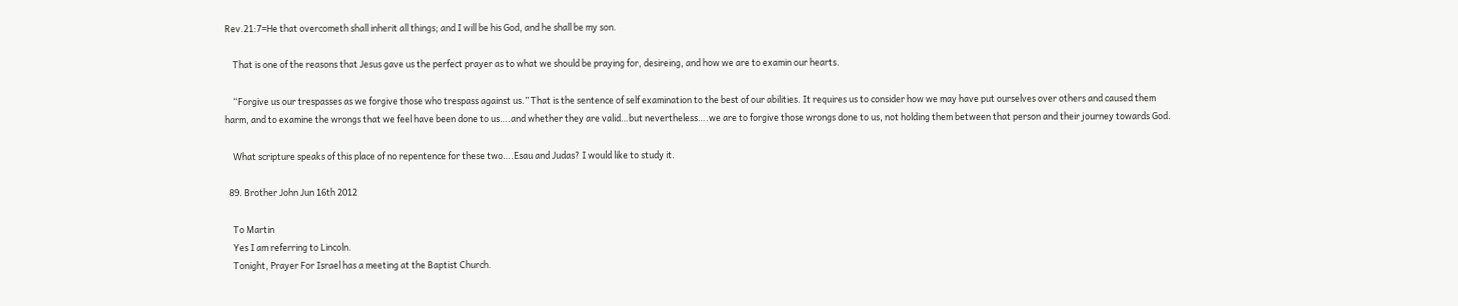Rev.21:7=He that overcometh shall inherit all things; and I will be his God, and he shall be my son.

    That is one of the reasons that Jesus gave us the perfect prayer as to what we should be praying for, desireing, and how we are to examin our hearts.

    “Forgive us our trespasses as we forgive those who trespass against us.” That is the sentence of self examination to the best of our abilities. It requires us to consider how we may have put ourselves over others and caused them harm, and to examine the wrongs that we feel have been done to us….and whether they are valid…but nevertheless….we are to forgive those wrongs done to us, not holding them between that person and their journey towards God.

    What scripture speaks of this place of no repentence for these two….Esau and Judas? I would like to study it.

  89. Brother John Jun 16th 2012

    To Martin
    Yes I am referring to Lincoln.
    Tonight, Prayer For Israel has a meeting at the Baptist Church.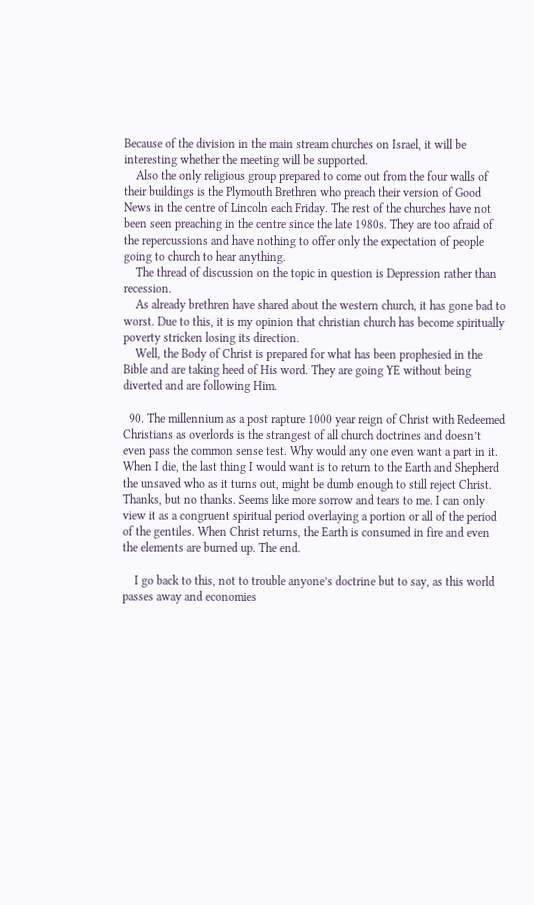Because of the division in the main stream churches on Israel, it will be interesting whether the meeting will be supported.
    Also the only religious group prepared to come out from the four walls of their buildings is the Plymouth Brethren who preach their version of Good News in the centre of Lincoln each Friday. The rest of the churches have not been seen preaching in the centre since the late 1980s. They are too afraid of the repercussions and have nothing to offer only the expectation of people going to church to hear anything.
    The thread of discussion on the topic in question is Depression rather than recession.
    As already brethren have shared about the western church, it has gone bad to worst. Due to this, it is my opinion that christian church has become spiritually poverty stricken losing its direction.
    Well, the Body of Christ is prepared for what has been prophesied in the Bible and are taking heed of His word. They are going YE without being diverted and are following Him.

  90. The millennium as a post rapture 1000 year reign of Christ with Redeemed Christians as overlords is the strangest of all church doctrines and doesn’t even pass the common sense test. Why would any one even want a part in it. When I die, the last thing I would want is to return to the Earth and Shepherd the unsaved who as it turns out, might be dumb enough to still reject Christ. Thanks, but no thanks. Seems like more sorrow and tears to me. I can only view it as a congruent spiritual period overlaying a portion or all of the period of the gentiles. When Christ returns, the Earth is consumed in fire and even the elements are burned up. The end.

    I go back to this, not to trouble anyone’s doctrine but to say, as this world passes away and economies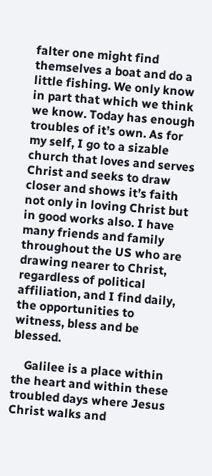falter one might find themselves a boat and do a little fishing. We only know in part that which we think we know. Today has enough troubles of it’s own. As for my self, I go to a sizable church that loves and serves Christ and seeks to draw closer and shows it’s faith not only in loving Christ but in good works also. I have many friends and family throughout the US who are drawing nearer to Christ, regardless of political affiliation, and I find daily, the opportunities to witness, bless and be blessed.

    Galilee is a place within the heart and within these troubled days where Jesus Christ walks and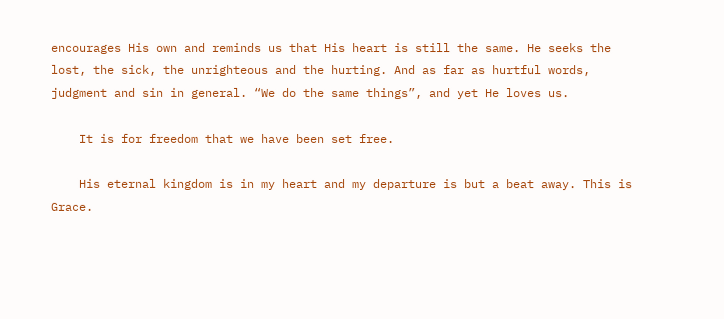encourages His own and reminds us that His heart is still the same. He seeks the lost, the sick, the unrighteous and the hurting. And as far as hurtful words, judgment and sin in general. “We do the same things”, and yet He loves us.

    It is for freedom that we have been set free.

    His eternal kingdom is in my heart and my departure is but a beat away. This is Grace.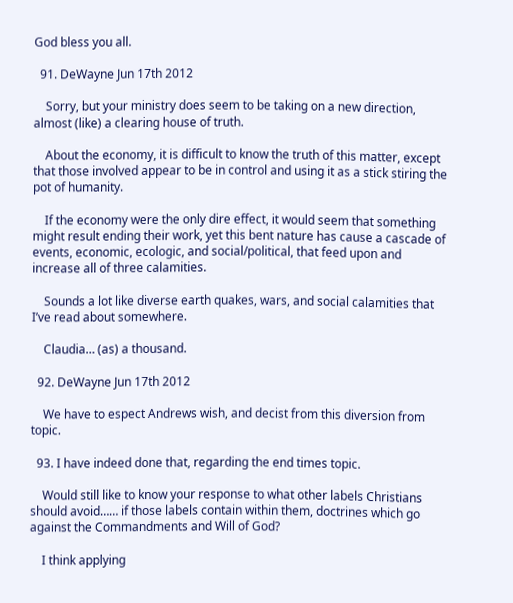God bless you all.

  91. DeWayne Jun 17th 2012

    Sorry, but your ministry does seem to be taking on a new direction, almost (like) a clearing house of truth.

    About the economy, it is difficult to know the truth of this matter, except that those involved appear to be in control and using it as a stick stiring the pot of humanity.

    If the economy were the only dire effect, it would seem that something might result ending their work, yet this bent nature has cause a cascade of events, economic, ecologic, and social/political, that feed upon and increase all of three calamities.

    Sounds a lot like diverse earth quakes, wars, and social calamities that I’ve read about somewhere.

    Claudia… (as) a thousand.

  92. DeWayne Jun 17th 2012

    We have to espect Andrews wish, and decist from this diversion from topic.

  93. I have indeed done that, regarding the end times topic.

    Would still like to know your response to what other labels Christians should avoid…… if those labels contain within them, doctrines which go against the Commandments and Will of God?

    I think applying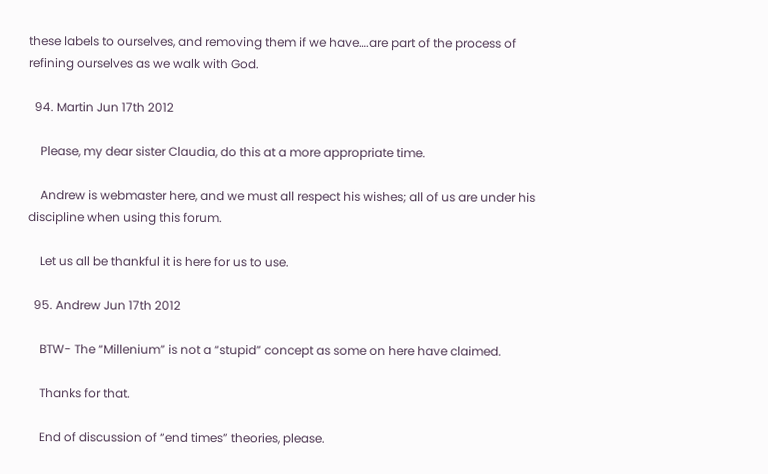these labels to ourselves, and removing them if we have….are part of the process of refining ourselves as we walk with God.

  94. Martin Jun 17th 2012

    Please, my dear sister Claudia, do this at a more appropriate time.

    Andrew is webmaster here, and we must all respect his wishes; all of us are under his discipline when using this forum.

    Let us all be thankful it is here for us to use.

  95. Andrew Jun 17th 2012

    BTW- The “Millenium” is not a “stupid” concept as some on here have claimed.

    Thanks for that.

    End of discussion of “end times” theories, please.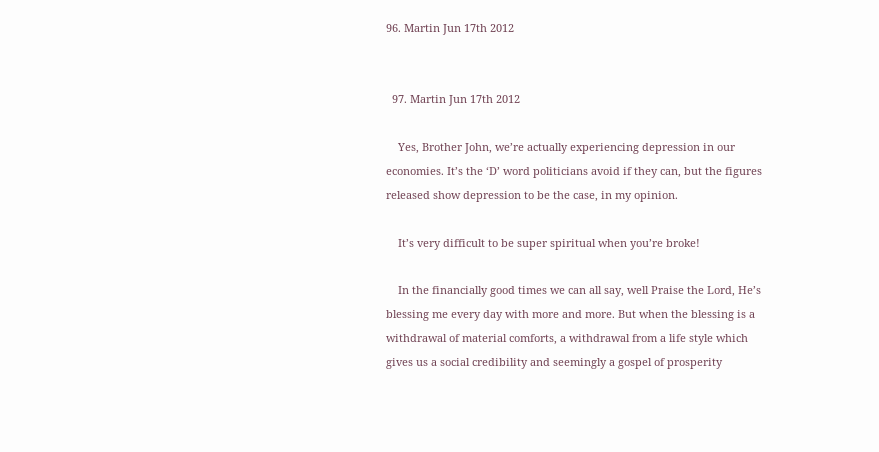96. Martin Jun 17th 2012


  97. Martin Jun 17th 2012

    Yes, Brother John, we’re actually experiencing depression in our economies. It’s the ‘D’ word politicians avoid if they can, but the figures released show depression to be the case, in my opinion.

    It’s very difficult to be super spiritual when you’re broke!

    In the financially good times we can all say, well Praise the Lord, He’s blessing me every day with more and more. But when the blessing is a withdrawal of material comforts, a withdrawal from a life style which gives us a social credibility and seemingly a gospel of prosperity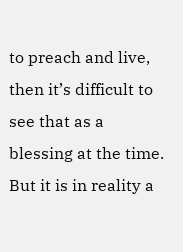to preach and live, then it’s difficult to see that as a blessing at the time. But it is in reality a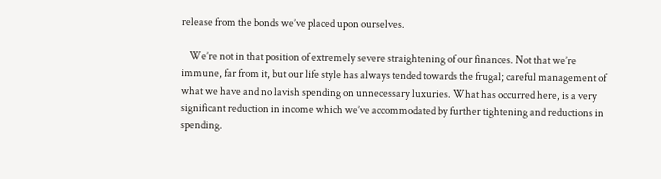release from the bonds we’ve placed upon ourselves.

    We’re not in that position of extremely severe straightening of our finances. Not that we’re immune, far from it, but our life style has always tended towards the frugal; careful management of what we have and no lavish spending on unnecessary luxuries. What has occurred here, is a very significant reduction in income which we’ve accommodated by further tightening and reductions in spending.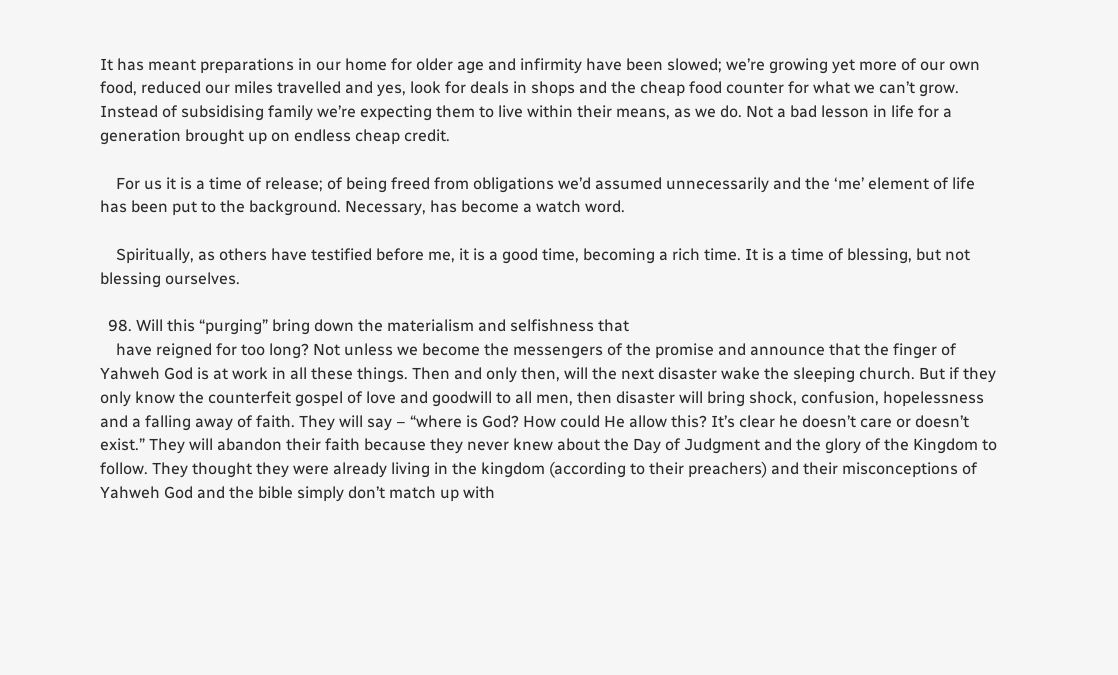It has meant preparations in our home for older age and infirmity have been slowed; we’re growing yet more of our own food, reduced our miles travelled and yes, look for deals in shops and the cheap food counter for what we can’t grow. Instead of subsidising family we’re expecting them to live within their means, as we do. Not a bad lesson in life for a generation brought up on endless cheap credit.

    For us it is a time of release; of being freed from obligations we’d assumed unnecessarily and the ‘me’ element of life has been put to the background. Necessary, has become a watch word.

    Spiritually, as others have testified before me, it is a good time, becoming a rich time. It is a time of blessing, but not blessing ourselves.

  98. Will this “purging” bring down the materialism and selfishness that
    have reigned for too long? Not unless we become the messengers of the promise and announce that the finger of Yahweh God is at work in all these things. Then and only then, will the next disaster wake the sleeping church. But if they only know the counterfeit gospel of love and goodwill to all men, then disaster will bring shock, confusion, hopelessness and a falling away of faith. They will say – “where is God? How could He allow this? It’s clear he doesn’t care or doesn’t exist.” They will abandon their faith because they never knew about the Day of Judgment and the glory of the Kingdom to follow. They thought they were already living in the kingdom (according to their preachers) and their misconceptions of Yahweh God and the bible simply don’t match up with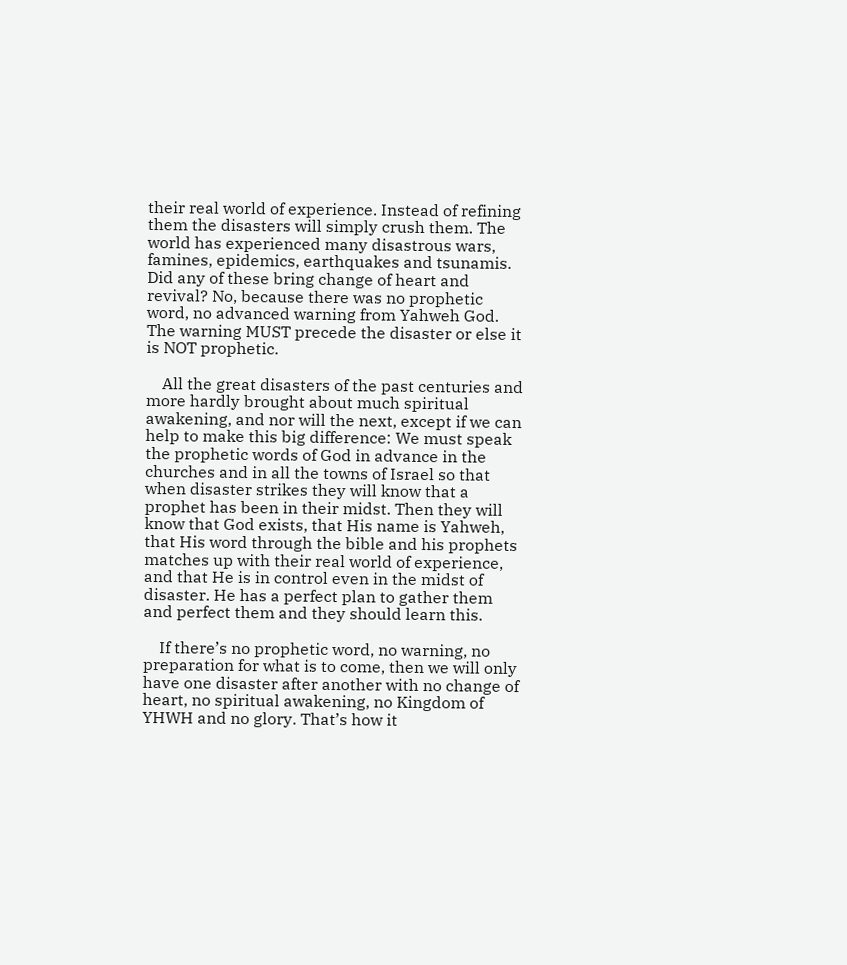their real world of experience. Instead of refining them the disasters will simply crush them. The world has experienced many disastrous wars, famines, epidemics, earthquakes and tsunamis. Did any of these bring change of heart and revival? No, because there was no prophetic word, no advanced warning from Yahweh God. The warning MUST precede the disaster or else it is NOT prophetic.

    All the great disasters of the past centuries and more hardly brought about much spiritual awakening, and nor will the next, except if we can help to make this big difference: We must speak the prophetic words of God in advance in the churches and in all the towns of Israel so that when disaster strikes they will know that a prophet has been in their midst. Then they will know that God exists, that His name is Yahweh, that His word through the bible and his prophets matches up with their real world of experience, and that He is in control even in the midst of disaster. He has a perfect plan to gather them and perfect them and they should learn this.

    If there’s no prophetic word, no warning, no preparation for what is to come, then we will only have one disaster after another with no change of heart, no spiritual awakening, no Kingdom of YHWH and no glory. That’s how it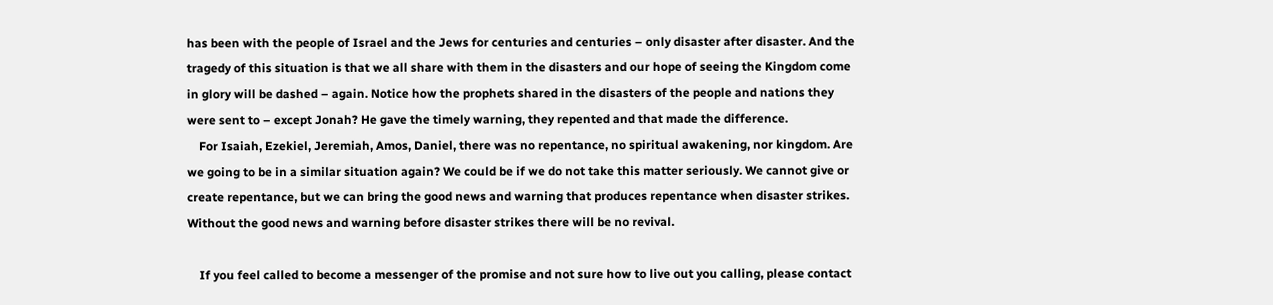has been with the people of Israel and the Jews for centuries and centuries – only disaster after disaster. And the tragedy of this situation is that we all share with them in the disasters and our hope of seeing the Kingdom come in glory will be dashed – again. Notice how the prophets shared in the disasters of the people and nations they were sent to – except Jonah? He gave the timely warning, they repented and that made the difference.
    For Isaiah, Ezekiel, Jeremiah, Amos, Daniel, there was no repentance, no spiritual awakening, nor kingdom. Are we going to be in a similar situation again? We could be if we do not take this matter seriously. We cannot give or create repentance, but we can bring the good news and warning that produces repentance when disaster strikes. Without the good news and warning before disaster strikes there will be no revival.

    If you feel called to become a messenger of the promise and not sure how to live out you calling, please contact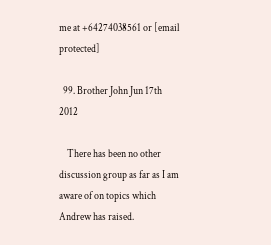me at +64274038561 or [email protected]

  99. Brother John Jun 17th 2012

    There has been no other discussion group as far as I am aware of on topics which Andrew has raised.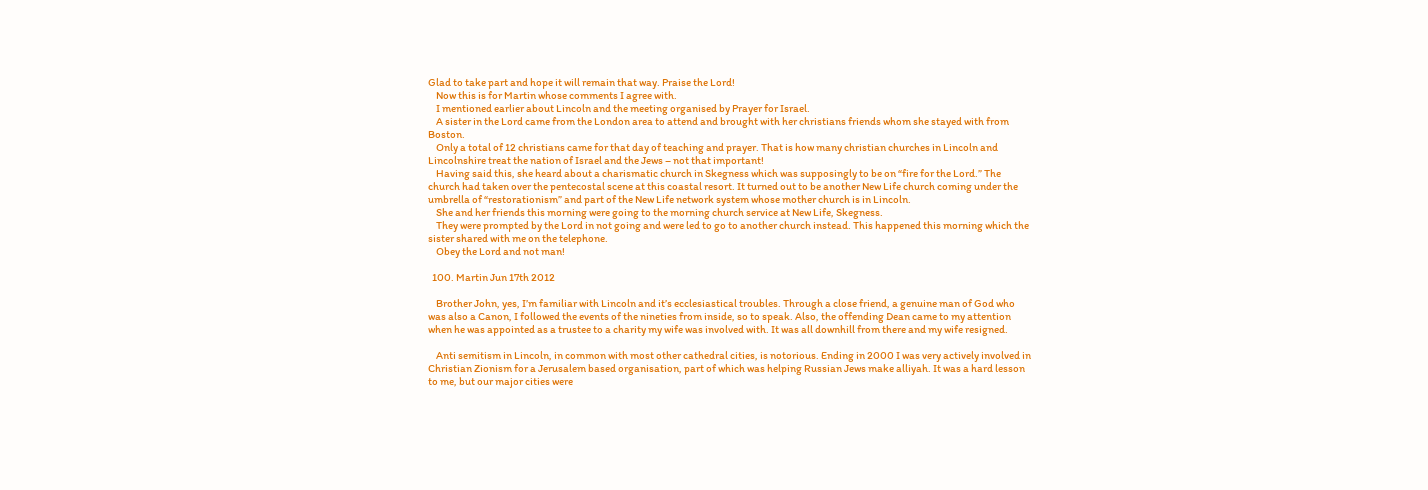Glad to take part and hope it will remain that way. Praise the Lord!
    Now this is for Martin whose comments I agree with.
    I mentioned earlier about Lincoln and the meeting organised by Prayer for Israel.
    A sister in the Lord came from the London area to attend and brought with her christians friends whom she stayed with from Boston.
    Only a total of 12 christians came for that day of teaching and prayer. That is how many christian churches in Lincoln and Lincolnshire treat the nation of Israel and the Jews – not that important!
    Having said this, she heard about a charismatic church in Skegness which was supposingly to be on “fire for the Lord.” The church had taken over the pentecostal scene at this coastal resort. It turned out to be another New Life church coming under the umbrella of “restorationism” and part of the New Life network system whose mother church is in Lincoln.
    She and her friends this morning were going to the morning church service at New Life, Skegness.
    They were prompted by the Lord in not going and were led to go to another church instead. This happened this morning which the sister shared with me on the telephone.
    Obey the Lord and not man!

  100. Martin Jun 17th 2012

    Brother John, yes, I’m familiar with Lincoln and it’s ecclesiastical troubles. Through a close friend, a genuine man of God who was also a Canon, I followed the events of the nineties from inside, so to speak. Also, the offending Dean came to my attention when he was appointed as a trustee to a charity my wife was involved with. It was all downhill from there and my wife resigned.

    Anti semitism in Lincoln, in common with most other cathedral cities, is notorious. Ending in 2000 I was very actively involved in Christian Zionism for a Jerusalem based organisation, part of which was helping Russian Jews make alliyah. It was a hard lesson to me, but our major cities were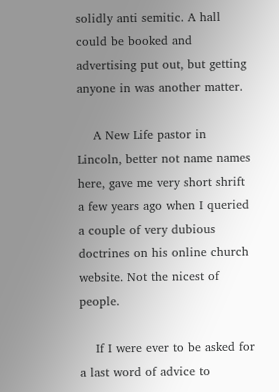solidly anti semitic. A hall could be booked and advertising put out, but getting anyone in was another matter.

    A New Life pastor in Lincoln, better not name names here, gave me very short shrift a few years ago when I queried a couple of very dubious doctrines on his online church website. Not the nicest of people.

    If I were ever to be asked for a last word of advice to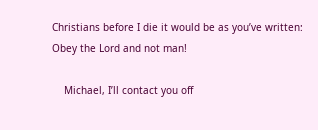Christians before I die it would be as you’ve written: Obey the Lord and not man!

    Michael, I’ll contact you off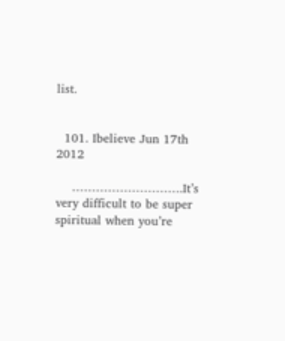list.


  101. Ibelieve Jun 17th 2012

    ……………………….It’s very difficult to be super spiritual when you’re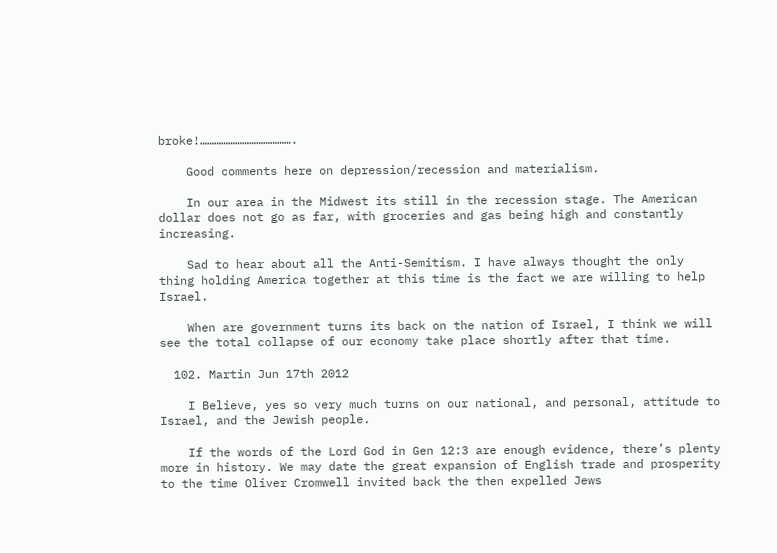broke!………………………………….

    Good comments here on depression/recession and materialism.

    In our area in the Midwest its still in the recession stage. The American dollar does not go as far, with groceries and gas being high and constantly increasing.

    Sad to hear about all the Anti-Semitism. I have always thought the only thing holding America together at this time is the fact we are willing to help Israel.

    When are government turns its back on the nation of Israel, I think we will see the total collapse of our economy take place shortly after that time.

  102. Martin Jun 17th 2012

    I Believe, yes so very much turns on our national, and personal, attitude to Israel, and the Jewish people.

    If the words of the Lord God in Gen 12:3 are enough evidence, there’s plenty more in history. We may date the great expansion of English trade and prosperity to the time Oliver Cromwell invited back the then expelled Jews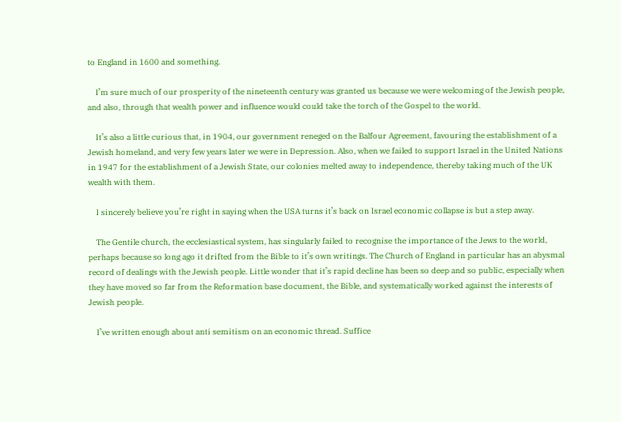to England in 1600 and something.

    I’m sure much of our prosperity of the nineteenth century was granted us because we were welcoming of the Jewish people, and also, through that wealth power and influence would could take the torch of the Gospel to the world.

    It’s also a little curious that, in 1904, our government reneged on the Balfour Agreement, favouring the establishment of a Jewish homeland, and very few years later we were in Depression. Also, when we failed to support Israel in the United Nations in 1947 for the establishment of a Jewish State, our colonies melted away to independence, thereby taking much of the UK wealth with them.

    I sincerely believe you’re right in saying when the USA turns it’s back on Israel economic collapse is but a step away.

    The Gentile church, the ecclesiastical system, has singularly failed to recognise the importance of the Jews to the world, perhaps because so long ago it drifted from the Bible to it’s own writings. The Church of England in particular has an abysmal record of dealings with the Jewish people. Little wonder that it’s rapid decline has been so deep and so public, especially when they have moved so far from the Reformation base document, the Bible, and systematically worked against the interests of Jewish people.

    I’ve written enough about anti semitism on an economic thread. Suffice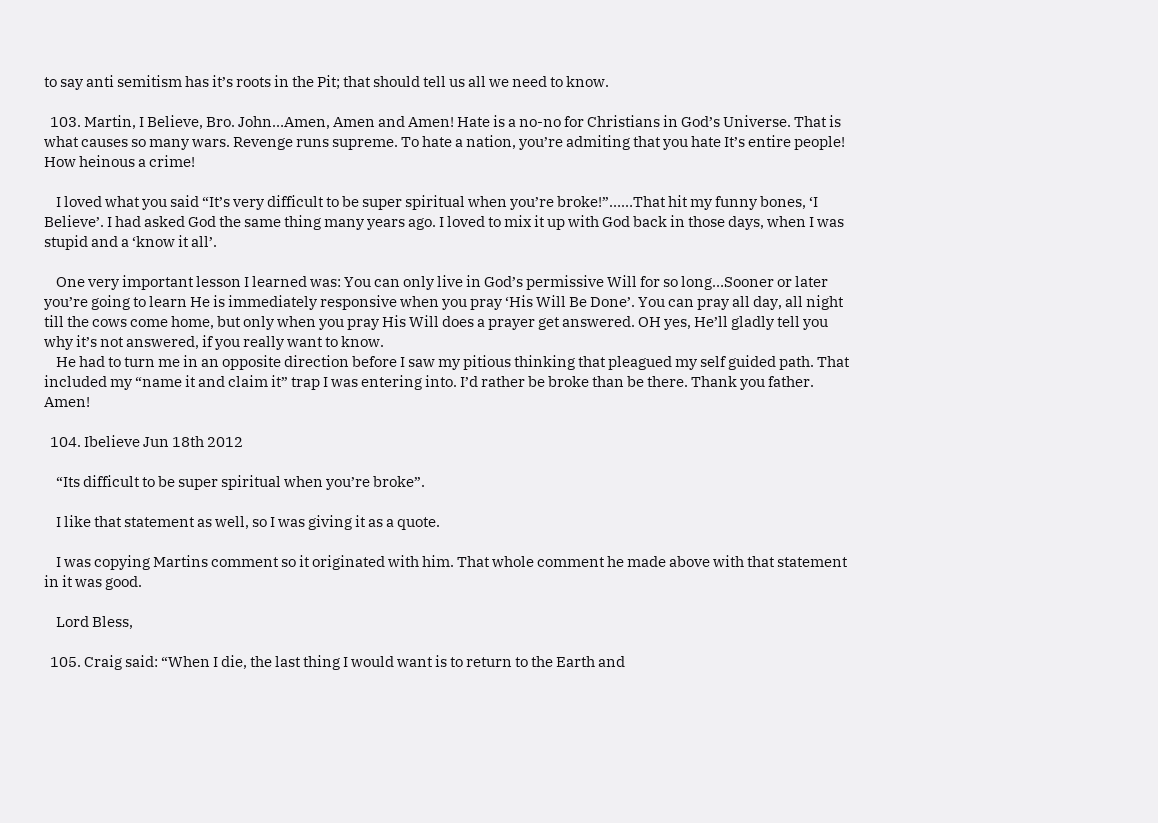to say anti semitism has it’s roots in the Pit; that should tell us all we need to know.

  103. Martin, I Believe, Bro. John…Amen, Amen and Amen! Hate is a no-no for Christians in God’s Universe. That is what causes so many wars. Revenge runs supreme. To hate a nation, you’re admiting that you hate It’s entire people! How heinous a crime!

    I loved what you said “It’s very difficult to be super spiritual when you’re broke!”……That hit my funny bones, ‘I Believe’. I had asked God the same thing many years ago. I loved to mix it up with God back in those days, when I was stupid and a ‘know it all’.

    One very important lesson I learned was: You can only live in God’s permissive Will for so long…Sooner or later you’re going to learn He is immediately responsive when you pray ‘His Will Be Done’. You can pray all day, all night till the cows come home, but only when you pray His Will does a prayer get answered. OH yes, He’ll gladly tell you why it’s not answered, if you really want to know.
    He had to turn me in an opposite direction before I saw my pitious thinking that pleagued my self guided path. That included my “name it and claim it” trap I was entering into. I’d rather be broke than be there. Thank you father. Amen!

  104. Ibelieve Jun 18th 2012

    “Its difficult to be super spiritual when you’re broke”.

    I like that statement as well, so I was giving it as a quote.

    I was copying Martins comment so it originated with him. That whole comment he made above with that statement in it was good.

    Lord Bless,

  105. Craig said: “When I die, the last thing I would want is to return to the Earth and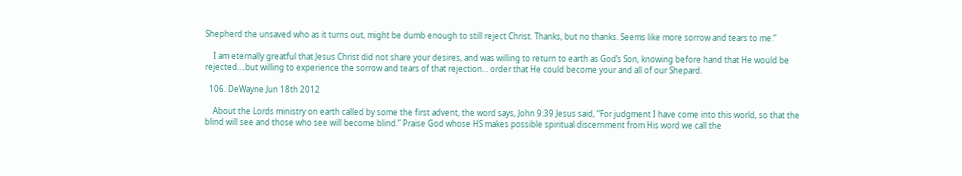Shepherd the unsaved who as it turns out, might be dumb enough to still reject Christ. Thanks, but no thanks. Seems like more sorrow and tears to me.”

    I am eternally greatful that Jesus Christ did not share your desires, and was willing to return to earth as God’s Son, knowing before hand that He would be rejected….but willing to experience the sorrow and tears of that rejection… order that He could become your and all of our Shepard.

  106. DeWayne Jun 18th 2012

    About the Lords ministry on earth called by some the first advent, the word says, John 9:39 Jesus said, “For judgment I have come into this world, so that the blind will see and those who see will become blind.” Praise God whose HS makes possible spiritual discernment from His word we call the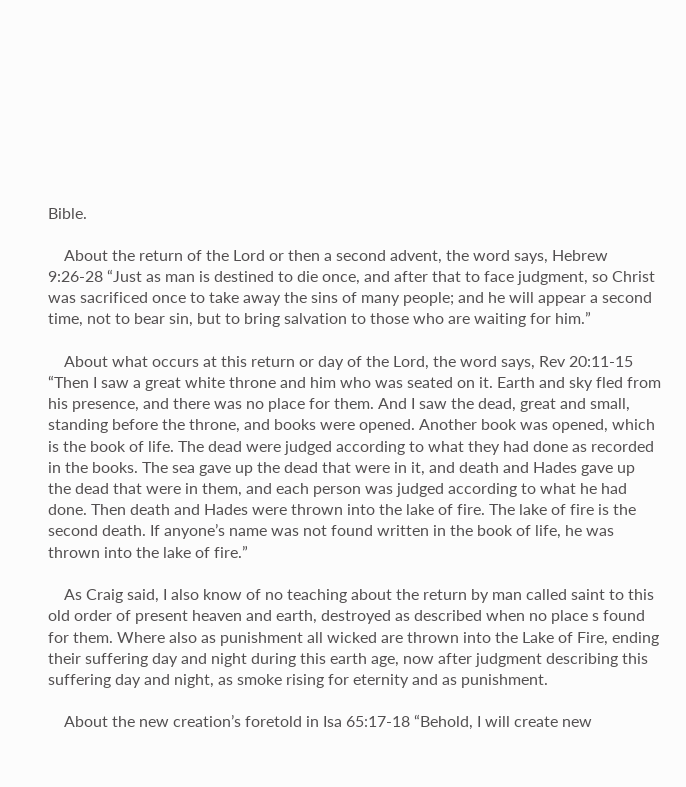Bible.

    About the return of the Lord or then a second advent, the word says, Hebrew 9:26-28 “Just as man is destined to die once, and after that to face judgment, so Christ was sacrificed once to take away the sins of many people; and he will appear a second time, not to bear sin, but to bring salvation to those who are waiting for him.”

    About what occurs at this return or day of the Lord, the word says, Rev 20:11-15 “Then I saw a great white throne and him who was seated on it. Earth and sky fled from his presence, and there was no place for them. And I saw the dead, great and small, standing before the throne, and books were opened. Another book was opened, which is the book of life. The dead were judged according to what they had done as recorded in the books. The sea gave up the dead that were in it, and death and Hades gave up the dead that were in them, and each person was judged according to what he had done. Then death and Hades were thrown into the lake of fire. The lake of fire is the second death. If anyone’s name was not found written in the book of life, he was thrown into the lake of fire.”

    As Craig said, I also know of no teaching about the return by man called saint to this old order of present heaven and earth, destroyed as described when no place s found for them. Where also as punishment all wicked are thrown into the Lake of Fire, ending their suffering day and night during this earth age, now after judgment describing this suffering day and night, as smoke rising for eternity and as punishment.

    About the new creation’s foretold in Isa 65:17-18 “Behold, I will create new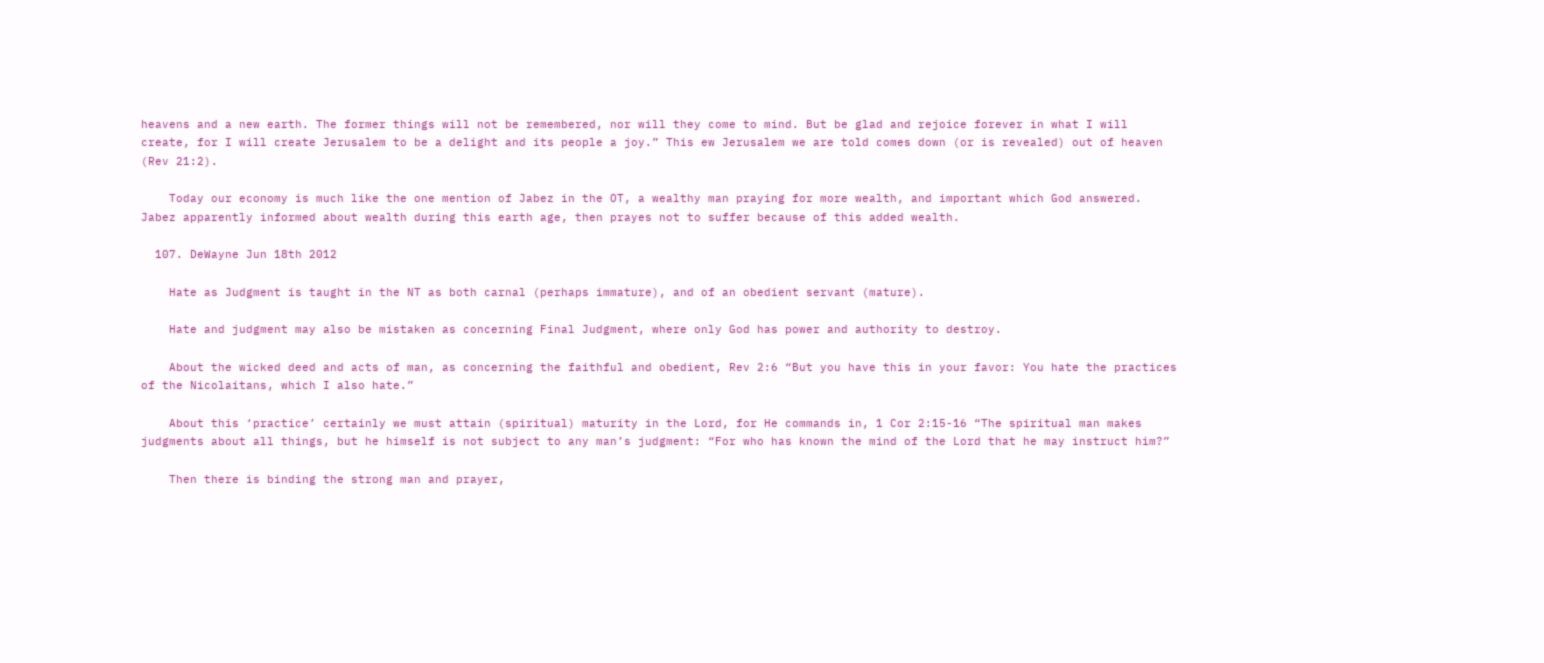heavens and a new earth. The former things will not be remembered, nor will they come to mind. But be glad and rejoice forever in what I will create, for I will create Jerusalem to be a delight and its people a joy.” This ew Jerusalem we are told comes down (or is revealed) out of heaven (Rev 21:2).

    Today our economy is much like the one mention of Jabez in the OT, a wealthy man praying for more wealth, and important which God answered. Jabez apparently informed about wealth during this earth age, then prayes not to suffer because of this added wealth.

  107. DeWayne Jun 18th 2012

    Hate as Judgment is taught in the NT as both carnal (perhaps immature), and of an obedient servant (mature).

    Hate and judgment may also be mistaken as concerning Final Judgment, where only God has power and authority to destroy.

    About the wicked deed and acts of man, as concerning the faithful and obedient, Rev 2:6 “But you have this in your favor: You hate the practices of the Nicolaitans, which I also hate.”

    About this ‘practice’ certainly we must attain (spiritual) maturity in the Lord, for He commands in, 1 Cor 2:15-16 “The spiritual man makes judgments about all things, but he himself is not subject to any man’s judgment: “For who has known the mind of the Lord that he may instruct him?”

    Then there is binding the strong man and prayer,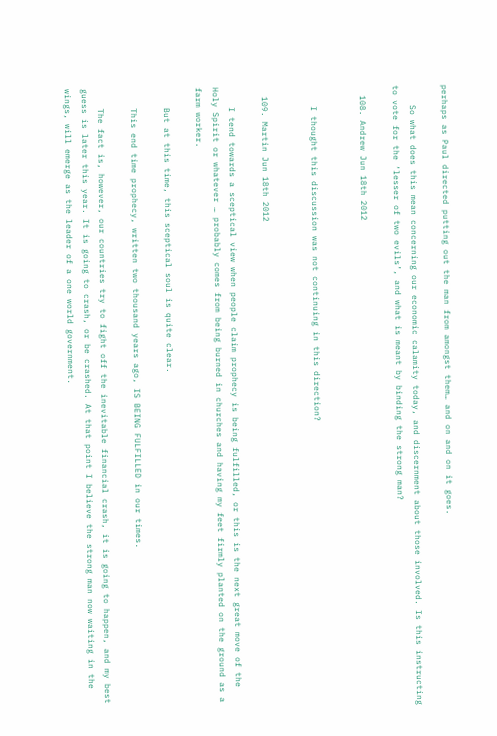perhaps as Paul directed putting out the man from amongst them… and on and on it goes.

    So what does this mean concerning our economic calamity today, and discernment about those involved. Is this instructing to vote for the ‘lesser of two evils’, and what is meant by binding the strong man?

  108. Andrew Jun 18th 2012


    I thought this discussion was not continuing in this direction?


  109. Martin Jun 18th 2012

    I tend towards a sceptical view when people claim prophecy is being fulfilled, or this is the next great move of the Holy Spirit or whatever … probably comes from being burned in churches and having my feet firmly planted on the ground as a farm worker.

    But at this time, this sceptical soul is quite clear.

    This end time prophecy, written two thousand years ago, IS BEING FULFILLED in our times.

    The fact is, however, our countries try to fight off the inevitable financial crash, it is going to happen, and my best guess is later this year. It is going to crash, or be crashed. At that point I believe the strong man now waiting in the wings, will emerge as the leader of a one world government.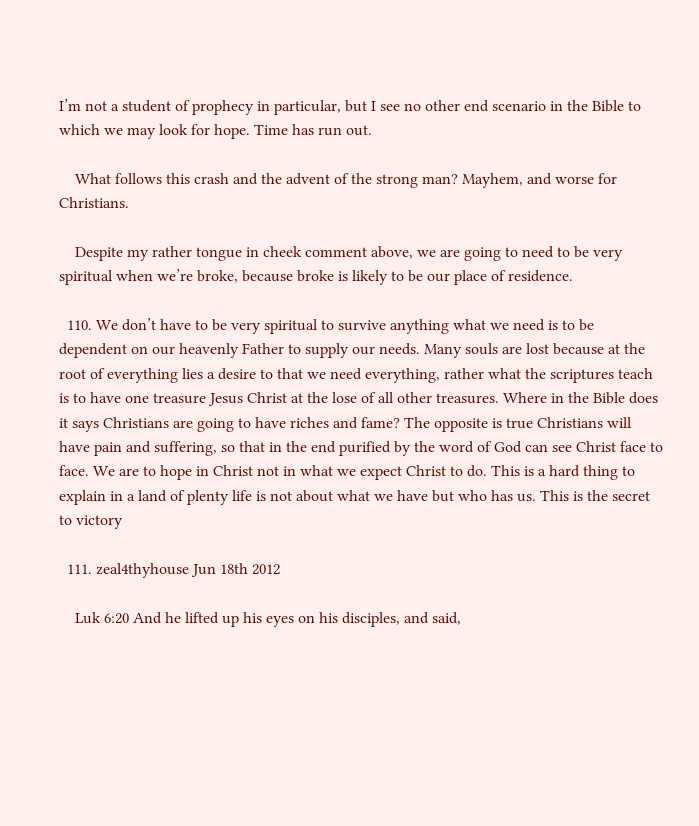I’m not a student of prophecy in particular, but I see no other end scenario in the Bible to which we may look for hope. Time has run out.

    What follows this crash and the advent of the strong man? Mayhem, and worse for Christians.

    Despite my rather tongue in cheek comment above, we are going to need to be very spiritual when we’re broke, because broke is likely to be our place of residence.

  110. We don’t have to be very spiritual to survive anything what we need is to be dependent on our heavenly Father to supply our needs. Many souls are lost because at the root of everything lies a desire to that we need everything, rather what the scriptures teach is to have one treasure Jesus Christ at the lose of all other treasures. Where in the Bible does it says Christians are going to have riches and fame? The opposite is true Christians will have pain and suffering, so that in the end purified by the word of God can see Christ face to face. We are to hope in Christ not in what we expect Christ to do. This is a hard thing to explain in a land of plenty life is not about what we have but who has us. This is the secret to victory

  111. zeal4thyhouse Jun 18th 2012

    Luk 6:20 And he lifted up his eyes on his disciples, and said,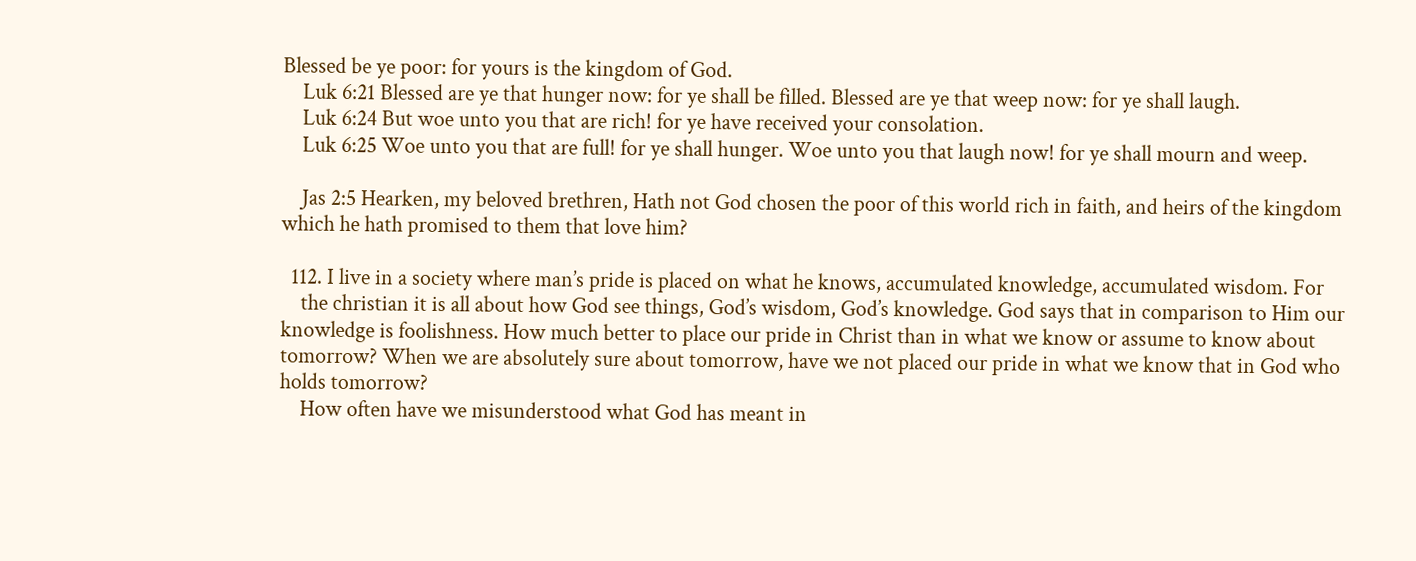Blessed be ye poor: for yours is the kingdom of God.
    Luk 6:21 Blessed are ye that hunger now: for ye shall be filled. Blessed are ye that weep now: for ye shall laugh.
    Luk 6:24 But woe unto you that are rich! for ye have received your consolation.
    Luk 6:25 Woe unto you that are full! for ye shall hunger. Woe unto you that laugh now! for ye shall mourn and weep.

    Jas 2:5 Hearken, my beloved brethren, Hath not God chosen the poor of this world rich in faith, and heirs of the kingdom which he hath promised to them that love him?

  112. I live in a society where man’s pride is placed on what he knows, accumulated knowledge, accumulated wisdom. For
    the christian it is all about how God see things, God’s wisdom, God’s knowledge. God says that in comparison to Him our knowledge is foolishness. How much better to place our pride in Christ than in what we know or assume to know about tomorrow? When we are absolutely sure about tomorrow, have we not placed our pride in what we know that in God who holds tomorrow?
    How often have we misunderstood what God has meant in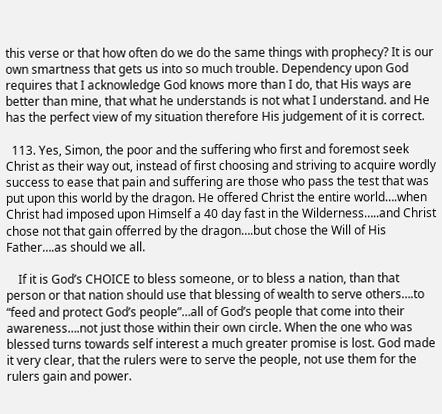this verse or that how often do we do the same things with prophecy? It is our own smartness that gets us into so much trouble. Dependency upon God requires that I acknowledge God knows more than I do, that His ways are better than mine, that what he understands is not what I understand. and He has the perfect view of my situation therefore His judgement of it is correct.

  113. Yes, Simon, the poor and the suffering who first and foremost seek Christ as their way out, instead of first choosing and striving to acquire wordly success to ease that pain and suffering are those who pass the test that was put upon this world by the dragon. He offered Christ the entire world….when Christ had imposed upon Himself a 40 day fast in the Wilderness…..and Christ chose not that gain offerred by the dragon….but chose the Will of His Father….as should we all.

    If it is God’s CHOICE to bless someone, or to bless a nation, than that person or that nation should use that blessing of wealth to serve others….to “feed and protect God’s people”…all of God’s people that come into their awareness….not just those within their own circle. When the one who was blessed turns towards self interest a much greater promise is lost. God made it very clear, that the rulers were to serve the people, not use them for the rulers gain and power.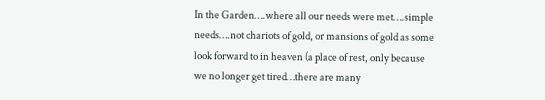In the Garden….where all our needs were met….simple needs….not chariots of gold, or mansions of gold as some look forward to in heaven (a place of rest, only because we no longer get tired…there are many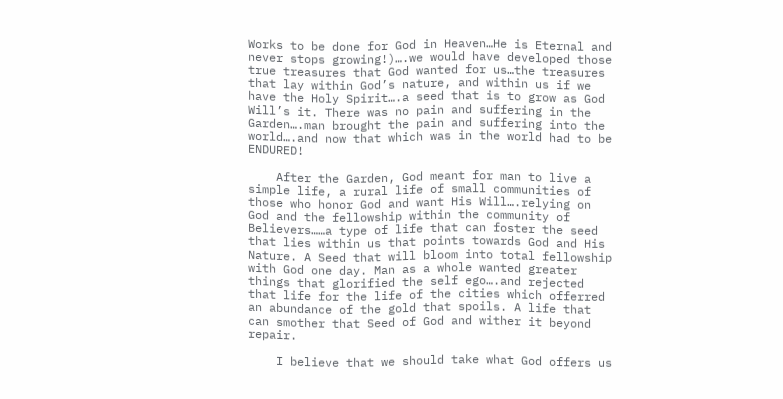Works to be done for God in Heaven…He is Eternal and never stops growing!)….we would have developed those true treasures that God wanted for us…the treasures that lay within God’s nature, and within us if we have the Holy Spirit….a seed that is to grow as God Will’s it. There was no pain and suffering in the Garden….man brought the pain and suffering into the world….and now that which was in the world had to be ENDURED!

    After the Garden, God meant for man to live a simple life, a rural life of small communities of those who honor God and want His Will….relying on God and the fellowship within the community of Believers……a type of life that can foster the seed that lies within us that points towards God and His Nature. A Seed that will bloom into total fellowship with God one day. Man as a whole wanted greater things that glorified the self ego….and rejected that life for the life of the cities which offerred an abundance of the gold that spoils. A life that can smother that Seed of God and wither it beyond repair.

    I believe that we should take what God offers us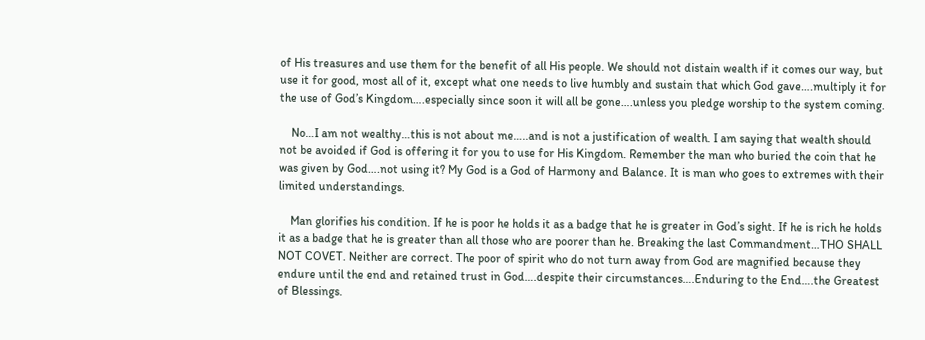of His treasures and use them for the benefit of all His people. We should not distain wealth if it comes our way, but use it for good, most all of it, except what one needs to live humbly and sustain that which God gave….multiply it for the use of God’s Kingdom….especially since soon it will all be gone….unless you pledge worship to the system coming.

    No…I am not wealthy…this is not about me…..and is not a justification of wealth. I am saying that wealth should not be avoided if God is offering it for you to use for His Kingdom. Remember the man who buried the coin that he was given by God….not using it? My God is a God of Harmony and Balance. It is man who goes to extremes with their limited understandings.

    Man glorifies his condition. If he is poor he holds it as a badge that he is greater in God’s sight. If he is rich he holds it as a badge that he is greater than all those who are poorer than he. Breaking the last Commandment…THO SHALL NOT COVET. Neither are correct. The poor of spirit who do not turn away from God are magnified because they endure until the end and retained trust in God….despite their circumstances….Enduring to the End….the Greatest of Blessings.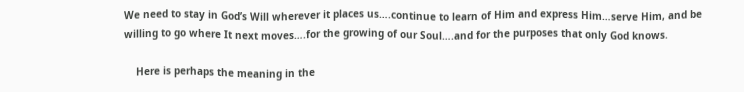We need to stay in God’s Will wherever it places us….continue to learn of Him and express Him…serve Him, and be willing to go where It next moves….for the growing of our Soul….and for the purposes that only God knows.

    Here is perhaps the meaning in the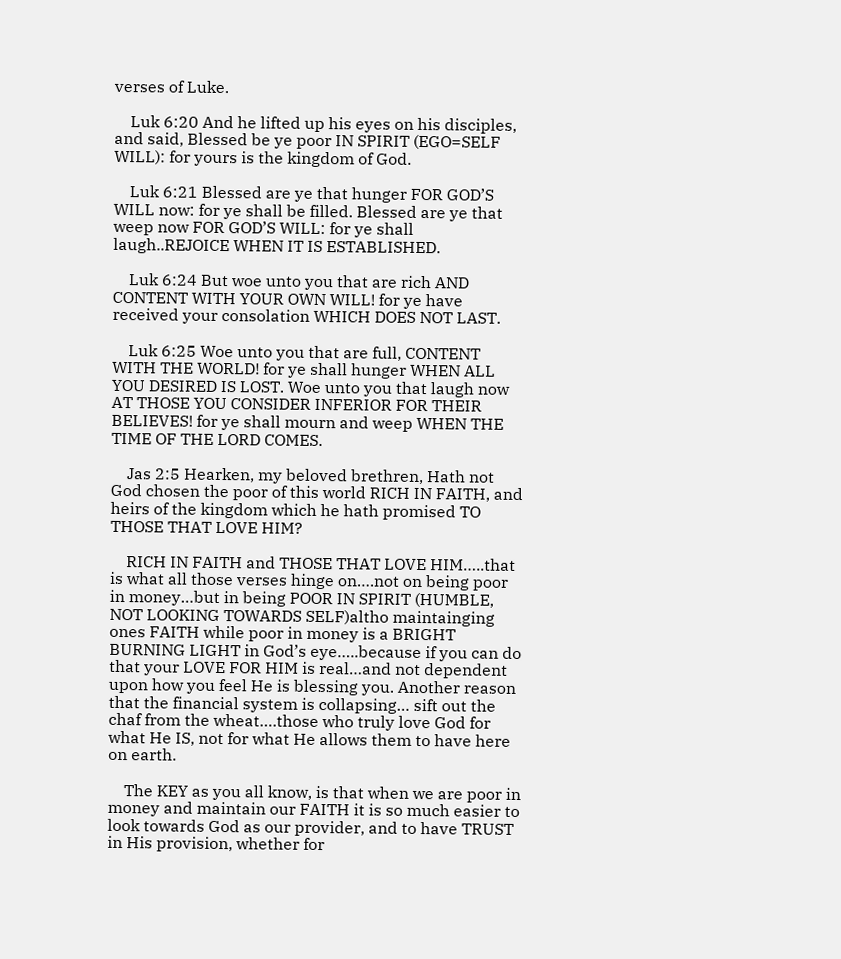verses of Luke.

    Luk 6:20 And he lifted up his eyes on his disciples, and said, Blessed be ye poor IN SPIRIT (EGO=SELF WILL): for yours is the kingdom of God.

    Luk 6:21 Blessed are ye that hunger FOR GOD’S WILL now: for ye shall be filled. Blessed are ye that weep now FOR GOD’S WILL: for ye shall laugh..REJOICE WHEN IT IS ESTABLISHED.

    Luk 6:24 But woe unto you that are rich AND CONTENT WITH YOUR OWN WILL! for ye have received your consolation WHICH DOES NOT LAST.

    Luk 6:25 Woe unto you that are full, CONTENT WITH THE WORLD! for ye shall hunger WHEN ALL YOU DESIRED IS LOST. Woe unto you that laugh now AT THOSE YOU CONSIDER INFERIOR FOR THEIR BELIEVES! for ye shall mourn and weep WHEN THE TIME OF THE LORD COMES.

    Jas 2:5 Hearken, my beloved brethren, Hath not God chosen the poor of this world RICH IN FAITH, and heirs of the kingdom which he hath promised TO THOSE THAT LOVE HIM?

    RICH IN FAITH and THOSE THAT LOVE HIM…..that is what all those verses hinge on….not on being poor in money…but in being POOR IN SPIRIT (HUMBLE, NOT LOOKING TOWARDS SELF)altho maintainging ones FAITH while poor in money is a BRIGHT BURNING LIGHT in God’s eye…..because if you can do that your LOVE FOR HIM is real…and not dependent upon how you feel He is blessing you. Another reason that the financial system is collapsing… sift out the chaf from the wheat….those who truly love God for what He IS, not for what He allows them to have here on earth.

    The KEY as you all know, is that when we are poor in money and maintain our FAITH it is so much easier to look towards God as our provider, and to have TRUST in His provision, whether for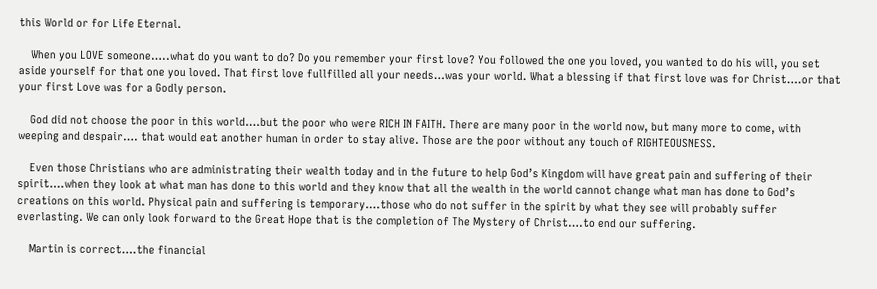this World or for Life Eternal.

    When you LOVE someone…..what do you want to do? Do you remember your first love? You followed the one you loved, you wanted to do his will, you set aside yourself for that one you loved. That first love fullfilled all your needs…was your world. What a blessing if that first love was for Christ….or that your first Love was for a Godly person.

    God did not choose the poor in this world….but the poor who were RICH IN FAITH. There are many poor in the world now, but many more to come, with weeping and despair…. that would eat another human in order to stay alive. Those are the poor without any touch of RIGHTEOUSNESS.

    Even those Christians who are administrating their wealth today and in the future to help God’s Kingdom will have great pain and suffering of their spirit….when they look at what man has done to this world and they know that all the wealth in the world cannot change what man has done to God’s creations on this world. Physical pain and suffering is temporary….those who do not suffer in the spirit by what they see will probably suffer everlasting. We can only look forward to the Great Hope that is the completion of The Mystery of Christ….to end our suffering.

    Martin is correct….the financial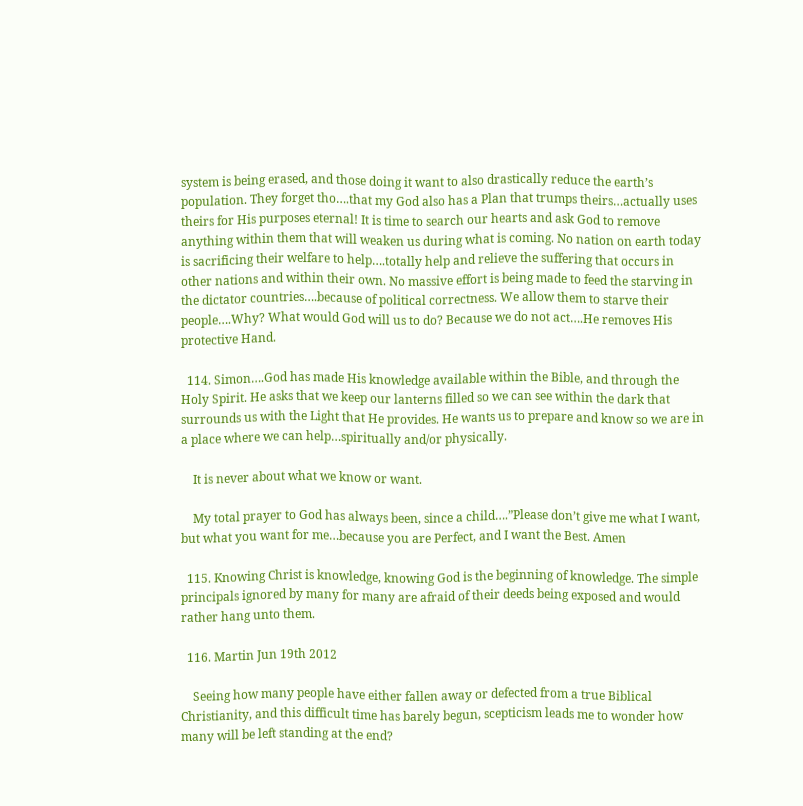system is being erased, and those doing it want to also drastically reduce the earth’s population. They forget tho….that my God also has a Plan that trumps theirs…actually uses theirs for His purposes eternal! It is time to search our hearts and ask God to remove anything within them that will weaken us during what is coming. No nation on earth today is sacrificing their welfare to help….totally help and relieve the suffering that occurs in other nations and within their own. No massive effort is being made to feed the starving in the dictator countries….because of political correctness. We allow them to starve their people….Why? What would God will us to do? Because we do not act….He removes His protective Hand.

  114. Simon….God has made His knowledge available within the Bible, and through the Holy Spirit. He asks that we keep our lanterns filled so we can see within the dark that surrounds us with the Light that He provides. He wants us to prepare and know so we are in a place where we can help…spiritually and/or physically.

    It is never about what we know or want.

    My total prayer to God has always been, since a child….”Please don’t give me what I want, but what you want for me…because you are Perfect, and I want the Best. Amen

  115. Knowing Christ is knowledge, knowing God is the beginning of knowledge. The simple principals ignored by many for many are afraid of their deeds being exposed and would rather hang unto them.

  116. Martin Jun 19th 2012

    Seeing how many people have either fallen away or defected from a true Biblical Christianity, and this difficult time has barely begun, scepticism leads me to wonder how many will be left standing at the end?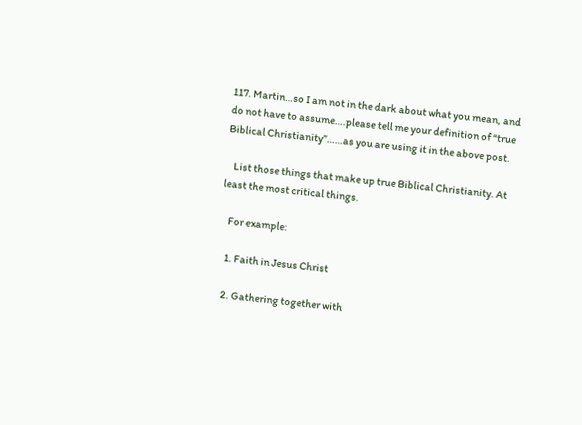117. Martin…so I am not in the dark about what you mean, and do not have to assume….please tell me your definition of “true Biblical Christianity”……as you are using it in the above post.

    List those things that make up true Biblical Christianity. At least the most critical things.

    For example:

    1. Faith in Jesus Christ

    2. Gathering together with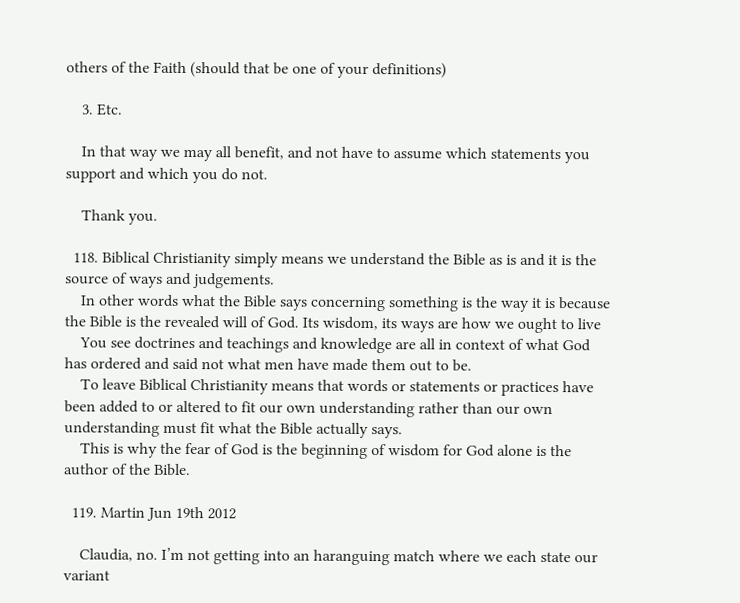others of the Faith (should that be one of your definitions)

    3. Etc.

    In that way we may all benefit, and not have to assume which statements you support and which you do not.

    Thank you.

  118. Biblical Christianity simply means we understand the Bible as is and it is the source of ways and judgements.
    In other words what the Bible says concerning something is the way it is because the Bible is the revealed will of God. Its wisdom, its ways are how we ought to live
    You see doctrines and teachings and knowledge are all in context of what God has ordered and said not what men have made them out to be.
    To leave Biblical Christianity means that words or statements or practices have been added to or altered to fit our own understanding rather than our own understanding must fit what the Bible actually says.
    This is why the fear of God is the beginning of wisdom for God alone is the author of the Bible.

  119. Martin Jun 19th 2012

    Claudia, no. I’m not getting into an haranguing match where we each state our variant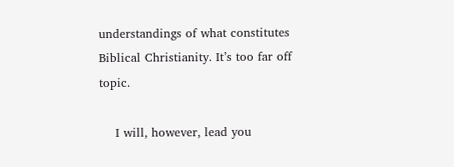understandings of what constitutes Biblical Christianity. It’s too far off topic.

    I will, however, lead you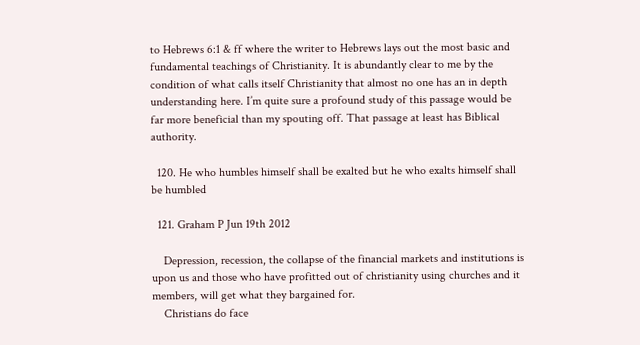to Hebrews 6:1 & ff where the writer to Hebrews lays out the most basic and fundamental teachings of Christianity. It is abundantly clear to me by the condition of what calls itself Christianity that almost no one has an in depth understanding here. I’m quite sure a profound study of this passage would be far more beneficial than my spouting off. That passage at least has Biblical authority.

  120. He who humbles himself shall be exalted but he who exalts himself shall be humbled

  121. Graham P Jun 19th 2012

    Depression, recession, the collapse of the financial markets and institutions is upon us and those who have profitted out of christianity using churches and it members, will get what they bargained for.
    Christians do face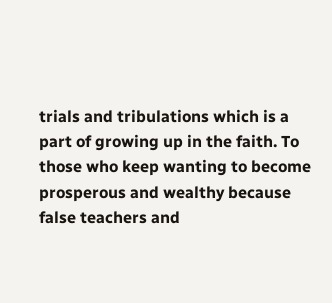trials and tribulations which is a part of growing up in the faith. To those who keep wanting to become prosperous and wealthy because false teachers and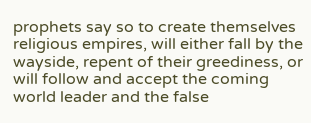prophets say so to create themselves religious empires, will either fall by the wayside, repent of their greediness, or will follow and accept the coming world leader and the false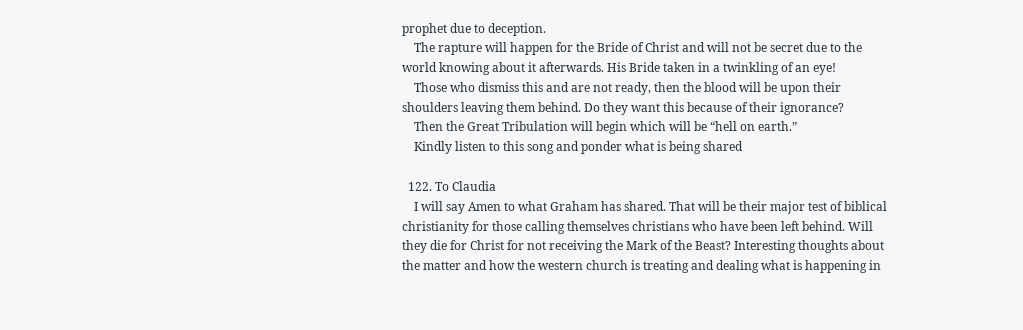prophet due to deception.
    The rapture will happen for the Bride of Christ and will not be secret due to the world knowing about it afterwards. His Bride taken in a twinkling of an eye!
    Those who dismiss this and are not ready, then the blood will be upon their shoulders leaving them behind. Do they want this because of their ignorance?
    Then the Great Tribulation will begin which will be “hell on earth.”
    Kindly listen to this song and ponder what is being shared

  122. To Claudia
    I will say Amen to what Graham has shared. That will be their major test of biblical christianity for those calling themselves christians who have been left behind. Will they die for Christ for not receiving the Mark of the Beast? Interesting thoughts about the matter and how the western church is treating and dealing what is happening in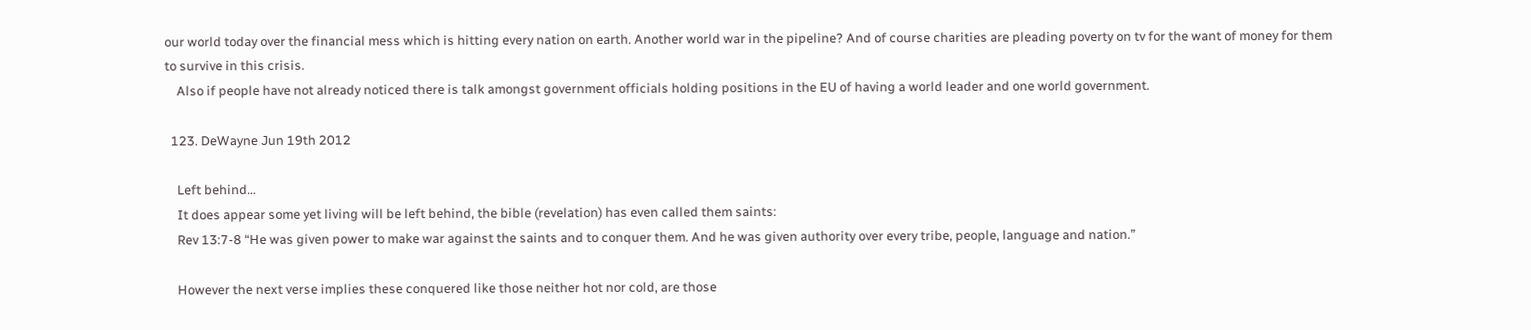our world today over the financial mess which is hitting every nation on earth. Another world war in the pipeline? And of course charities are pleading poverty on tv for the want of money for them to survive in this crisis.
    Also if people have not already noticed there is talk amongst government officials holding positions in the EU of having a world leader and one world government.

  123. DeWayne Jun 19th 2012

    Left behind…
    It does appear some yet living will be left behind, the bible (revelation) has even called them saints:
    Rev 13:7-8 “He was given power to make war against the saints and to conquer them. And he was given authority over every tribe, people, language and nation.”

    However the next verse implies these conquered like those neither hot nor cold, are those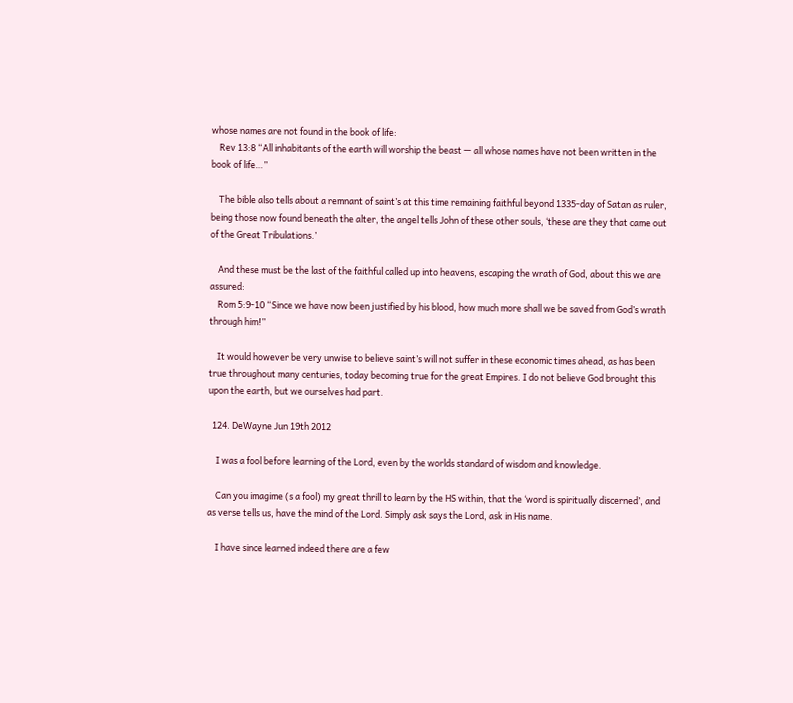whose names are not found in the book of life:
    Rev 13:8 “All inhabitants of the earth will worship the beast — all whose names have not been written in the book of life…”

    The bible also tells about a remnant of saint’s at this time remaining faithful beyond 1335-day of Satan as ruler, being those now found beneath the alter, the angel tells John of these other souls, ‘these are they that came out of the Great Tribulations.’

    And these must be the last of the faithful called up into heavens, escaping the wrath of God, about this we are assured:
    Rom 5:9-10 “Since we have now been justified by his blood, how much more shall we be saved from God’s wrath through him!”

    It would however be very unwise to believe saint’s will not suffer in these economic times ahead, as has been true throughout many centuries, today becoming true for the great Empires. I do not believe God brought this upon the earth, but we ourselves had part.

  124. DeWayne Jun 19th 2012

    I was a fool before learning of the Lord, even by the worlds standard of wisdom and knowledge.

    Can you imagime (s a fool) my great thrill to learn by the HS within, that the ‘word is spiritually discerned’, and as verse tells us, have the mind of the Lord. Simply ask says the Lord, ask in His name.

    I have since learned indeed there are a few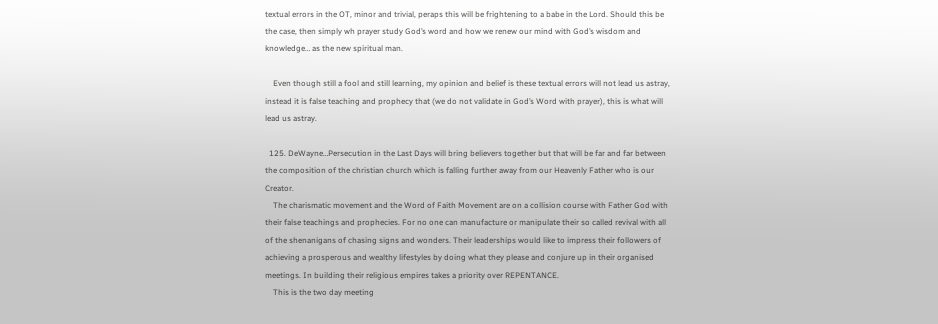textual errors in the OT, minor and trivial, peraps this will be frightening to a babe in the Lord. Should this be the case, then simply wh prayer study God’s word and how we renew our mind with God’s wisdom and knowledge… as the new spiritual man.

    Even though still a fool and still learning, my opinion and belief is these textual errors will not lead us astray, instead it is false teaching and prophecy that (we do not validate in God’s Word with prayer), this is what will lead us astray.

  125. DeWayne…Persecution in the Last Days will bring believers together but that will be far and far between the composition of the christian church which is falling further away from our Heavenly Father who is our Creator.
    The charismatic movement and the Word of Faith Movement are on a collision course with Father God with their false teachings and prophecies. For no one can manufacture or manipulate their so called revival with all of the shenanigans of chasing signs and wonders. Their leaderships would like to impress their followers of achieving a prosperous and wealthy lifestyles by doing what they please and conjure up in their organised meetings. In building their religious empires takes a priority over REPENTANCE.
    This is the two day meeting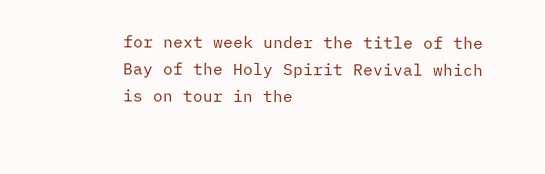for next week under the title of the Bay of the Holy Spirit Revival which is on tour in the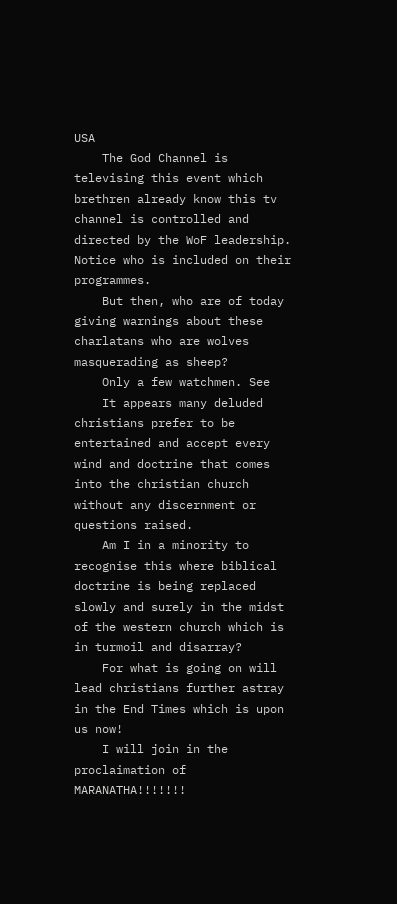USA
    The God Channel is televising this event which brethren already know this tv channel is controlled and directed by the WoF leadership. Notice who is included on their programmes.
    But then, who are of today giving warnings about these charlatans who are wolves masquerading as sheep?
    Only a few watchmen. See
    It appears many deluded christians prefer to be entertained and accept every wind and doctrine that comes into the christian church without any discernment or questions raised.
    Am I in a minority to recognise this where biblical doctrine is being replaced slowly and surely in the midst of the western church which is in turmoil and disarray?
    For what is going on will lead christians further astray in the End Times which is upon us now!
    I will join in the proclaimation of MARANATHA!!!!!!!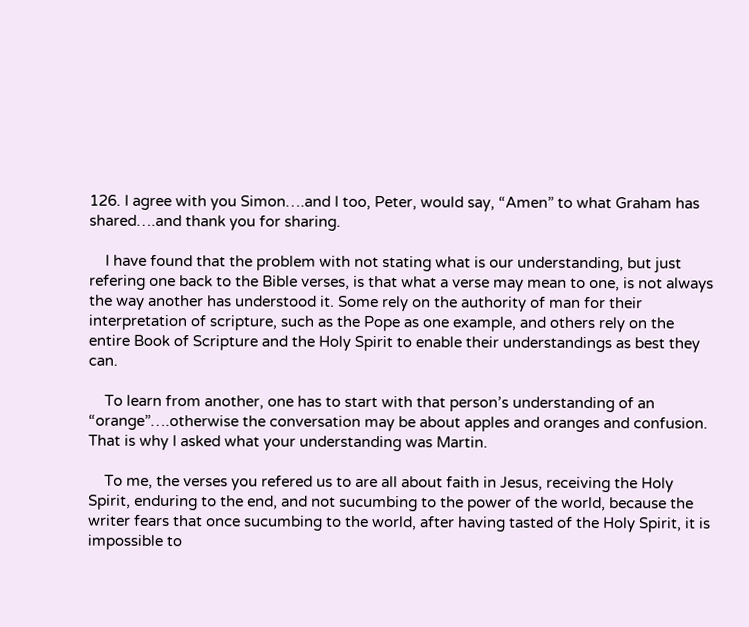126. I agree with you Simon….and I too, Peter, would say, “Amen” to what Graham has shared….and thank you for sharing.

    I have found that the problem with not stating what is our understanding, but just refering one back to the Bible verses, is that what a verse may mean to one, is not always the way another has understood it. Some rely on the authority of man for their interpretation of scripture, such as the Pope as one example, and others rely on the entire Book of Scripture and the Holy Spirit to enable their understandings as best they can.

    To learn from another, one has to start with that person’s understanding of an “orange”….otherwise the conversation may be about apples and oranges and confusion. That is why I asked what your understanding was Martin.

    To me, the verses you refered us to are all about faith in Jesus, receiving the Holy Spirit, enduring to the end, and not sucumbing to the power of the world, because the writer fears that once sucumbing to the world, after having tasted of the Holy Spirit, it is impossible to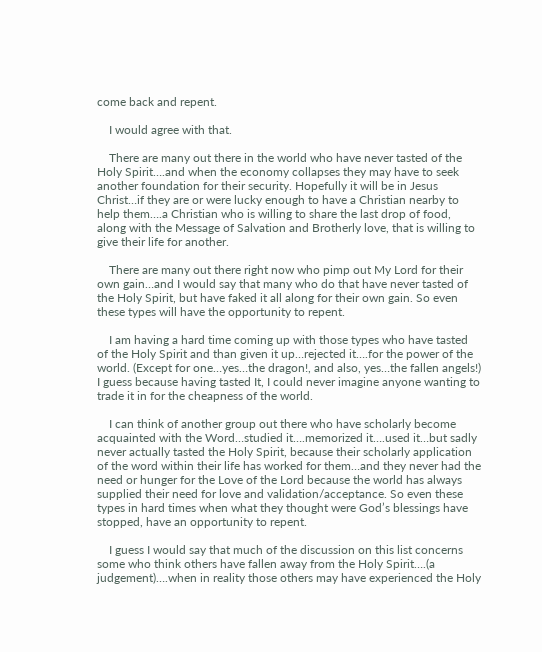come back and repent.

    I would agree with that.

    There are many out there in the world who have never tasted of the Holy Spirit….and when the economy collapses they may have to seek another foundation for their security. Hopefully it will be in Jesus Christ…if they are or were lucky enough to have a Christian nearby to help them….a Christian who is willing to share the last drop of food, along with the Message of Salvation and Brotherly love, that is willing to give their life for another.

    There are many out there right now who pimp out My Lord for their own gain…and I would say that many who do that have never tasted of the Holy Spirit, but have faked it all along for their own gain. So even these types will have the opportunity to repent.

    I am having a hard time coming up with those types who have tasted of the Holy Spirit and than given it up…rejected it….for the power of the world. (Except for one…yes…the dragon!, and also, yes…the fallen angels!) I guess because having tasted It, I could never imagine anyone wanting to trade it in for the cheapness of the world.

    I can think of another group out there who have scholarly become acquainted with the Word…studied it….memorized it….used it…but sadly never actually tasted the Holy Spirit, because their scholarly application of the word within their life has worked for them…and they never had the need or hunger for the Love of the Lord because the world has always supplied their need for love and validation/acceptance. So even these types in hard times when what they thought were God’s blessings have stopped, have an opportunity to repent.

    I guess I would say that much of the discussion on this list concerns some who think others have fallen away from the Holy Spirit….(a judgement)….when in reality those others may have experienced the Holy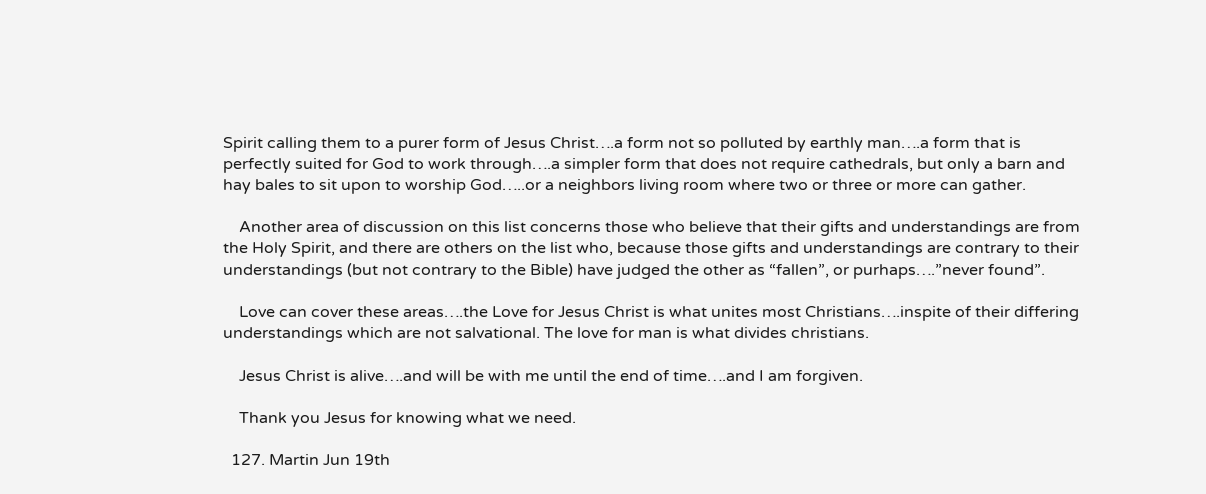Spirit calling them to a purer form of Jesus Christ….a form not so polluted by earthly man….a form that is perfectly suited for God to work through….a simpler form that does not require cathedrals, but only a barn and hay bales to sit upon to worship God…..or a neighbors living room where two or three or more can gather.

    Another area of discussion on this list concerns those who believe that their gifts and understandings are from the Holy Spirit, and there are others on the list who, because those gifts and understandings are contrary to their understandings (but not contrary to the Bible) have judged the other as “fallen”, or purhaps….”never found”.

    Love can cover these areas….the Love for Jesus Christ is what unites most Christians….inspite of their differing understandings which are not salvational. The love for man is what divides christians.

    Jesus Christ is alive….and will be with me until the end of time….and I am forgiven.

    Thank you Jesus for knowing what we need.

  127. Martin Jun 19th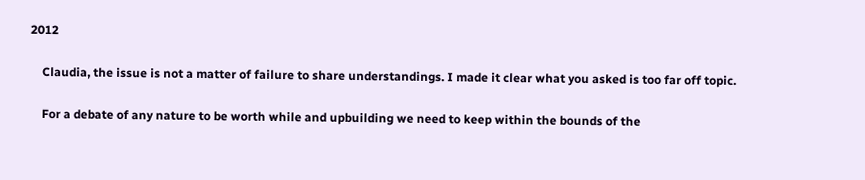2012

    Claudia, the issue is not a matter of failure to share understandings. I made it clear what you asked is too far off topic.

    For a debate of any nature to be worth while and upbuilding we need to keep within the bounds of the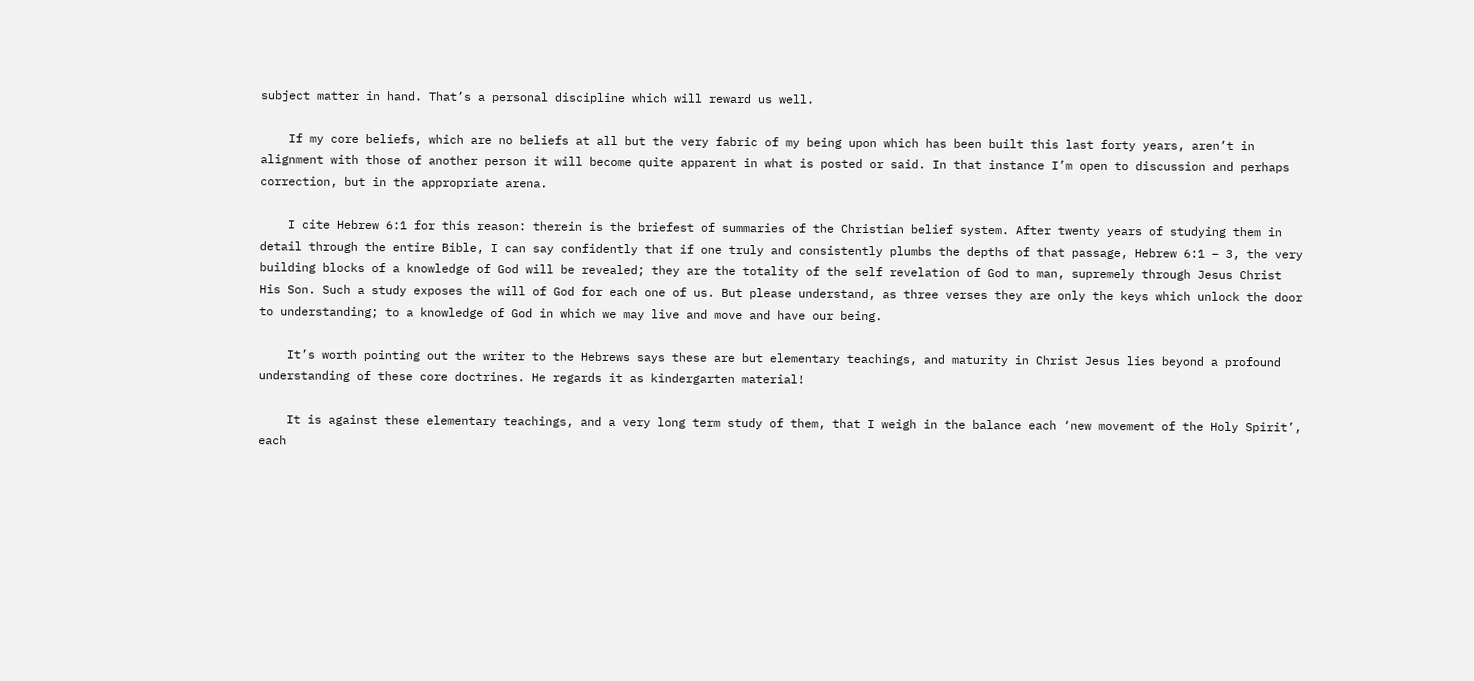subject matter in hand. That’s a personal discipline which will reward us well.

    If my core beliefs, which are no beliefs at all but the very fabric of my being upon which has been built this last forty years, aren’t in alignment with those of another person it will become quite apparent in what is posted or said. In that instance I’m open to discussion and perhaps correction, but in the appropriate arena.

    I cite Hebrew 6:1 for this reason: therein is the briefest of summaries of the Christian belief system. After twenty years of studying them in detail through the entire Bible, I can say confidently that if one truly and consistently plumbs the depths of that passage, Hebrew 6:1 – 3, the very building blocks of a knowledge of God will be revealed; they are the totality of the self revelation of God to man, supremely through Jesus Christ His Son. Such a study exposes the will of God for each one of us. But please understand, as three verses they are only the keys which unlock the door to understanding; to a knowledge of God in which we may live and move and have our being.

    It’s worth pointing out the writer to the Hebrews says these are but elementary teachings, and maturity in Christ Jesus lies beyond a profound understanding of these core doctrines. He regards it as kindergarten material!

    It is against these elementary teachings, and a very long term study of them, that I weigh in the balance each ‘new movement of the Holy Spirit’, each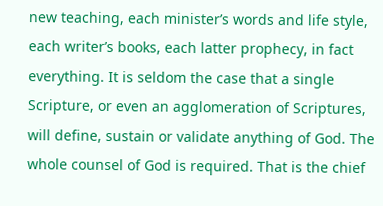new teaching, each minister’s words and life style, each writer’s books, each latter prophecy, in fact everything. It is seldom the case that a single Scripture, or even an agglomeration of Scriptures, will define, sustain or validate anything of God. The whole counsel of God is required. That is the chief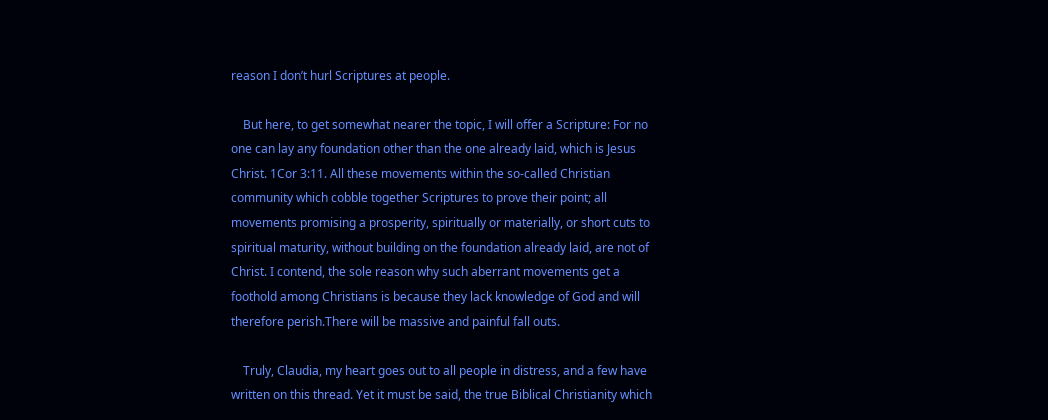reason I don’t hurl Scriptures at people.

    But here, to get somewhat nearer the topic, I will offer a Scripture: For no one can lay any foundation other than the one already laid, which is Jesus Christ. 1Cor 3:11. All these movements within the so-called Christian community which cobble together Scriptures to prove their point; all movements promising a prosperity, spiritually or materially, or short cuts to spiritual maturity, without building on the foundation already laid, are not of Christ. I contend, the sole reason why such aberrant movements get a foothold among Christians is because they lack knowledge of God and will therefore perish.There will be massive and painful fall outs.

    Truly, Claudia, my heart goes out to all people in distress, and a few have written on this thread. Yet it must be said, the true Biblical Christianity which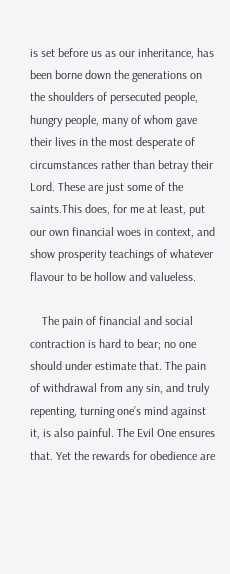is set before us as our inheritance, has been borne down the generations on the shoulders of persecuted people, hungry people, many of whom gave their lives in the most desperate of circumstances rather than betray their Lord. These are just some of the saints.This does, for me at least, put our own financial woes in context, and show prosperity teachings of whatever flavour to be hollow and valueless.

    The pain of financial and social contraction is hard to bear; no one should under estimate that. The pain of withdrawal from any sin, and truly repenting, turning one’s mind against it, is also painful. The Evil One ensures that. Yet the rewards for obedience are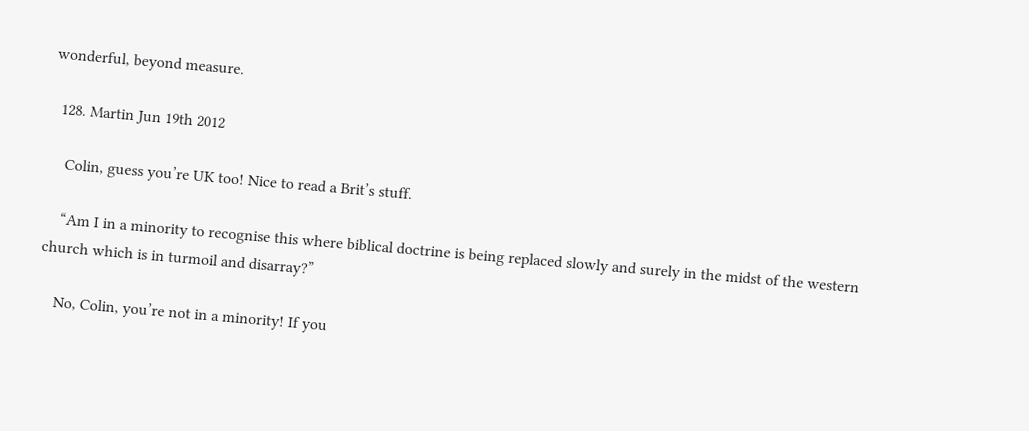wonderful, beyond measure.

  128. Martin Jun 19th 2012

    Colin, guess you’re UK too! Nice to read a Brit’s stuff.

    “Am I in a minority to recognise this where biblical doctrine is being replaced slowly and surely in the midst of the western church which is in turmoil and disarray?”

    No, Colin, you’re not in a minority! If you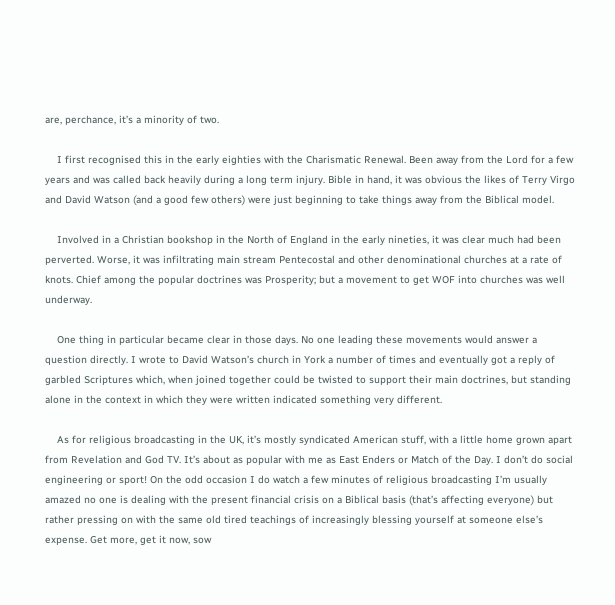are, perchance, it’s a minority of two.

    I first recognised this in the early eighties with the Charismatic Renewal. Been away from the Lord for a few years and was called back heavily during a long term injury. Bible in hand, it was obvious the likes of Terry Virgo and David Watson (and a good few others) were just beginning to take things away from the Biblical model.

    Involved in a Christian bookshop in the North of England in the early nineties, it was clear much had been perverted. Worse, it was infiltrating main stream Pentecostal and other denominational churches at a rate of knots. Chief among the popular doctrines was Prosperity; but a movement to get WOF into churches was well underway.

    One thing in particular became clear in those days. No one leading these movements would answer a question directly. I wrote to David Watson’s church in York a number of times and eventually got a reply of garbled Scriptures which, when joined together could be twisted to support their main doctrines, but standing alone in the context in which they were written indicated something very different.

    As for religious broadcasting in the UK, it’s mostly syndicated American stuff, with a little home grown apart from Revelation and God TV. It’s about as popular with me as East Enders or Match of the Day. I don’t do social engineering or sport! On the odd occasion I do watch a few minutes of religious broadcasting I’m usually amazed no one is dealing with the present financial crisis on a Biblical basis (that’s affecting everyone) but rather pressing on with the same old tired teachings of increasingly blessing yourself at someone else’s expense. Get more, get it now, sow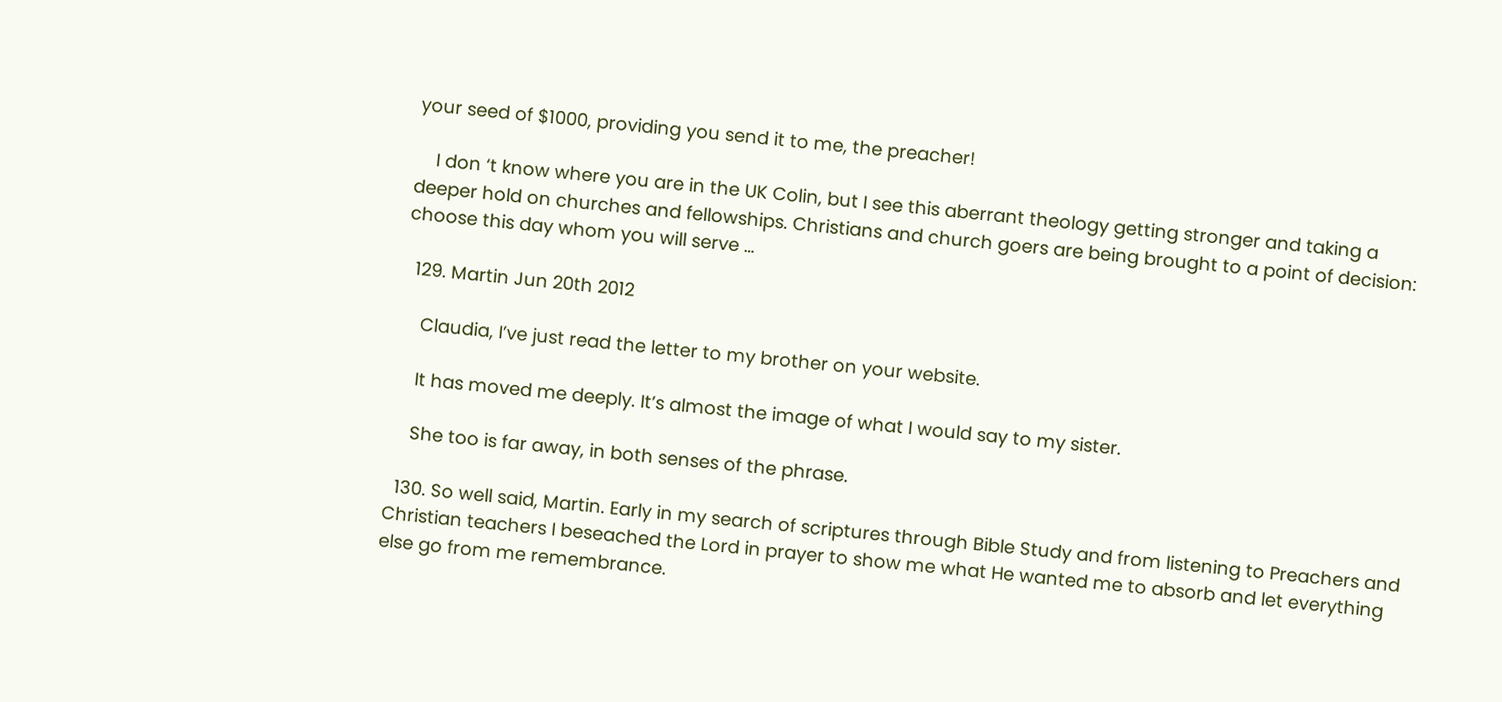your seed of $1000, providing you send it to me, the preacher!

    I don ‘t know where you are in the UK Colin, but I see this aberrant theology getting stronger and taking a deeper hold on churches and fellowships. Christians and church goers are being brought to a point of decision: choose this day whom you will serve …

  129. Martin Jun 20th 2012

    Claudia, I’ve just read the letter to my brother on your website.

    It has moved me deeply. It’s almost the image of what I would say to my sister.

    She too is far away, in both senses of the phrase.

  130. So well said, Martin. Early in my search of scriptures through Bible Study and from listening to Preachers and Christian teachers I beseached the Lord in prayer to show me what He wanted me to absorb and let everything else go from me remembrance.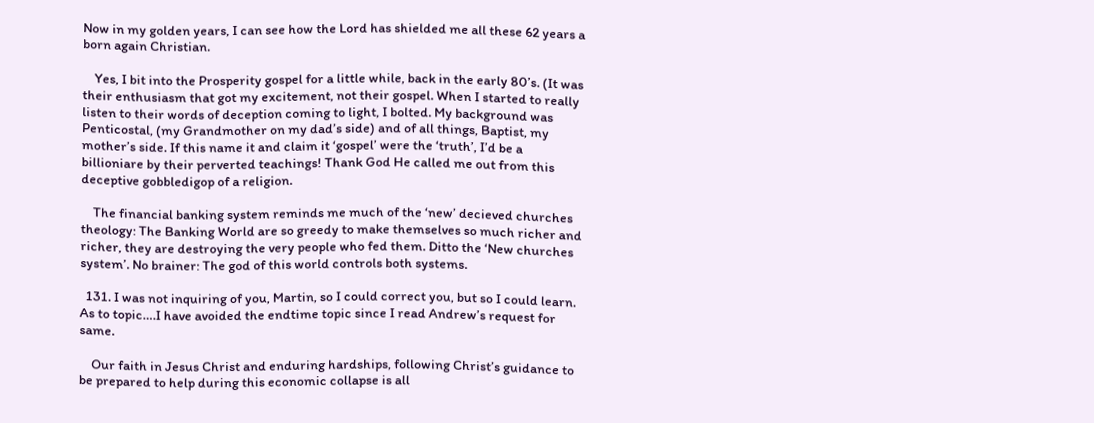Now in my golden years, I can see how the Lord has shielded me all these 62 years a born again Christian.

    Yes, I bit into the Prosperity gospel for a little while, back in the early 80’s. (It was their enthusiasm that got my excitement, not their gospel. When I started to really listen to their words of deception coming to light, I bolted. My background was Penticostal, (my Grandmother on my dad’s side) and of all things, Baptist, my mother’s side. If this name it and claim it ‘gospel’ were the ‘truth’, I’d be a billioniare by their perverted teachings! Thank God He called me out from this deceptive gobbledigop of a religion.

    The financial banking system reminds me much of the ‘new’ decieved churches theology: The Banking World are so greedy to make themselves so much richer and richer, they are destroying the very people who fed them. Ditto the ‘New churches system’. No brainer: The god of this world controls both systems.

  131. I was not inquiring of you, Martin, so I could correct you, but so I could learn. As to topic….I have avoided the endtime topic since I read Andrew’s request for same.

    Our faith in Jesus Christ and enduring hardships, following Christ’s guidance to be prepared to help during this economic collapse is all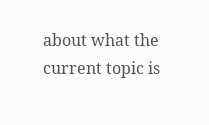about what the current topic is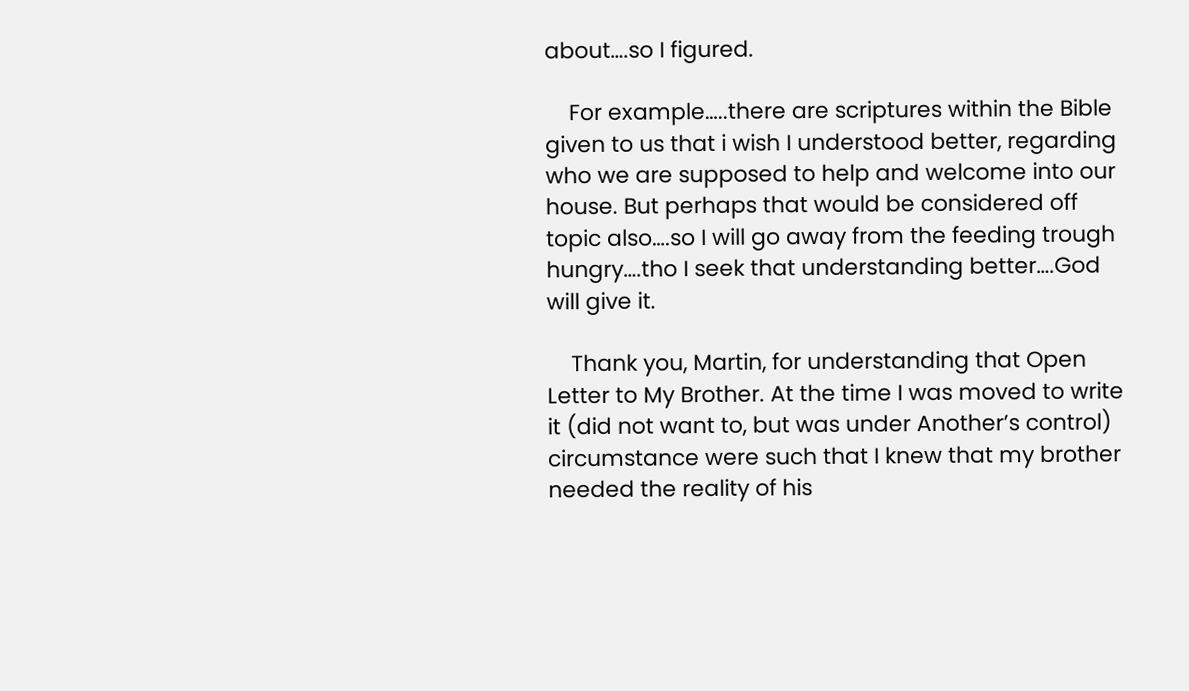about….so I figured.

    For example…..there are scriptures within the Bible given to us that i wish I understood better, regarding who we are supposed to help and welcome into our house. But perhaps that would be considered off topic also….so I will go away from the feeding trough hungry….tho I seek that understanding better….God will give it.

    Thank you, Martin, for understanding that Open Letter to My Brother. At the time I was moved to write it (did not want to, but was under Another’s control) circumstance were such that I knew that my brother needed the reality of his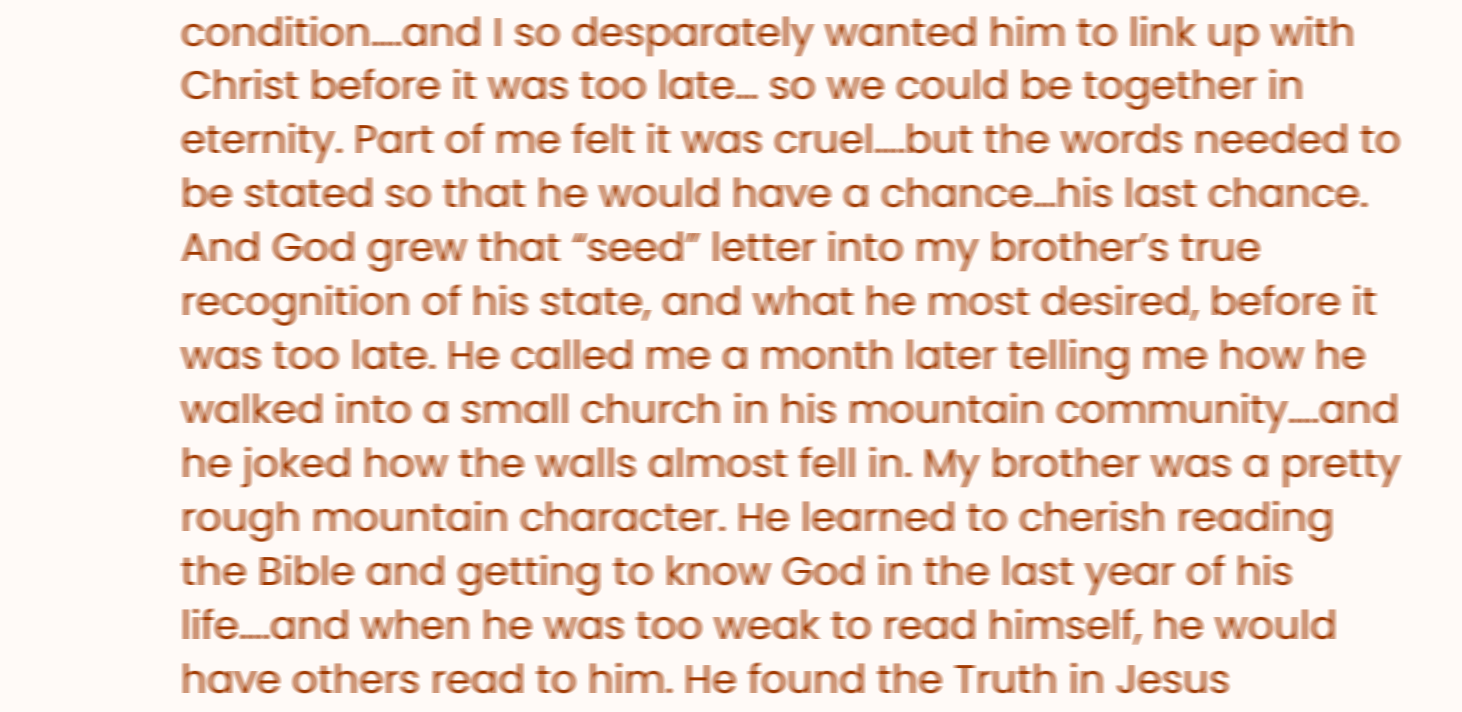condition….and I so desparately wanted him to link up with Christ before it was too late… so we could be together in eternity. Part of me felt it was cruel….but the words needed to be stated so that he would have a chance…his last chance. And God grew that “seed” letter into my brother’s true recognition of his state, and what he most desired, before it was too late. He called me a month later telling me how he walked into a small church in his mountain community….and he joked how the walls almost fell in. My brother was a pretty rough mountain character. He learned to cherish reading the Bible and getting to know God in the last year of his life….and when he was too weak to read himself, he would have others read to him. He found the Truth in Jesus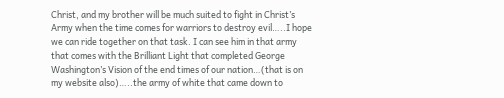Christ, and my brother will be much suited to fight in Christ’s Army when the time comes for warriors to destroy evil…..I hope we can ride together on that task. I can see him in that army that comes with the Brilliant Light that completed George Washington’s Vision of the end times of our nation…(that is on my website also)…..the army of white that came down to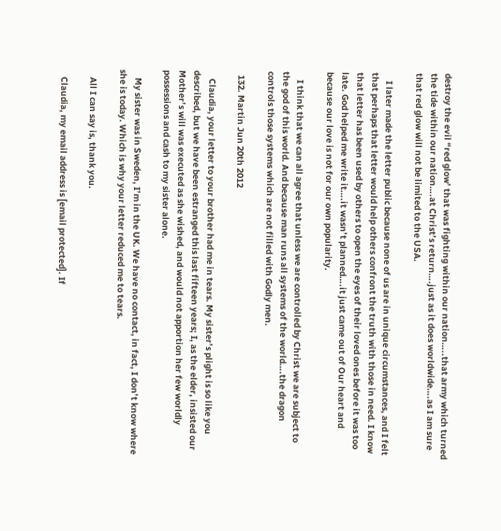destroy the evil “red glow’ that was fighting within our nation…..that army which turned the tide within our nation….at Christ’s return….just as it does worldwide….as I am sure that red glow will not be limited to the USA.

    I later made the letter public because none of us are in unique circumstances, and I felt that perhaps that letter would help others confront the truth with those in need. I know that letter has been used by others to open the eyes of their loved ones before it was too late. God helped me write it….it wasn’t planned….it just came out of Our heart and because our love is not for our own popularity.

    I think that we can all agree that unless we are controlled by Christ we are subject to the god of this world. And because man runs all systems of the world….the dragon controls those systems which are not filled with Godly men.

  132. Martin Jun 20th 2012

    Claudia, your letter to your brother had me in tears. My sister’s plight is so like you described, but we have been estranged this last fifteen years; I, as the elder, insisted our Mother’s will was executed as she wished, and would not apportion her few worldly possessions and cash to my sister alone.

    My sister was in Sweden, I’m in the UK. We have no contact, in fact, I don’t know where she is today. Which is why your letter reduced me to tears.

    All I can say is, thank you.

    Claudia, my email address is [email protected]. If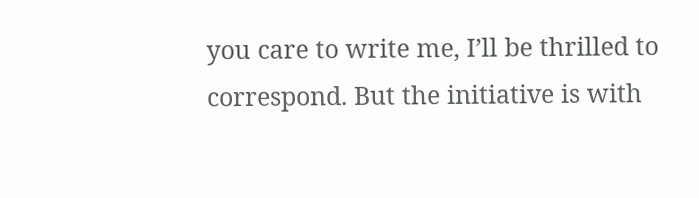you care to write me, I’ll be thrilled to correspond. But the initiative is with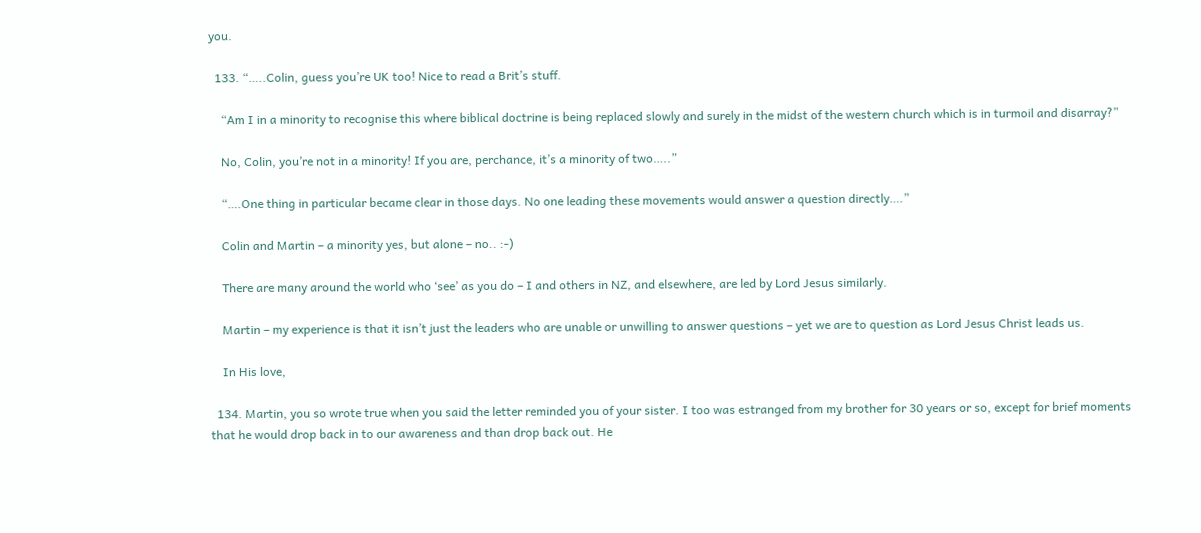you.

  133. “…..Colin, guess you’re UK too! Nice to read a Brit’s stuff.

    “Am I in a minority to recognise this where biblical doctrine is being replaced slowly and surely in the midst of the western church which is in turmoil and disarray?”

    No, Colin, you’re not in a minority! If you are, perchance, it’s a minority of two…..”

    “….One thing in particular became clear in those days. No one leading these movements would answer a question directly….”

    Colin and Martin – a minority yes, but alone – no.. :-)

    There are many around the world who ‘see’ as you do – I and others in NZ, and elsewhere, are led by Lord Jesus similarly.

    Martin – my experience is that it isn’t just the leaders who are unable or unwilling to answer questions – yet we are to question as Lord Jesus Christ leads us.

    In His love,

  134. Martin, you so wrote true when you said the letter reminded you of your sister. I too was estranged from my brother for 30 years or so, except for brief moments that he would drop back in to our awareness and than drop back out. He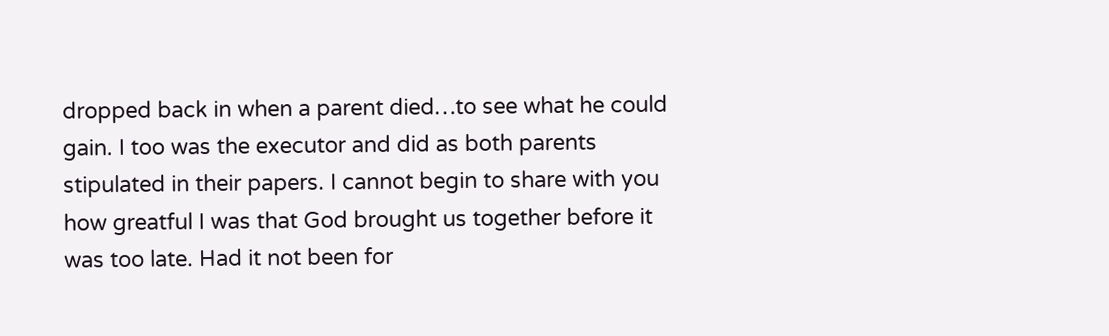dropped back in when a parent died…to see what he could gain. I too was the executor and did as both parents stipulated in their papers. I cannot begin to share with you how greatful I was that God brought us together before it was too late. Had it not been for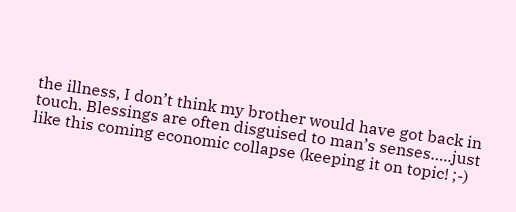the illness, I don’t think my brother would have got back in touch. Blessings are often disguised to man’s senses…..just like this coming economic collapse (keeping it on topic! ;-)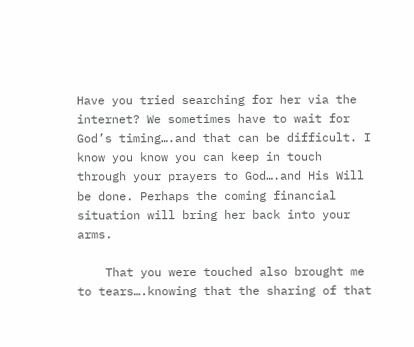Have you tried searching for her via the internet? We sometimes have to wait for God’s timing….and that can be difficult. I know you know you can keep in touch through your prayers to God….and His Will be done. Perhaps the coming financial situation will bring her back into your arms.

    That you were touched also brought me to tears….knowing that the sharing of that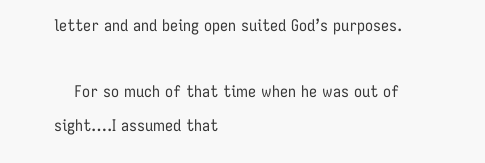letter and and being open suited God’s purposes.

    For so much of that time when he was out of sight….I assumed that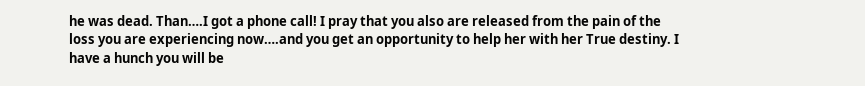he was dead. Than….I got a phone call! I pray that you also are released from the pain of the loss you are experiencing now….and you get an opportunity to help her with her True destiny. I have a hunch you will be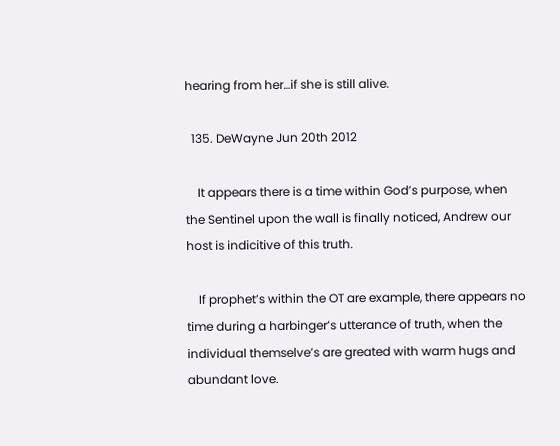hearing from her…if she is still alive.

  135. DeWayne Jun 20th 2012

    It appears there is a time within God’s purpose, when the Sentinel upon the wall is finally noticed, Andrew our host is indicitive of this truth.

    If prophet’s within the OT are example, there appears no time during a harbinger’s utterance of truth, when the individual themselve’s are greated with warm hugs and abundant love.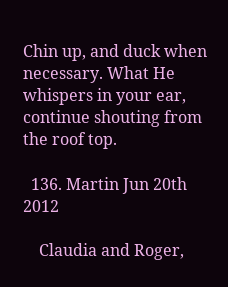Chin up, and duck when necessary. What He whispers in your ear, continue shouting from the roof top.

  136. Martin Jun 20th 2012

    Claudia and Roger,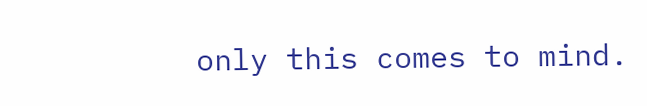only this comes to mind.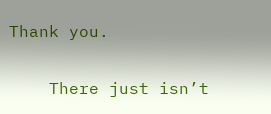Thank you.

    There just isn’t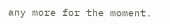any more for the moment.